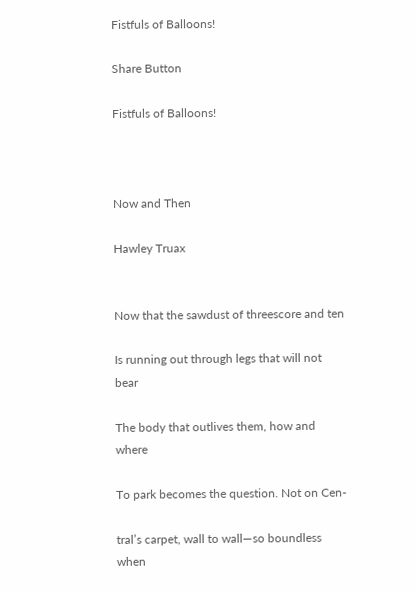Fistfuls of Balloons!

Share Button

Fistfuls of Balloons!



Now and Then

Hawley Truax


Now that the sawdust of threescore and ten

Is running out through legs that will not bear

The body that outlives them, how and where

To park becomes the question. Not on Cen-

tral’s carpet, wall to wall—so boundless when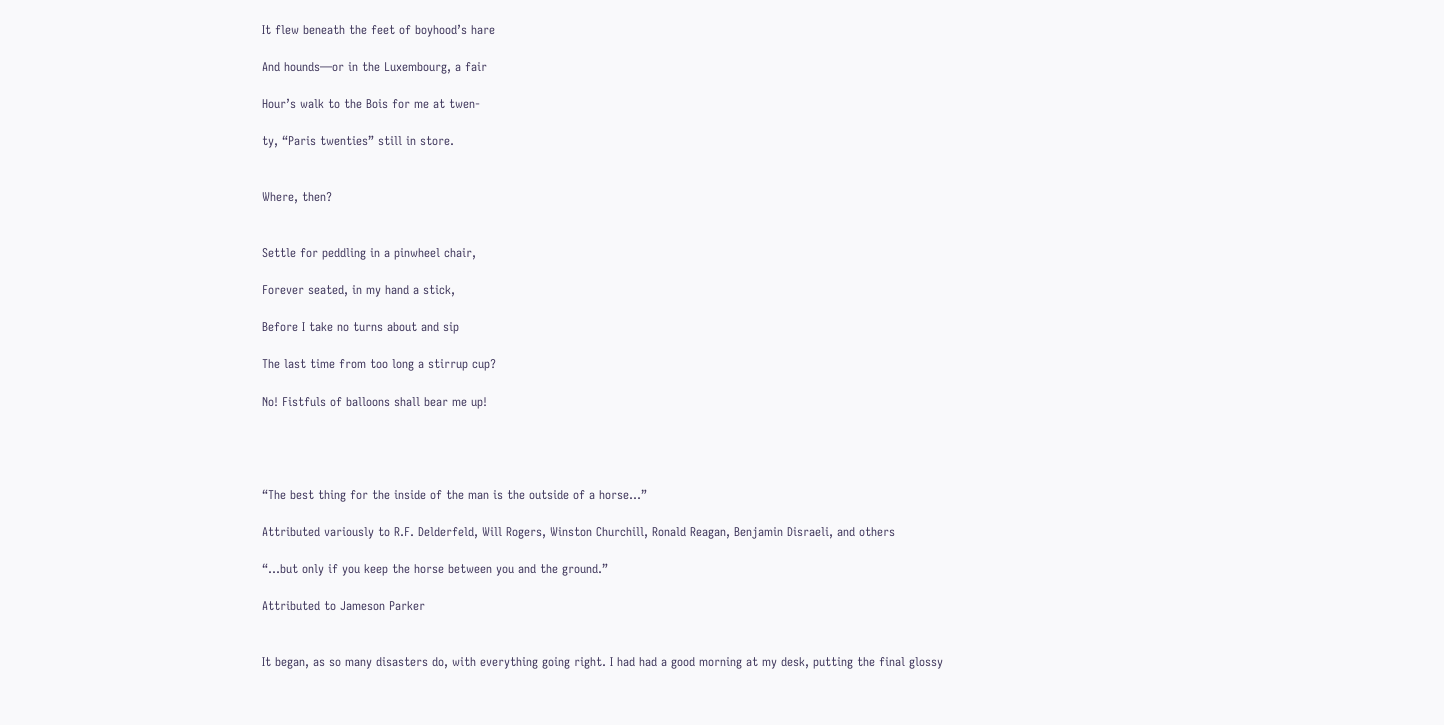It flew beneath the feet of boyhood’s hare

And hounds—or in the Luxembourg, a fair

Hour’s walk to the Bois for me at twen-

ty, “Paris twenties” still in store.


Where, then?


Settle for peddling in a pinwheel chair,

Forever seated, in my hand a stick,

Before I take no turns about and sip

The last time from too long a stirrup cup?

No! Fistfuls of balloons shall bear me up!




“The best thing for the inside of the man is the outside of a horse…”

Attributed variously to R.F. Delderfeld, Will Rogers, Winston Churchill, Ronald Reagan, Benjamin Disraeli, and others

“…but only if you keep the horse between you and the ground.”

Attributed to Jameson Parker


It began, as so many disasters do, with everything going right. I had had a good morning at my desk, putting the final glossy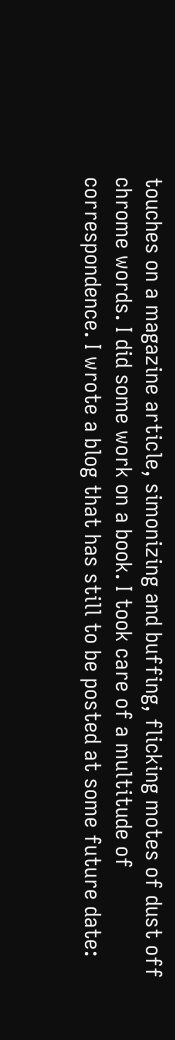touches on a magazine article, simonizing and buffing, flicking motes of dust off chrome words. I did some work on a book. I took care of a multitude of correspondence. I wrote a blog that has still to be posted at some future date: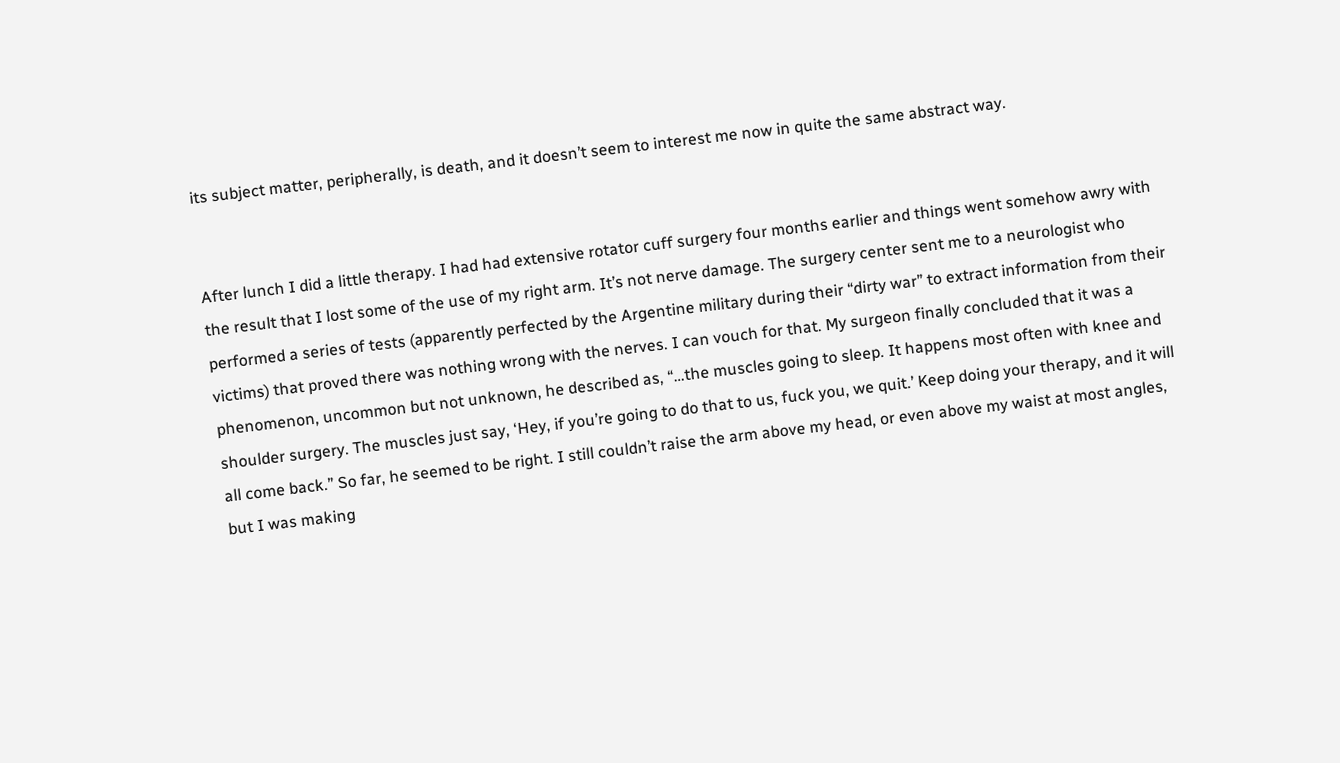its subject matter, peripherally, is death, and it doesn’t seem to interest me now in quite the same abstract way.


After lunch I did a little therapy. I had had extensive rotator cuff surgery four months earlier and things went somehow awry with the result that I lost some of the use of my right arm. It’s not nerve damage. The surgery center sent me to a neurologist who performed a series of tests (apparently perfected by the Argentine military during their “dirty war” to extract information from their victims) that proved there was nothing wrong with the nerves. I can vouch for that. My surgeon finally concluded that it was a phenomenon, uncommon but not unknown, he described as, “…the muscles going to sleep. It happens most often with knee and shoulder surgery. The muscles just say, ‘Hey, if you’re going to do that to us, fuck you, we quit.’ Keep doing your therapy, and it will all come back.” So far, he seemed to be right. I still couldn’t raise the arm above my head, or even above my waist at most angles, but I was making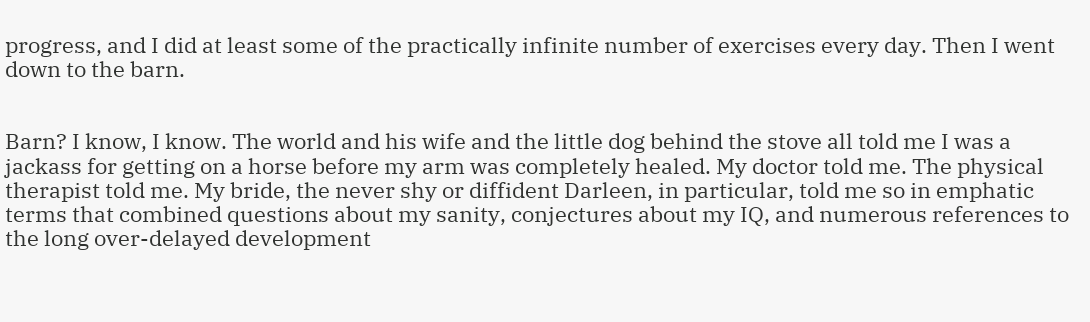progress, and I did at least some of the practically infinite number of exercises every day. Then I went down to the barn.


Barn? I know, I know. The world and his wife and the little dog behind the stove all told me I was a jackass for getting on a horse before my arm was completely healed. My doctor told me. The physical therapist told me. My bride, the never shy or diffident Darleen, in particular, told me so in emphatic terms that combined questions about my sanity, conjectures about my IQ, and numerous references to the long over-delayed development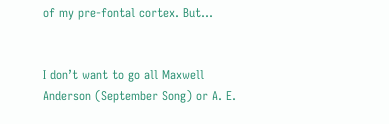of my pre-fontal cortex. But…


I don’t want to go all Maxwell Anderson (September Song) or A. E.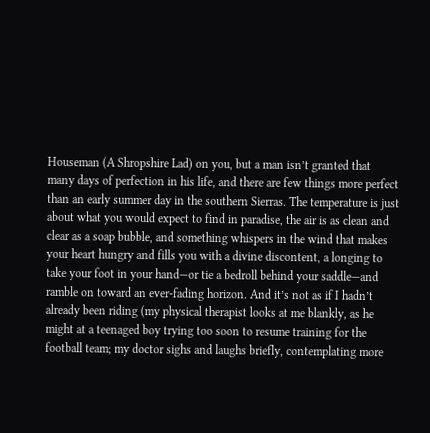Houseman (A Shropshire Lad) on you, but a man isn’t granted that many days of perfection in his life, and there are few things more perfect than an early summer day in the southern Sierras. The temperature is just about what you would expect to find in paradise, the air is as clean and clear as a soap bubble, and something whispers in the wind that makes your heart hungry and fills you with a divine discontent, a longing to take your foot in your hand—or tie a bedroll behind your saddle—and ramble on toward an ever-fading horizon. And it’s not as if I hadn’t already been riding (my physical therapist looks at me blankly, as he might at a teenaged boy trying too soon to resume training for the football team; my doctor sighs and laughs briefly, contemplating more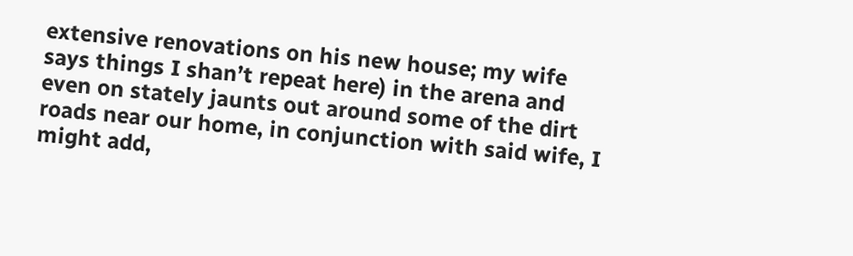extensive renovations on his new house; my wife says things I shan’t repeat here) in the arena and even on stately jaunts out around some of the dirt roads near our home, in conjunction with said wife, I might add,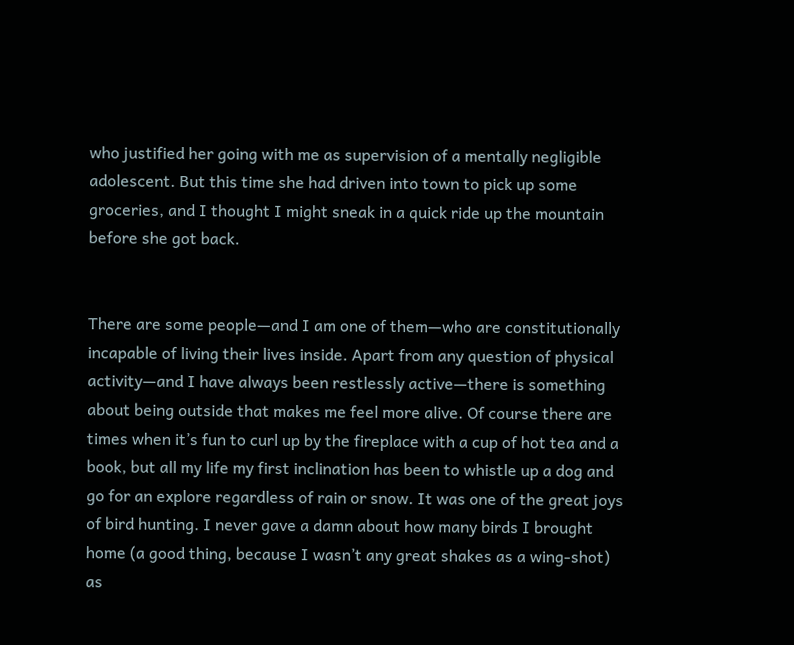who justified her going with me as supervision of a mentally negligible adolescent. But this time she had driven into town to pick up some groceries, and I thought I might sneak in a quick ride up the mountain before she got back.


There are some people—and I am one of them—who are constitutionally incapable of living their lives inside. Apart from any question of physical activity—and I have always been restlessly active—there is something about being outside that makes me feel more alive. Of course there are times when it’s fun to curl up by the fireplace with a cup of hot tea and a book, but all my life my first inclination has been to whistle up a dog and go for an explore regardless of rain or snow. It was one of the great joys of bird hunting. I never gave a damn about how many birds I brought home (a good thing, because I wasn’t any great shakes as a wing-shot) as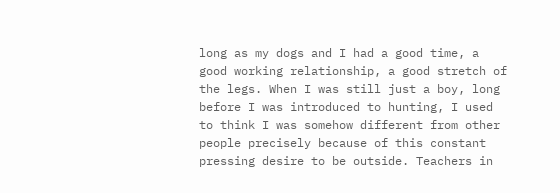long as my dogs and I had a good time, a good working relationship, a good stretch of the legs. When I was still just a boy, long before I was introduced to hunting, I used to think I was somehow different from other people precisely because of this constant pressing desire to be outside. Teachers in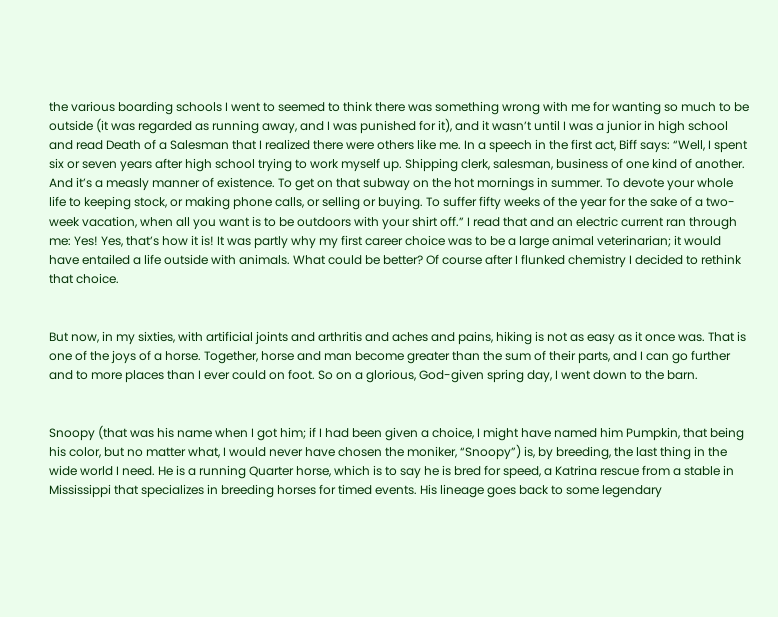the various boarding schools I went to seemed to think there was something wrong with me for wanting so much to be outside (it was regarded as running away, and I was punished for it), and it wasn’t until I was a junior in high school and read Death of a Salesman that I realized there were others like me. In a speech in the first act, Biff says: “Well, I spent six or seven years after high school trying to work myself up. Shipping clerk, salesman, business of one kind of another. And it’s a measly manner of existence. To get on that subway on the hot mornings in summer. To devote your whole life to keeping stock, or making phone calls, or selling or buying. To suffer fifty weeks of the year for the sake of a two-week vacation, when all you want is to be outdoors with your shirt off.” I read that and an electric current ran through me: Yes! Yes, that’s how it is! It was partly why my first career choice was to be a large animal veterinarian; it would have entailed a life outside with animals. What could be better? Of course after I flunked chemistry I decided to rethink that choice.


But now, in my sixties, with artificial joints and arthritis and aches and pains, hiking is not as easy as it once was. That is one of the joys of a horse. Together, horse and man become greater than the sum of their parts, and I can go further and to more places than I ever could on foot. So on a glorious, God-given spring day, I went down to the barn.


Snoopy (that was his name when I got him; if I had been given a choice, I might have named him Pumpkin, that being his color, but no matter what, I would never have chosen the moniker, “Snoopy”) is, by breeding, the last thing in the wide world I need. He is a running Quarter horse, which is to say he is bred for speed, a Katrina rescue from a stable in Mississippi that specializes in breeding horses for timed events. His lineage goes back to some legendary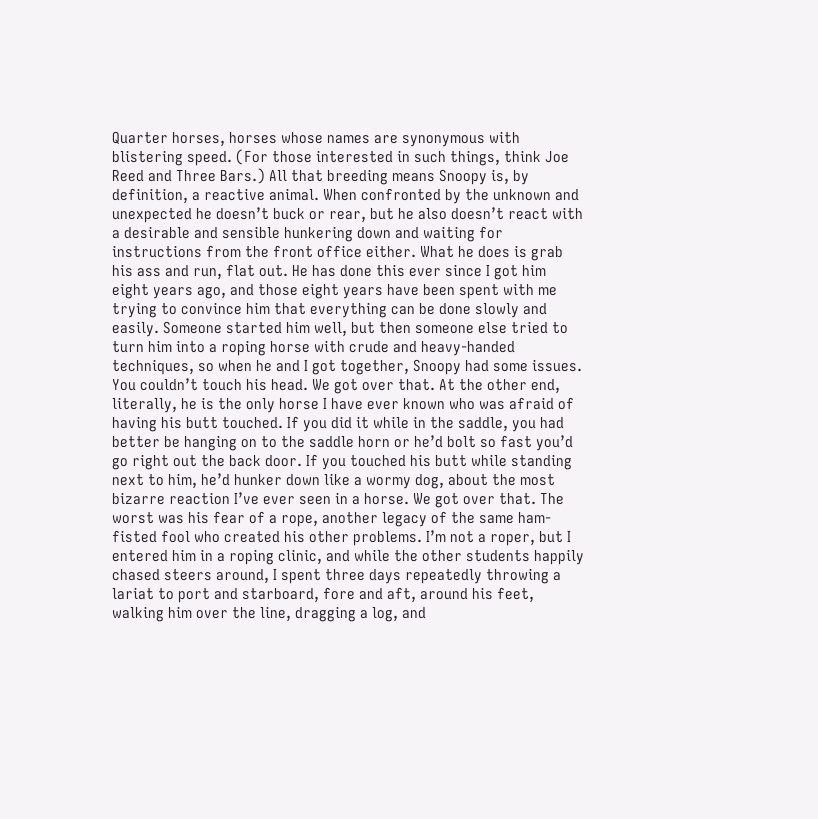Quarter horses, horses whose names are synonymous with blistering speed. (For those interested in such things, think Joe Reed and Three Bars.) All that breeding means Snoopy is, by definition, a reactive animal. When confronted by the unknown and unexpected he doesn’t buck or rear, but he also doesn’t react with a desirable and sensible hunkering down and waiting for instructions from the front office either. What he does is grab his ass and run, flat out. He has done this ever since I got him eight years ago, and those eight years have been spent with me trying to convince him that everything can be done slowly and easily. Someone started him well, but then someone else tried to turn him into a roping horse with crude and heavy-handed techniques, so when he and I got together, Snoopy had some issues. You couldn’t touch his head. We got over that. At the other end, literally, he is the only horse I have ever known who was afraid of having his butt touched. If you did it while in the saddle, you had better be hanging on to the saddle horn or he’d bolt so fast you’d go right out the back door. If you touched his butt while standing next to him, he’d hunker down like a wormy dog, about the most bizarre reaction I’ve ever seen in a horse. We got over that. The worst was his fear of a rope, another legacy of the same ham-fisted fool who created his other problems. I’m not a roper, but I entered him in a roping clinic, and while the other students happily chased steers around, I spent three days repeatedly throwing a lariat to port and starboard, fore and aft, around his feet, walking him over the line, dragging a log, and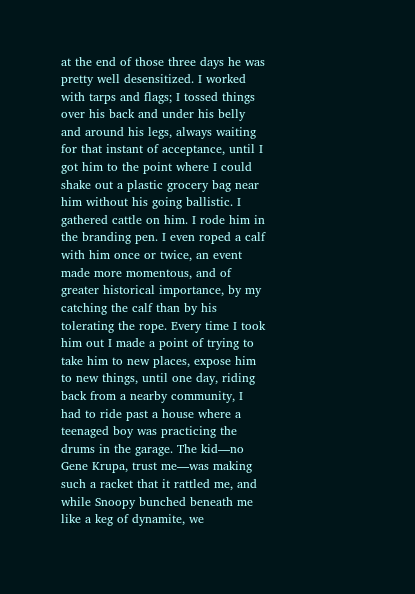at the end of those three days he was pretty well desensitized. I worked with tarps and flags; I tossed things over his back and under his belly and around his legs, always waiting for that instant of acceptance, until I got him to the point where I could shake out a plastic grocery bag near him without his going ballistic. I gathered cattle on him. I rode him in the branding pen. I even roped a calf with him once or twice, an event made more momentous, and of greater historical importance, by my catching the calf than by his tolerating the rope. Every time I took him out I made a point of trying to take him to new places, expose him to new things, until one day, riding back from a nearby community, I had to ride past a house where a teenaged boy was practicing the drums in the garage. The kid—no Gene Krupa, trust me—was making such a racket that it rattled me, and while Snoopy bunched beneath me like a keg of dynamite, we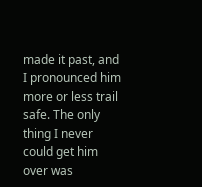made it past, and I pronounced him more or less trail safe. The only thing I never could get him over was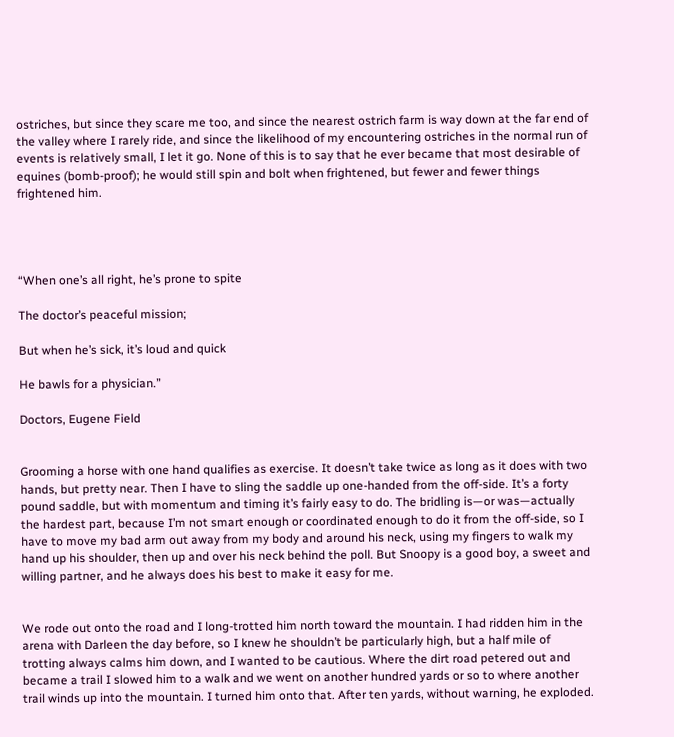ostriches, but since they scare me too, and since the nearest ostrich farm is way down at the far end of the valley where I rarely ride, and since the likelihood of my encountering ostriches in the normal run of events is relatively small, I let it go. None of this is to say that he ever became that most desirable of equines (bomb-proof); he would still spin and bolt when frightened, but fewer and fewer things frightened him.




“When one’s all right, he’s prone to spite

The doctor’s peaceful mission;

But when he’s sick, it’s loud and quick

He bawls for a physician.”

Doctors, Eugene Field


Grooming a horse with one hand qualifies as exercise. It doesn’t take twice as long as it does with two hands, but pretty near. Then I have to sling the saddle up one-handed from the off-side. It’s a forty pound saddle, but with momentum and timing it’s fairly easy to do. The bridling is—or was—actually the hardest part, because I’m not smart enough or coordinated enough to do it from the off-side, so I have to move my bad arm out away from my body and around his neck, using my fingers to walk my hand up his shoulder, then up and over his neck behind the poll. But Snoopy is a good boy, a sweet and willing partner, and he always does his best to make it easy for me.


We rode out onto the road and I long-trotted him north toward the mountain. I had ridden him in the arena with Darleen the day before, so I knew he shouldn’t be particularly high, but a half mile of trotting always calms him down, and I wanted to be cautious. Where the dirt road petered out and became a trail I slowed him to a walk and we went on another hundred yards or so to where another trail winds up into the mountain. I turned him onto that. After ten yards, without warning, he exploded.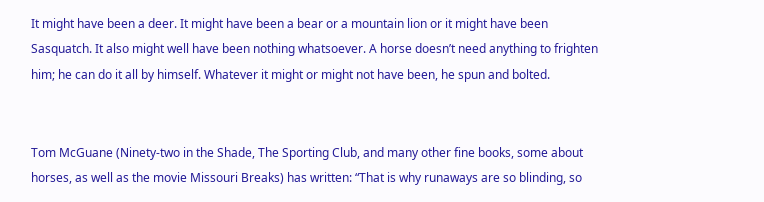It might have been a deer. It might have been a bear or a mountain lion or it might have been Sasquatch. It also might well have been nothing whatsoever. A horse doesn’t need anything to frighten him; he can do it all by himself. Whatever it might or might not have been, he spun and bolted.


Tom McGuane (Ninety-two in the Shade, The Sporting Club, and many other fine books, some about horses, as well as the movie Missouri Breaks) has written: “That is why runaways are so blinding, so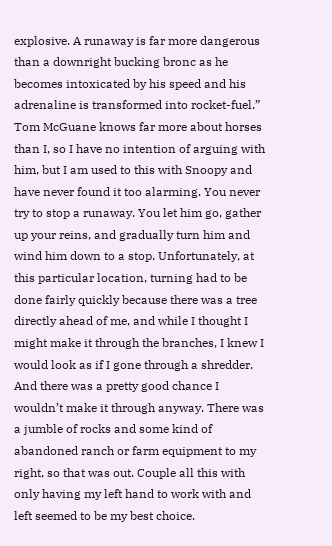explosive. A runaway is far more dangerous than a downright bucking bronc as he becomes intoxicated by his speed and his adrenaline is transformed into rocket-fuel.” Tom McGuane knows far more about horses than I, so I have no intention of arguing with him, but I am used to this with Snoopy and have never found it too alarming. You never try to stop a runaway. You let him go, gather up your reins, and gradually turn him and wind him down to a stop. Unfortunately, at this particular location, turning had to be done fairly quickly because there was a tree directly ahead of me, and while I thought I might make it through the branches, I knew I would look as if I gone through a shredder. And there was a pretty good chance I wouldn’t make it through anyway. There was a jumble of rocks and some kind of abandoned ranch or farm equipment to my right, so that was out. Couple all this with only having my left hand to work with and left seemed to be my best choice.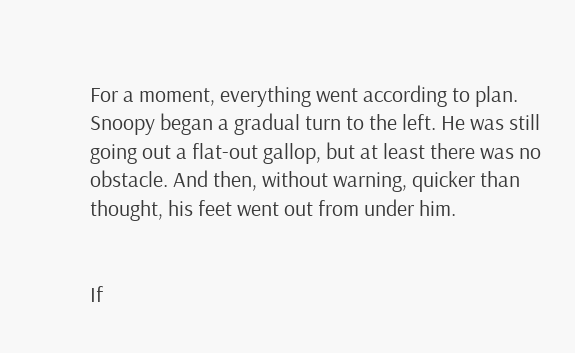For a moment, everything went according to plan. Snoopy began a gradual turn to the left. He was still going out a flat-out gallop, but at least there was no obstacle. And then, without warning, quicker than thought, his feet went out from under him.


If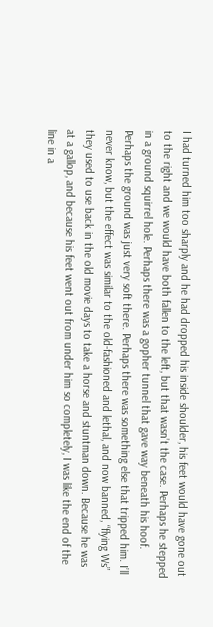I had turned him too sharply and he had dropped his inside shoulder, his feet would have gone out to the right and we would have both fallen to the left, but that wasn’t the case. Perhaps he stepped in a ground squirrel hole. Perhaps there was a gopher tunnel that gave way beneath his hoof. Perhaps the ground was just very soft there. Perhaps there was something else that tripped him. I’ll never know, but the effect was similar to the old-fashioned and lethal, and now banned, “flying Ws” they used to use back in the old movie days to take a horse and stuntman down. Because he was at a gallop, and because his feet went out from under him so completely, I was like the end of the line in a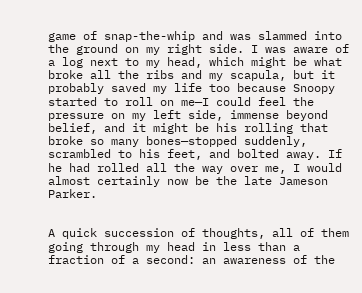game of snap-the-whip and was slammed into the ground on my right side. I was aware of a log next to my head, which might be what broke all the ribs and my scapula, but it probably saved my life too because Snoopy started to roll on me—I could feel the pressure on my left side, immense beyond belief, and it might be his rolling that broke so many bones—stopped suddenly, scrambled to his feet, and bolted away. If he had rolled all the way over me, I would almost certainly now be the late Jameson Parker.


A quick succession of thoughts, all of them going through my head in less than a fraction of a second: an awareness of the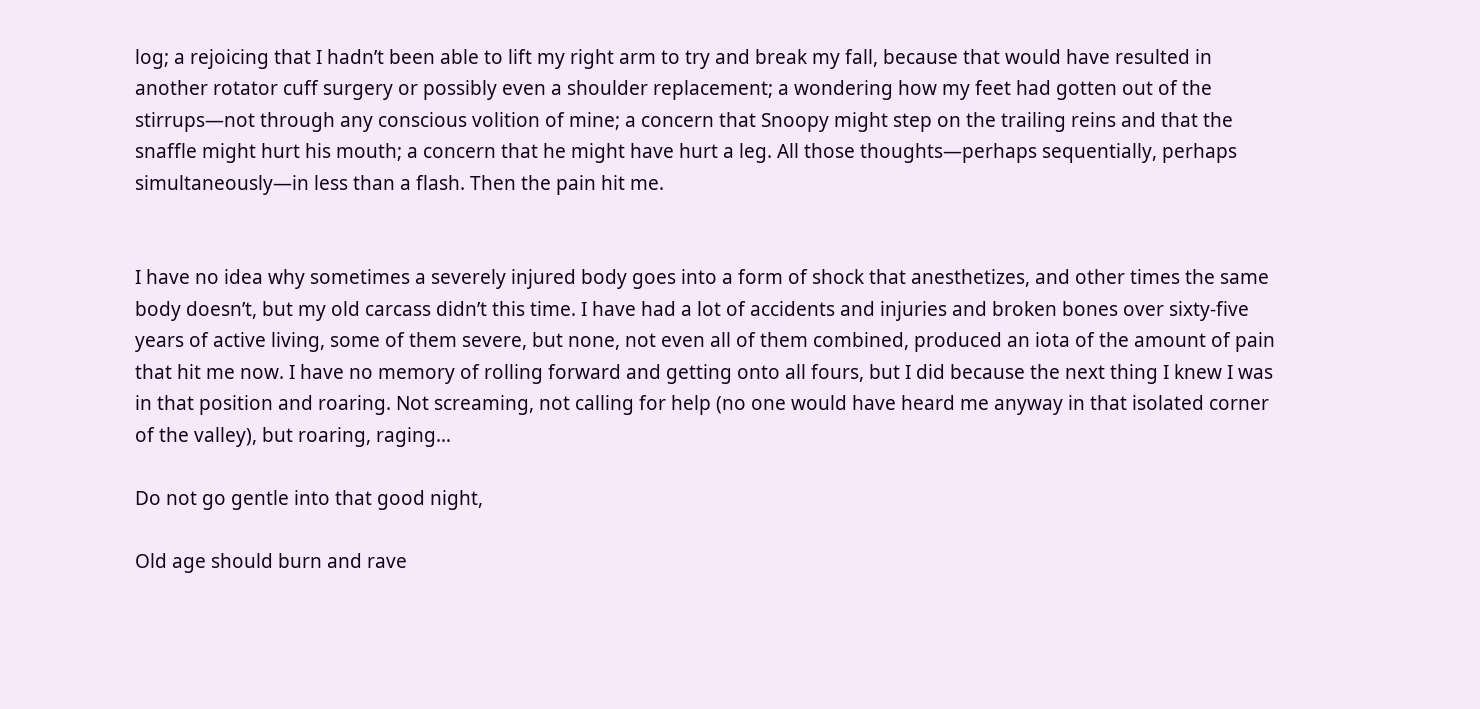log; a rejoicing that I hadn’t been able to lift my right arm to try and break my fall, because that would have resulted in another rotator cuff surgery or possibly even a shoulder replacement; a wondering how my feet had gotten out of the stirrups—not through any conscious volition of mine; a concern that Snoopy might step on the trailing reins and that the snaffle might hurt his mouth; a concern that he might have hurt a leg. All those thoughts—perhaps sequentially, perhaps simultaneously—in less than a flash. Then the pain hit me.


I have no idea why sometimes a severely injured body goes into a form of shock that anesthetizes, and other times the same body doesn’t, but my old carcass didn’t this time. I have had a lot of accidents and injuries and broken bones over sixty-five years of active living, some of them severe, but none, not even all of them combined, produced an iota of the amount of pain that hit me now. I have no memory of rolling forward and getting onto all fours, but I did because the next thing I knew I was in that position and roaring. Not screaming, not calling for help (no one would have heard me anyway in that isolated corner of the valley), but roaring, raging…

Do not go gentle into that good night,

Old age should burn and rave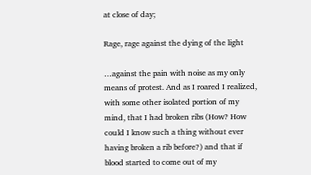at close of day;

Rage, rage against the dying of the light

…against the pain with noise as my only means of protest. And as I roared I realized, with some other isolated portion of my mind, that I had broken ribs (How? How could I know such a thing without ever having broken a rib before?) and that if blood started to come out of my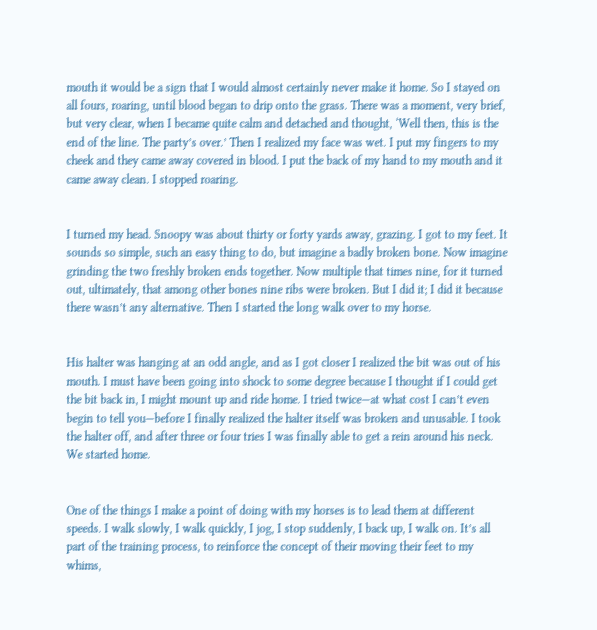mouth it would be a sign that I would almost certainly never make it home. So I stayed on all fours, roaring, until blood began to drip onto the grass. There was a moment, very brief, but very clear, when I became quite calm and detached and thought, ‘Well then, this is the end of the line. The party’s over.’ Then I realized my face was wet. I put my fingers to my cheek and they came away covered in blood. I put the back of my hand to my mouth and it came away clean. I stopped roaring.


I turned my head. Snoopy was about thirty or forty yards away, grazing. I got to my feet. It sounds so simple, such an easy thing to do, but imagine a badly broken bone. Now imagine grinding the two freshly broken ends together. Now multiple that times nine, for it turned out, ultimately, that among other bones nine ribs were broken. But I did it; I did it because there wasn’t any alternative. Then I started the long walk over to my horse.


His halter was hanging at an odd angle, and as I got closer I realized the bit was out of his mouth. I must have been going into shock to some degree because I thought if I could get the bit back in, I might mount up and ride home. I tried twice—at what cost I can’t even begin to tell you—before I finally realized the halter itself was broken and unusable. I took the halter off, and after three or four tries I was finally able to get a rein around his neck. We started home.


One of the things I make a point of doing with my horses is to lead them at different speeds. I walk slowly, I walk quickly, I jog, I stop suddenly, I back up, I walk on. It’s all part of the training process, to reinforce the concept of their moving their feet to my whims,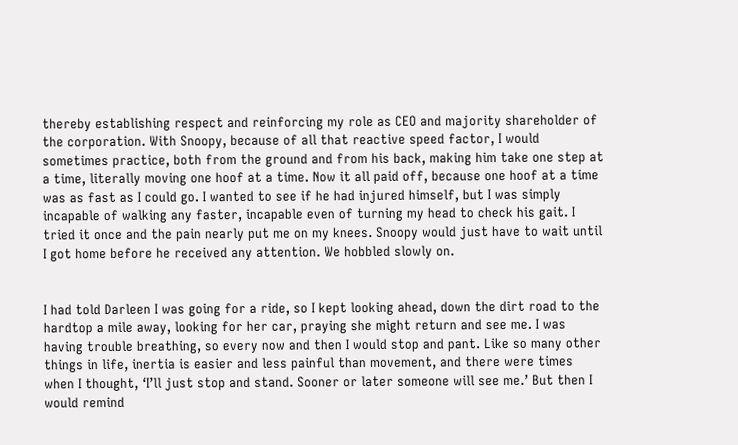thereby establishing respect and reinforcing my role as CEO and majority shareholder of the corporation. With Snoopy, because of all that reactive speed factor, I would sometimes practice, both from the ground and from his back, making him take one step at a time, literally moving one hoof at a time. Now it all paid off, because one hoof at a time was as fast as I could go. I wanted to see if he had injured himself, but I was simply incapable of walking any faster, incapable even of turning my head to check his gait. I tried it once and the pain nearly put me on my knees. Snoopy would just have to wait until I got home before he received any attention. We hobbled slowly on.


I had told Darleen I was going for a ride, so I kept looking ahead, down the dirt road to the hardtop a mile away, looking for her car, praying she might return and see me. I was having trouble breathing, so every now and then I would stop and pant. Like so many other things in life, inertia is easier and less painful than movement, and there were times when I thought, ‘I’ll just stop and stand. Sooner or later someone will see me.’ But then I would remind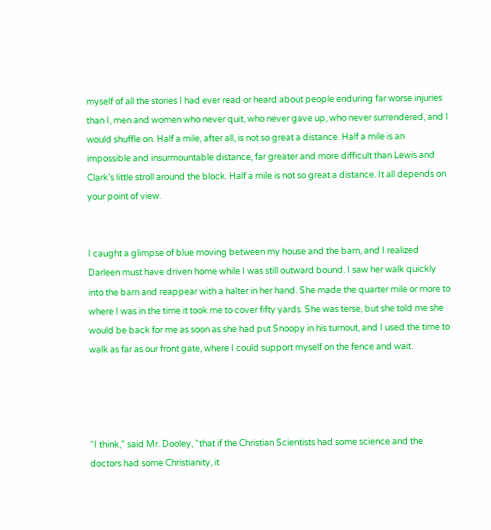myself of all the stories I had ever read or heard about people enduring far worse injuries than I, men and women who never quit, who never gave up, who never surrendered, and I would shuffle on. Half a mile, after all, is not so great a distance. Half a mile is an impossible and insurmountable distance, far greater and more difficult than Lewis and Clark’s little stroll around the block. Half a mile is not so great a distance. It all depends on your point of view.


I caught a glimpse of blue moving between my house and the barn, and I realized Darleen must have driven home while I was still outward bound. I saw her walk quickly into the barn and reappear with a halter in her hand. She made the quarter mile or more to where I was in the time it took me to cover fifty yards. She was terse, but she told me she would be back for me as soon as she had put Snoopy in his turnout, and I used the time to walk as far as our front gate, where I could support myself on the fence and wait.




“I think,” said Mr. Dooley, “that if the Christian Scientists had some science and the doctors had some Christianity, it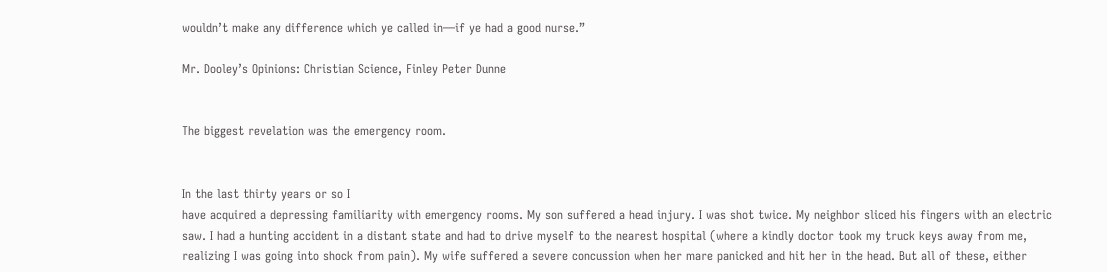wouldn’t make any difference which ye called in—if ye had a good nurse.”

Mr. Dooley’s Opinions: Christian Science, Finley Peter Dunne


The biggest revelation was the emergency room.


In the last thirty years or so I
have acquired a depressing familiarity with emergency rooms. My son suffered a head injury. I was shot twice. My neighbor sliced his fingers with an electric saw. I had a hunting accident in a distant state and had to drive myself to the nearest hospital (where a kindly doctor took my truck keys away from me, realizing I was going into shock from pain). My wife suffered a severe concussion when her mare panicked and hit her in the head. But all of these, either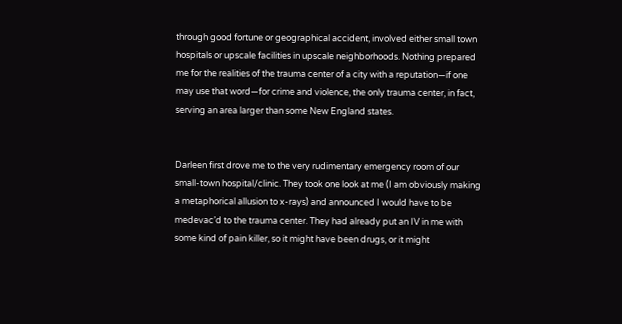through good fortune or geographical accident, involved either small town hospitals or upscale facilities in upscale neighborhoods. Nothing prepared me for the realities of the trauma center of a city with a reputation—if one may use that word—for crime and violence, the only trauma center, in fact, serving an area larger than some New England states.


Darleen first drove me to the very rudimentary emergency room of our small-town hospital/clinic. They took one look at me (I am obviously making a metaphorical allusion to x-rays) and announced I would have to be medevac’d to the trauma center. They had already put an IV in me with some kind of pain killer, so it might have been drugs, or it might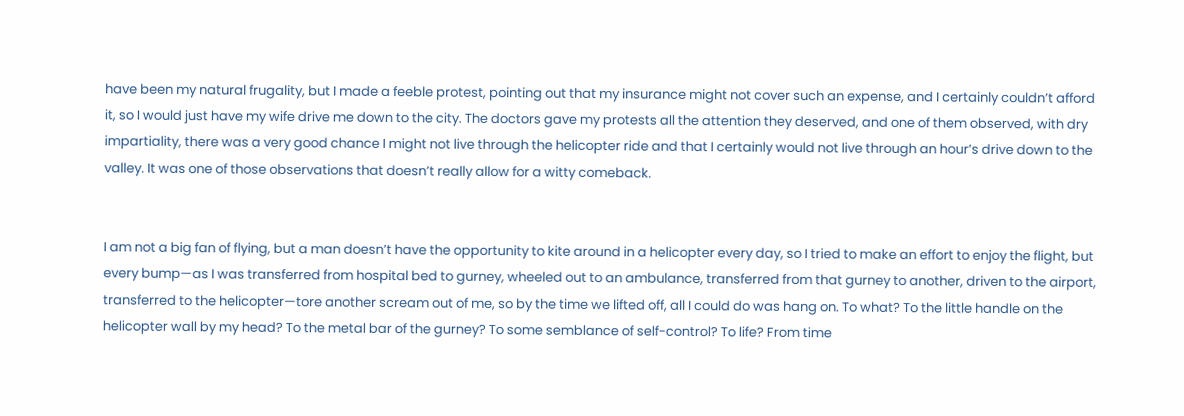have been my natural frugality, but I made a feeble protest, pointing out that my insurance might not cover such an expense, and I certainly couldn’t afford it, so I would just have my wife drive me down to the city. The doctors gave my protests all the attention they deserved, and one of them observed, with dry impartiality, there was a very good chance I might not live through the helicopter ride and that I certainly would not live through an hour’s drive down to the valley. It was one of those observations that doesn’t really allow for a witty comeback.


I am not a big fan of flying, but a man doesn’t have the opportunity to kite around in a helicopter every day, so I tried to make an effort to enjoy the flight, but every bump—as I was transferred from hospital bed to gurney, wheeled out to an ambulance, transferred from that gurney to another, driven to the airport, transferred to the helicopter—tore another scream out of me, so by the time we lifted off, all I could do was hang on. To what? To the little handle on the helicopter wall by my head? To the metal bar of the gurney? To some semblance of self-control? To life? From time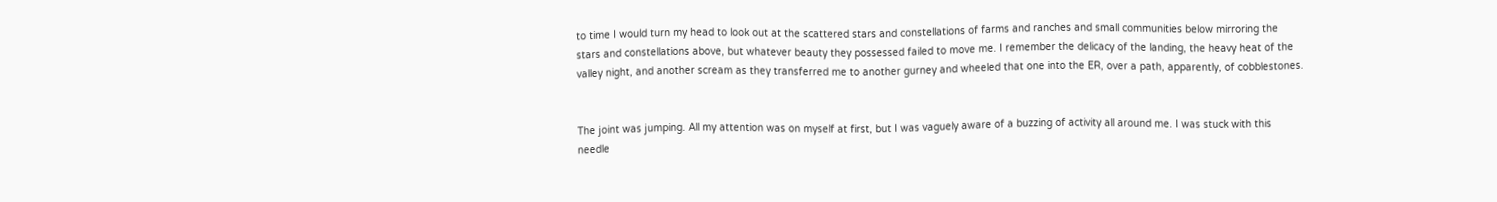to time I would turn my head to look out at the scattered stars and constellations of farms and ranches and small communities below mirroring the stars and constellations above, but whatever beauty they possessed failed to move me. I remember the delicacy of the landing, the heavy heat of the valley night, and another scream as they transferred me to another gurney and wheeled that one into the ER, over a path, apparently, of cobblestones.


The joint was jumping. All my attention was on myself at first, but I was vaguely aware of a buzzing of activity all around me. I was stuck with this needle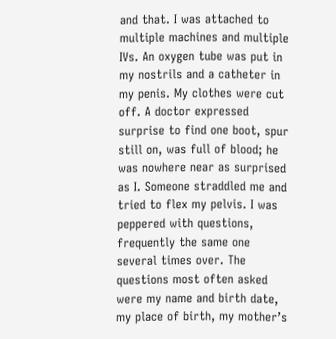and that. I was attached to multiple machines and multiple IVs. An oxygen tube was put in my nostrils and a catheter in my penis. My clothes were cut off. A doctor expressed surprise to find one boot, spur still on, was full of blood; he was nowhere near as surprised as I. Someone straddled me and tried to flex my pelvis. I was peppered with questions, frequently the same one several times over. The questions most often asked were my name and birth date, my place of birth, my mother’s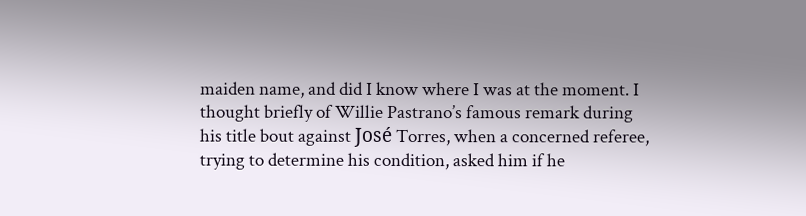maiden name, and did I know where I was at the moment. I thought briefly of Willie Pastrano’s famous remark during his title bout against José Torres, when a concerned referee, trying to determine his condition, asked him if he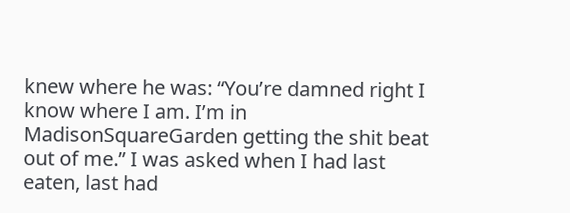knew where he was: “You’re damned right I know where I am. I’m in MadisonSquareGarden getting the shit beat out of me.” I was asked when I had last eaten, last had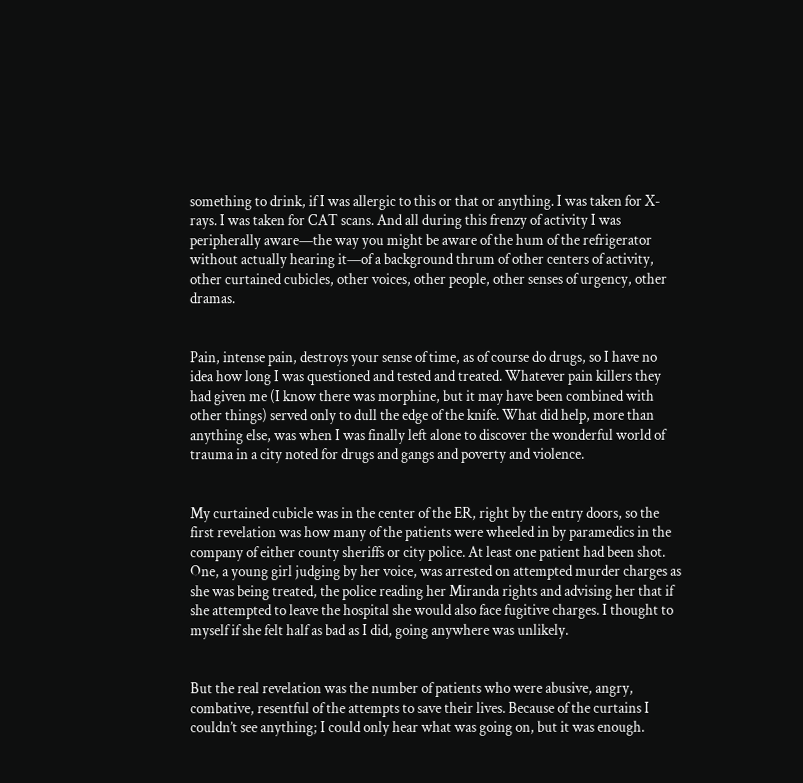something to drink, if I was allergic to this or that or anything. I was taken for X-rays. I was taken for CAT scans. And all during this frenzy of activity I was peripherally aware—the way you might be aware of the hum of the refrigerator without actually hearing it—of a background thrum of other centers of activity, other curtained cubicles, other voices, other people, other senses of urgency, other dramas.


Pain, intense pain, destroys your sense of time, as of course do drugs, so I have no idea how long I was questioned and tested and treated. Whatever pain killers they had given me (I know there was morphine, but it may have been combined with other things) served only to dull the edge of the knife. What did help, more than anything else, was when I was finally left alone to discover the wonderful world of trauma in a city noted for drugs and gangs and poverty and violence.


My curtained cubicle was in the center of the ER, right by the entry doors, so the first revelation was how many of the patients were wheeled in by paramedics in the company of either county sheriffs or city police. At least one patient had been shot. One, a young girl judging by her voice, was arrested on attempted murder charges as she was being treated, the police reading her Miranda rights and advising her that if she attempted to leave the hospital she would also face fugitive charges. I thought to myself if she felt half as bad as I did, going anywhere was unlikely.


But the real revelation was the number of patients who were abusive, angry, combative, resentful of the attempts to save their lives. Because of the curtains I couldn’t see anything; I could only hear what was going on, but it was enough.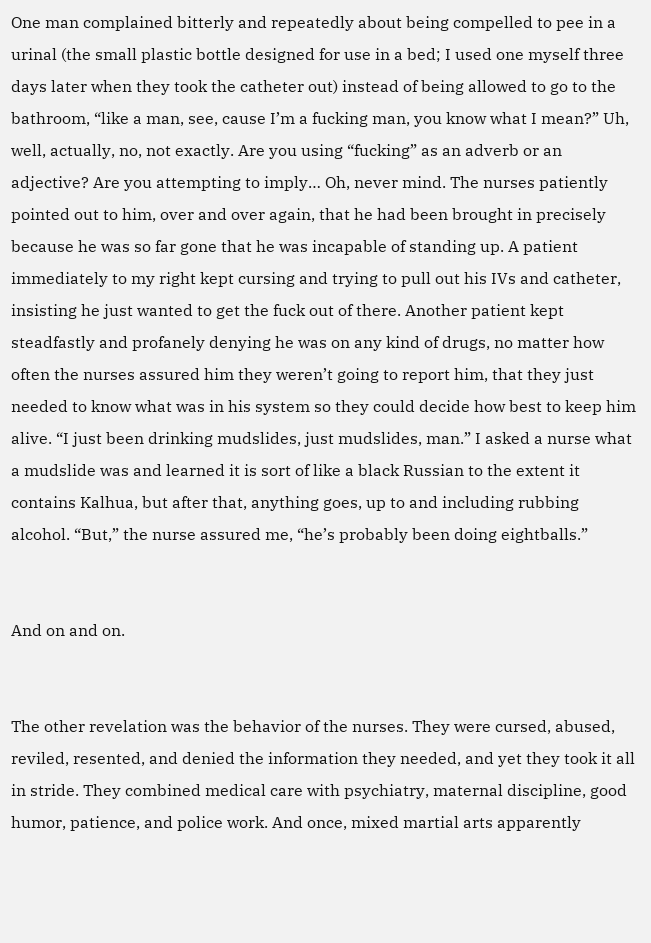One man complained bitterly and repeatedly about being compelled to pee in a urinal (the small plastic bottle designed for use in a bed; I used one myself three days later when they took the catheter out) instead of being allowed to go to the bathroom, “like a man, see, cause I’m a fucking man, you know what I mean?” Uh, well, actually, no, not exactly. Are you using “fucking” as an adverb or an adjective? Are you attempting to imply… Oh, never mind. The nurses patiently pointed out to him, over and over again, that he had been brought in precisely because he was so far gone that he was incapable of standing up. A patient immediately to my right kept cursing and trying to pull out his IVs and catheter, insisting he just wanted to get the fuck out of there. Another patient kept steadfastly and profanely denying he was on any kind of drugs, no matter how often the nurses assured him they weren’t going to report him, that they just needed to know what was in his system so they could decide how best to keep him alive. “I just been drinking mudslides, just mudslides, man.” I asked a nurse what a mudslide was and learned it is sort of like a black Russian to the extent it contains Kalhua, but after that, anything goes, up to and including rubbing alcohol. “But,” the nurse assured me, “he’s probably been doing eightballs.”


And on and on.


The other revelation was the behavior of the nurses. They were cursed, abused, reviled, resented, and denied the information they needed, and yet they took it all in stride. They combined medical care with psychiatry, maternal discipline, good humor, patience, and police work. And once, mixed martial arts apparently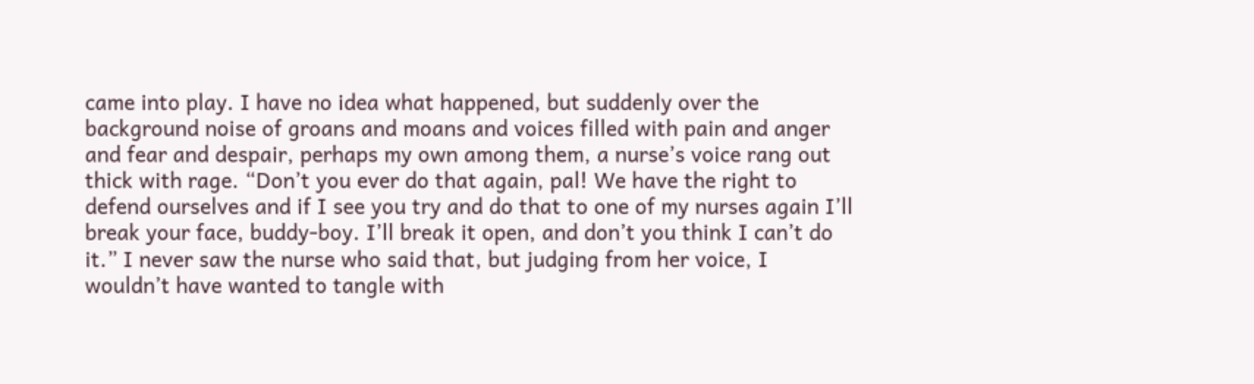came into play. I have no idea what happened, but suddenly over the background noise of groans and moans and voices filled with pain and anger and fear and despair, perhaps my own among them, a nurse’s voice rang out thick with rage. “Don’t you ever do that again, pal! We have the right to defend ourselves and if I see you try and do that to one of my nurses again I’ll break your face, buddy-boy. I’ll break it open, and don’t you think I can’t do it.” I never saw the nurse who said that, but judging from her voice, I wouldn’t have wanted to tangle with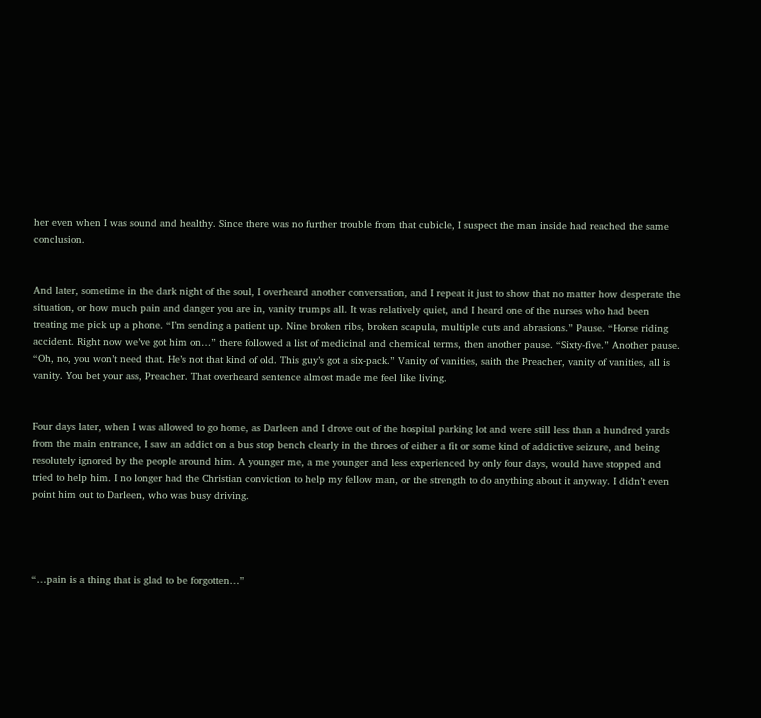her even when I was sound and healthy. Since there was no further trouble from that cubicle, I suspect the man inside had reached the same conclusion.


And later, sometime in the dark night of the soul, I overheard another conversation, and I repeat it just to show that no matter how desperate the situation, or how much pain and danger you are in, vanity trumps all. It was relatively quiet, and I heard one of the nurses who had been treating me pick up a phone. “I’m sending a patient up. Nine broken ribs, broken scapula, multiple cuts and abrasions.” Pause. “Horse riding accident. Right now we’ve got him on…” there followed a list of medicinal and chemical terms, then another pause. “Sixty-five.” Another pause. “Oh, no, you won’t need that. He’s not that kind of old. This guy’s got a six-pack.” Vanity of vanities, saith the Preacher, vanity of vanities, all is vanity. You bet your ass, Preacher. That overheard sentence almost made me feel like living.


Four days later, when I was allowed to go home, as Darleen and I drove out of the hospital parking lot and were still less than a hundred yards from the main entrance, I saw an addict on a bus stop bench clearly in the throes of either a fit or some kind of addictive seizure, and being resolutely ignored by the people around him. A younger me, a me younger and less experienced by only four days, would have stopped and tried to help him. I no longer had the Christian conviction to help my fellow man, or the strength to do anything about it anyway. I didn’t even point him out to Darleen, who was busy driving.




“…pain is a thing that is glad to be forgotten…”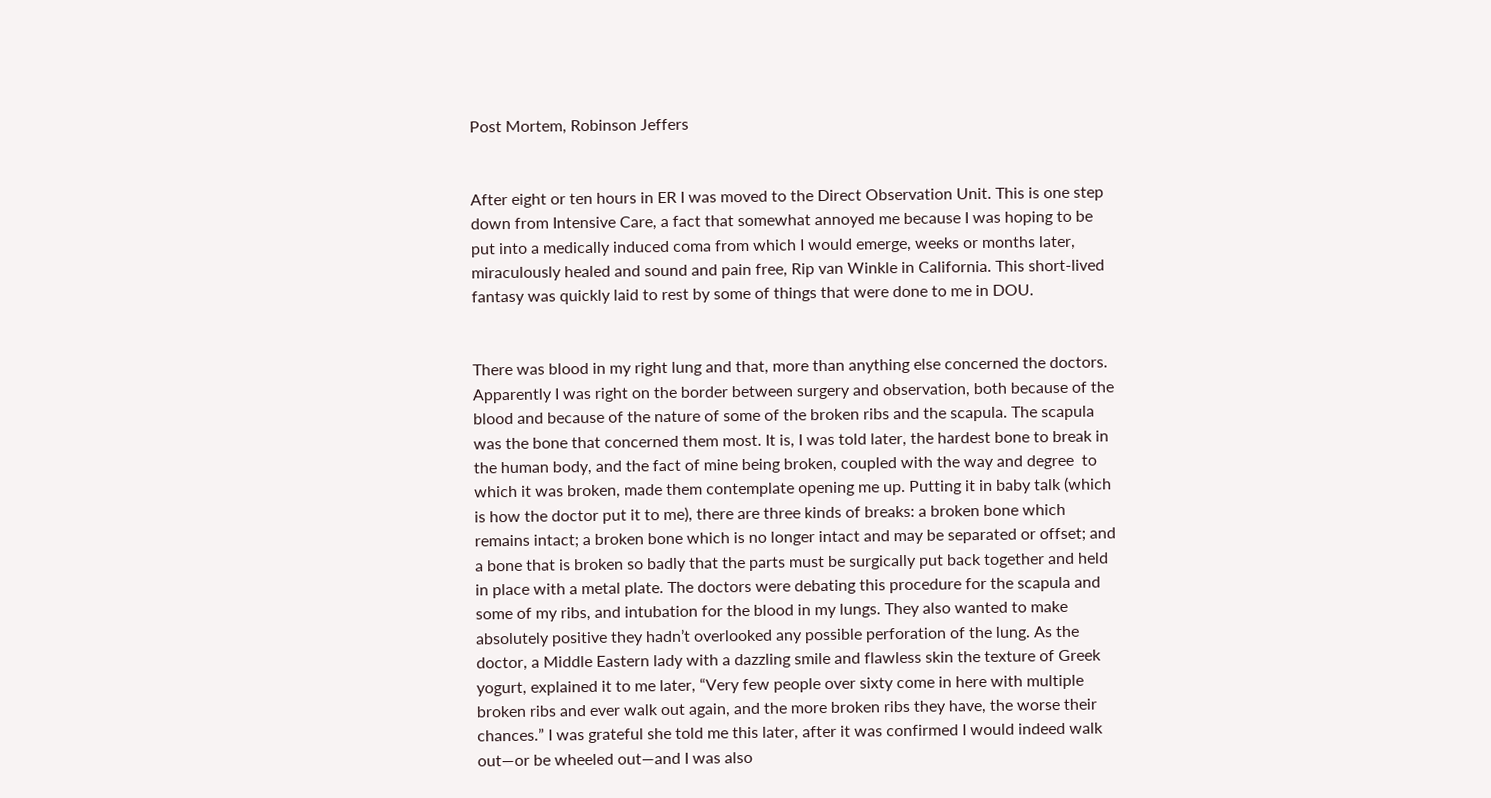Post Mortem, Robinson Jeffers


After eight or ten hours in ER I was moved to the Direct Observation Unit. This is one step down from Intensive Care, a fact that somewhat annoyed me because I was hoping to be put into a medically induced coma from which I would emerge, weeks or months later, miraculously healed and sound and pain free, Rip van Winkle in California. This short-lived fantasy was quickly laid to rest by some of things that were done to me in DOU.


There was blood in my right lung and that, more than anything else concerned the doctors. Apparently I was right on the border between surgery and observation, both because of the blood and because of the nature of some of the broken ribs and the scapula. The scapula was the bone that concerned them most. It is, I was told later, the hardest bone to break in the human body, and the fact of mine being broken, coupled with the way and degree  to which it was broken, made them contemplate opening me up. Putting it in baby talk (which is how the doctor put it to me), there are three kinds of breaks: a broken bone which remains intact; a broken bone which is no longer intact and may be separated or offset; and a bone that is broken so badly that the parts must be surgically put back together and held in place with a metal plate. The doctors were debating this procedure for the scapula and some of my ribs, and intubation for the blood in my lungs. They also wanted to make absolutely positive they hadn’t overlooked any possible perforation of the lung. As the doctor, a Middle Eastern lady with a dazzling smile and flawless skin the texture of Greek yogurt, explained it to me later, “Very few people over sixty come in here with multiple broken ribs and ever walk out again, and the more broken ribs they have, the worse their chances.” I was grateful she told me this later, after it was confirmed I would indeed walk out—or be wheeled out—and I was also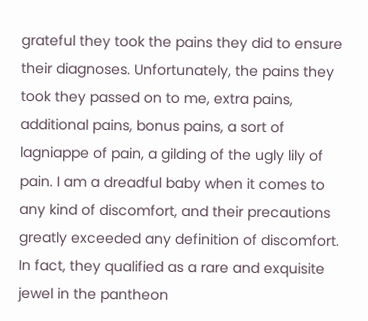grateful they took the pains they did to ensure their diagnoses. Unfortunately, the pains they took they passed on to me, extra pains, additional pains, bonus pains, a sort of lagniappe of pain, a gilding of the ugly lily of pain. I am a dreadful baby when it comes to any kind of discomfort, and their precautions greatly exceeded any definition of discomfort. In fact, they qualified as a rare and exquisite jewel in the pantheon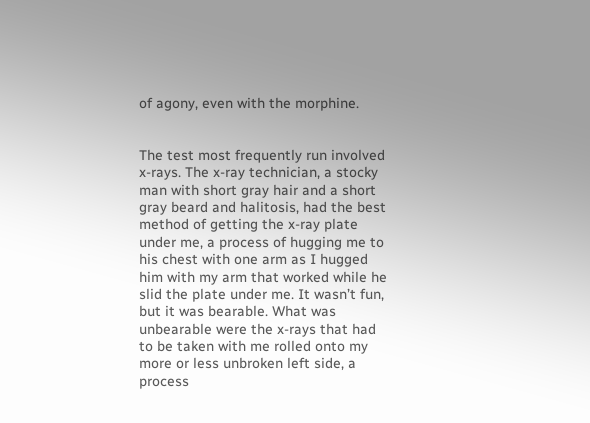of agony, even with the morphine.


The test most frequently run involved x-rays. The x-ray technician, a stocky man with short gray hair and a short gray beard and halitosis, had the best method of getting the x-ray plate under me, a process of hugging me to his chest with one arm as I hugged him with my arm that worked while he slid the plate under me. It wasn’t fun, but it was bearable. What was unbearable were the x-rays that had to be taken with me rolled onto my more or less unbroken left side, a process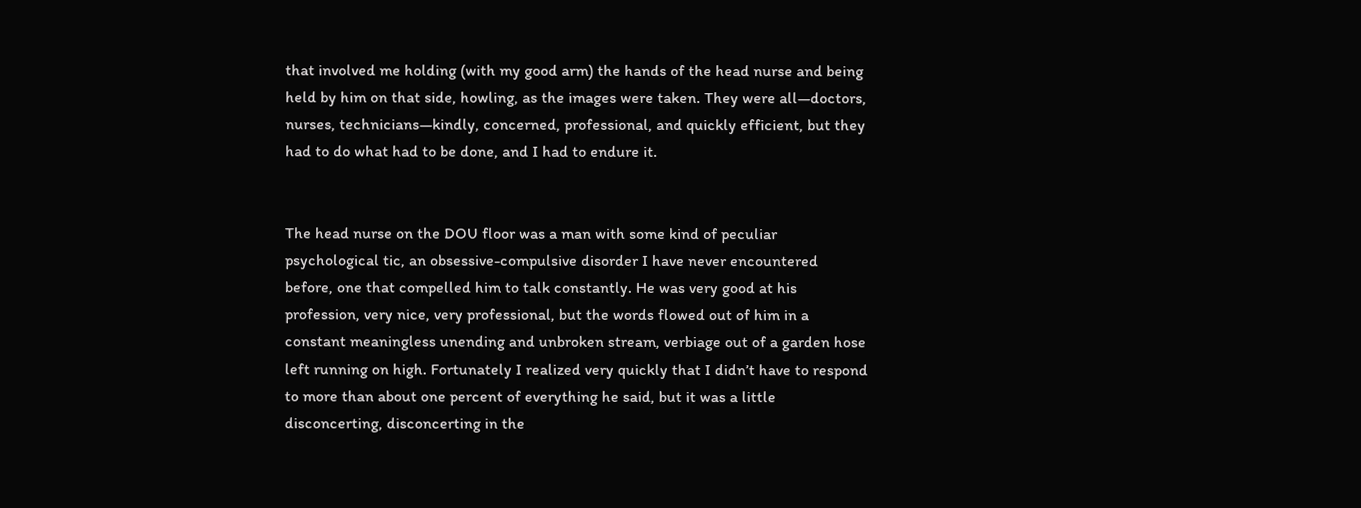that involved me holding (with my good arm) the hands of the head nurse and being held by him on that side, howling, as the images were taken. They were all—doctors, nurses, technicians—kindly, concerned, professional, and quickly efficient, but they had to do what had to be done, and I had to endure it.


The head nurse on the DOU floor was a man with some kind of peculiar psychological tic, an obsessive-compulsive disorder I have never encountered before, one that compelled him to talk constantly. He was very good at his profession, very nice, very professional, but the words flowed out of him in a constant meaningless unending and unbroken stream, verbiage out of a garden hose left running on high. Fortunately I realized very quickly that I didn’t have to respond to more than about one percent of everything he said, but it was a little disconcerting, disconcerting in the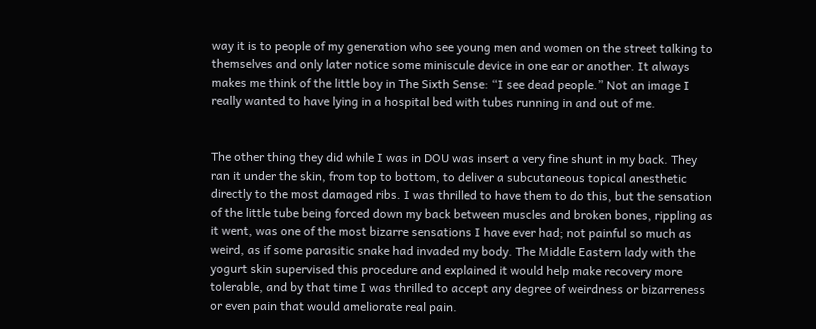way it is to people of my generation who see young men and women on the street talking to themselves and only later notice some miniscule device in one ear or another. It always makes me think of the little boy in The Sixth Sense: “I see dead people.” Not an image I really wanted to have lying in a hospital bed with tubes running in and out of me.


The other thing they did while I was in DOU was insert a very fine shunt in my back. They ran it under the skin, from top to bottom, to deliver a subcutaneous topical anesthetic directly to the most damaged ribs. I was thrilled to have them to do this, but the sensation of the little tube being forced down my back between muscles and broken bones, rippling as it went, was one of the most bizarre sensations I have ever had; not painful so much as weird, as if some parasitic snake had invaded my body. The Middle Eastern lady with the yogurt skin supervised this procedure and explained it would help make recovery more tolerable, and by that time I was thrilled to accept any degree of weirdness or bizarreness or even pain that would ameliorate real pain.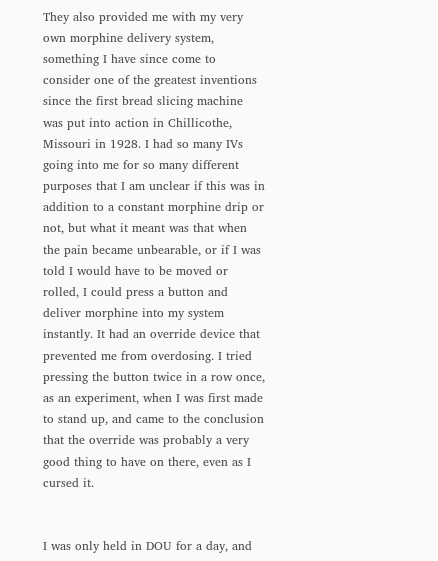They also provided me with my very own morphine delivery system, something I have since come to consider one of the greatest inventions since the first bread slicing machine was put into action in Chillicothe, Missouri in 1928. I had so many IVs going into me for so many different purposes that I am unclear if this was in addition to a constant morphine drip or not, but what it meant was that when the pain became unbearable, or if I was told I would have to be moved or rolled, I could press a button and deliver morphine into my system instantly. It had an override device that prevented me from overdosing. I tried pressing the button twice in a row once, as an experiment, when I was first made to stand up, and came to the conclusion that the override was probably a very good thing to have on there, even as I cursed it.


I was only held in DOU for a day, and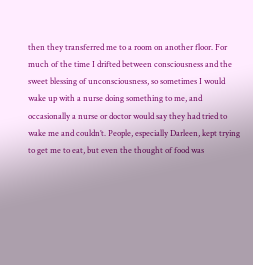then they transferred me to a room on another floor. For much of the time I drifted between consciousness and the sweet blessing of unconsciousness, so sometimes I would wake up with a nurse doing something to me, and occasionally a nurse or doctor would say they had tried to wake me and couldn’t. People, especially Darleen, kept trying to get me to eat, but even the thought of food was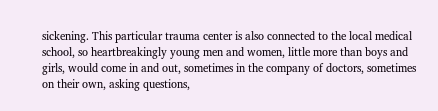sickening. This particular trauma center is also connected to the local medical school, so heartbreakingly young men and women, little more than boys and girls, would come in and out, sometimes in the company of doctors, sometimes on their own, asking questions,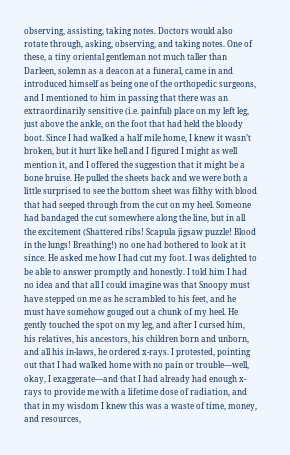observing, assisting, taking notes. Doctors would also rotate through, asking, observing, and taking notes. One of these, a tiny oriental gentleman not much taller than Darleen, solemn as a deacon at a funeral, came in and introduced himself as being one of the orthopedic surgeons, and I mentioned to him in passing that there was an extraordinarily sensitive (i.e. painful) place on my left leg, just above the ankle, on the foot that had held the bloody boot. Since I had walked a half mile home, I knew it wasn’t broken, but it hurt like hell and I figured I might as well mention it, and I offered the suggestion that it might be a bone bruise. He pulled the sheets back and we were both a little surprised to see the bottom sheet was filthy with blood that had seeped through from the cut on my heel. Someone had bandaged the cut somewhere along the line, but in all the excitement (Shattered ribs! Scapula jigsaw puzzle! Blood in the lungs! Breathing!) no one had bothered to look at it since. He asked me how I had cut my foot. I was delighted to be able to answer promptly and honestly. I told him I had no idea and that all I could imagine was that Snoopy must have stepped on me as he scrambled to his feet, and he must have somehow gouged out a chunk of my heel. He gently touched the spot on my leg, and after I cursed him, his relatives, his ancestors, his children born and unborn, and all his in-laws, he ordered x-rays. I protested, pointing out that I had walked home with no pain or trouble—well, okay, I exaggerate—and that I had already had enough x-rays to provide me with a lifetime dose of radiation, and that in my wisdom I knew this was a waste of time, money, and resources,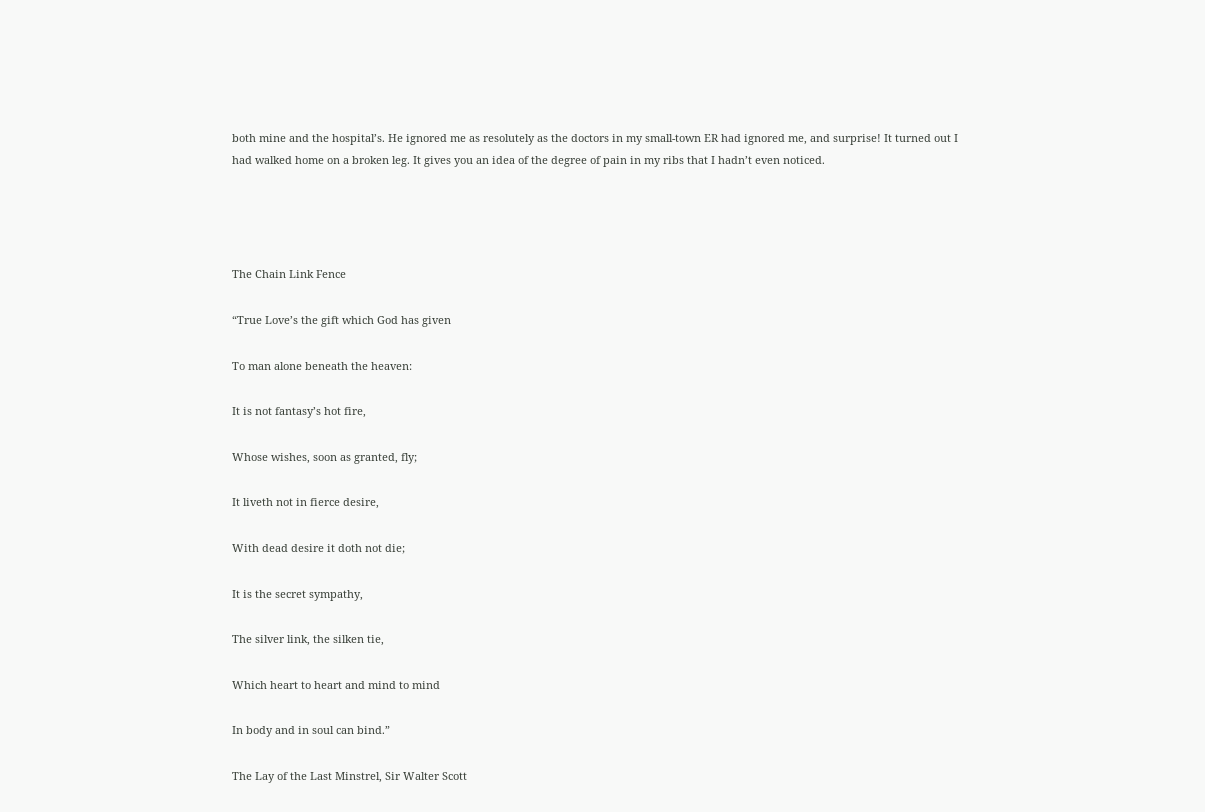both mine and the hospital’s. He ignored me as resolutely as the doctors in my small-town ER had ignored me, and surprise! It turned out I had walked home on a broken leg. It gives you an idea of the degree of pain in my ribs that I hadn’t even noticed.




The Chain Link Fence

“True Love’s the gift which God has given

To man alone beneath the heaven:

It is not fantasy’s hot fire,

Whose wishes, soon as granted, fly;

It liveth not in fierce desire,

With dead desire it doth not die;

It is the secret sympathy,

The silver link, the silken tie,

Which heart to heart and mind to mind

In body and in soul can bind.”

The Lay of the Last Minstrel, Sir Walter Scott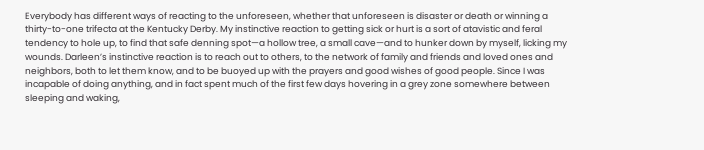Everybody has different ways of reacting to the unforeseen, whether that unforeseen is disaster or death or winning a thirty-to-one trifecta at the Kentucky Derby. My instinctive reaction to getting sick or hurt is a sort of atavistic and feral tendency to hole up, to find that safe denning spot—a hollow tree, a small cave—and to hunker down by myself, licking my wounds. Darleen’s instinctive reaction is to reach out to others, to the network of family and friends and loved ones and neighbors, both to let them know, and to be buoyed up with the prayers and good wishes of good people. Since I was incapable of doing anything, and in fact spent much of the first few days hovering in a grey zone somewhere between sleeping and waking,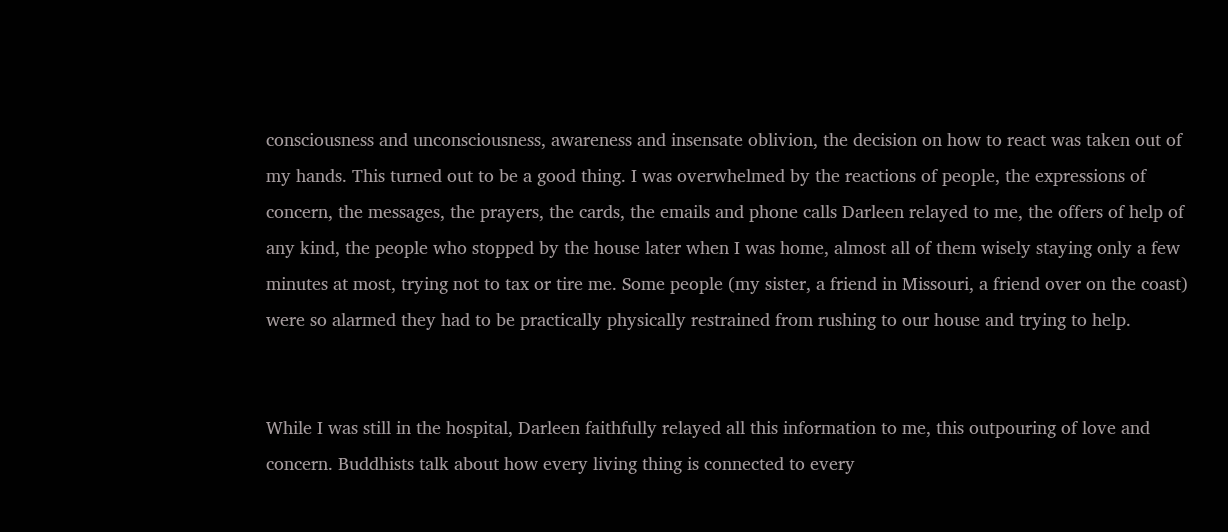consciousness and unconsciousness, awareness and insensate oblivion, the decision on how to react was taken out of my hands. This turned out to be a good thing. I was overwhelmed by the reactions of people, the expressions of concern, the messages, the prayers, the cards, the emails and phone calls Darleen relayed to me, the offers of help of any kind, the people who stopped by the house later when I was home, almost all of them wisely staying only a few minutes at most, trying not to tax or tire me. Some people (my sister, a friend in Missouri, a friend over on the coast) were so alarmed they had to be practically physically restrained from rushing to our house and trying to help.


While I was still in the hospital, Darleen faithfully relayed all this information to me, this outpouring of love and concern. Buddhists talk about how every living thing is connected to every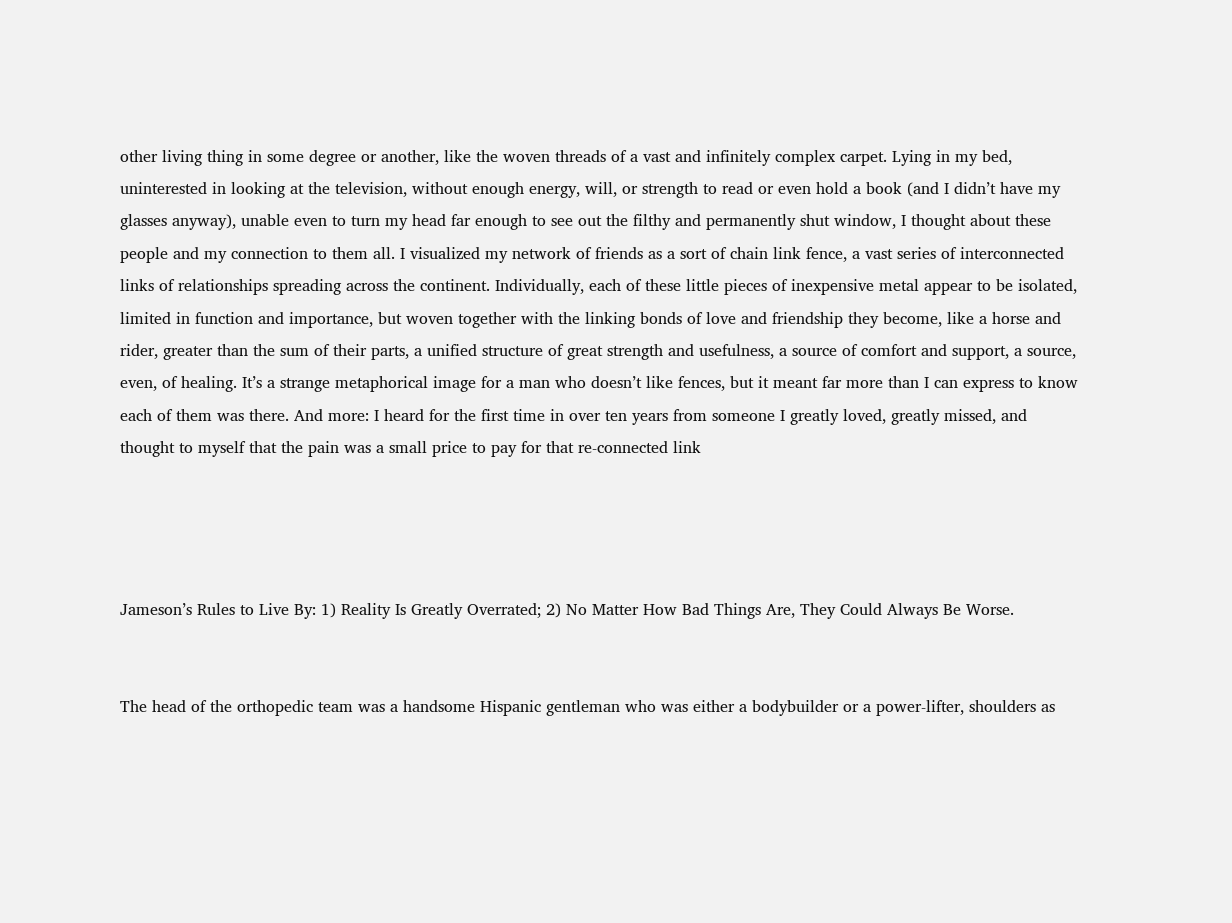other living thing in some degree or another, like the woven threads of a vast and infinitely complex carpet. Lying in my bed, uninterested in looking at the television, without enough energy, will, or strength to read or even hold a book (and I didn’t have my glasses anyway), unable even to turn my head far enough to see out the filthy and permanently shut window, I thought about these people and my connection to them all. I visualized my network of friends as a sort of chain link fence, a vast series of interconnected links of relationships spreading across the continent. Individually, each of these little pieces of inexpensive metal appear to be isolated, limited in function and importance, but woven together with the linking bonds of love and friendship they become, like a horse and rider, greater than the sum of their parts, a unified structure of great strength and usefulness, a source of comfort and support, a source, even, of healing. It’s a strange metaphorical image for a man who doesn’t like fences, but it meant far more than I can express to know each of them was there. And more: I heard for the first time in over ten years from someone I greatly loved, greatly missed, and thought to myself that the pain was a small price to pay for that re-connected link




Jameson’s Rules to Live By: 1) Reality Is Greatly Overrated; 2) No Matter How Bad Things Are, They Could Always Be Worse.


The head of the orthopedic team was a handsome Hispanic gentleman who was either a bodybuilder or a power-lifter, shoulders as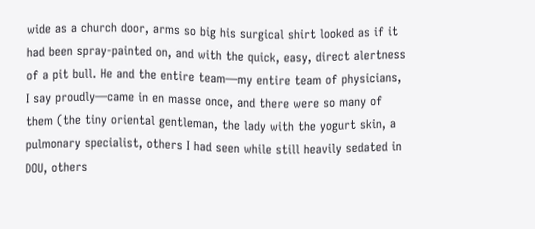wide as a church door, arms so big his surgical shirt looked as if it had been spray-painted on, and with the quick, easy, direct alertness of a pit bull. He and the entire team—my entire team of physicians, I say proudly—came in en masse once, and there were so many of them (the tiny oriental gentleman, the lady with the yogurt skin, a pulmonary specialist, others I had seen while still heavily sedated in DOU, others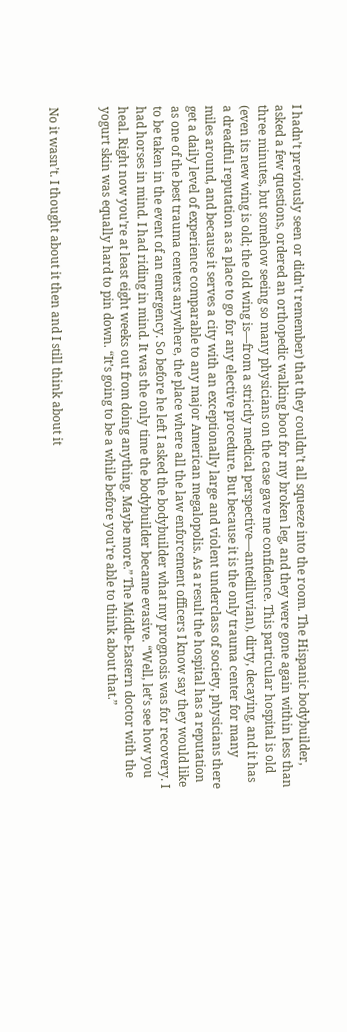I hadn’t previously seen or didn’t remember) that they couldn’t all squeeze into the room. The Hispanic bodybuilder, asked a few questions, ordered an orthopedic walking boot for my broken leg, and they were gone again within less than three minutes, but somehow seeing so many physicians on the case gave me confidence. This particular hospital is old (even its new wing is old; the old wing is—from a strictly medical perspective—antediluvian), dirty, decaying, and it has a dreadful reputation as a place to go for any elective procedure. But because it is the only trauma center for many miles around, and because it serves a city with an exceptionally large and violent underclass of society, physicians there get a daily level of experience comparable to any major American megalopolis. As a result the hospital has a reputation as one of the best trauma centers anywhere, the place where all the law enforcement officers I know say they would like to be taken in the event of an emergency. So before he left I asked the bodybuilder what my prognosis was for recovery. I had horses in mind. I had riding in mind. It was the only time the bodybuilder became evasive. “Well, let’s see how you heal. Right now you’re at least eight weeks out from doing anything. Maybe more.” The Middle-Eastern doctor with the yogurt skin was equally hard to pin down. “It’s going to be a while before you’re able to think about that.”


No it wasn’t. I thought about it then and I still think about it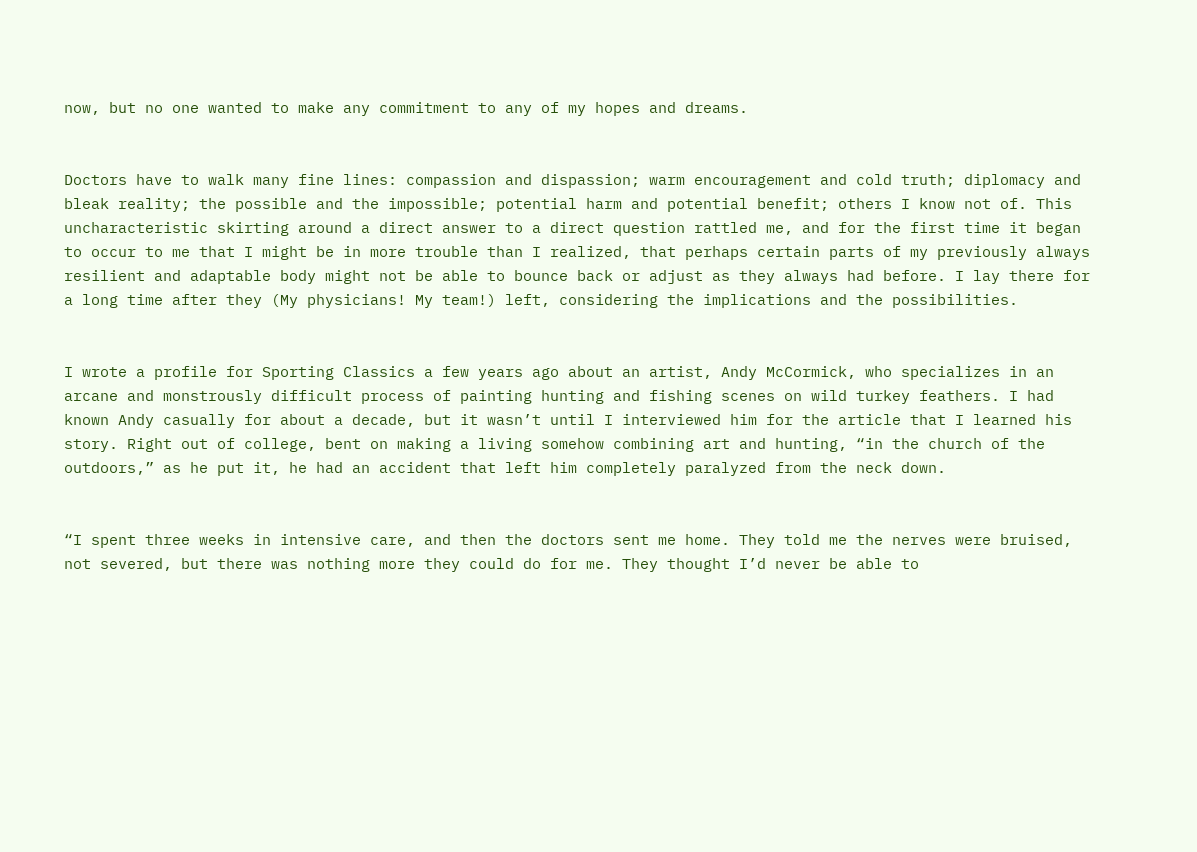now, but no one wanted to make any commitment to any of my hopes and dreams.


Doctors have to walk many fine lines: compassion and dispassion; warm encouragement and cold truth; diplomacy and bleak reality; the possible and the impossible; potential harm and potential benefit; others I know not of. This uncharacteristic skirting around a direct answer to a direct question rattled me, and for the first time it began to occur to me that I might be in more trouble than I realized, that perhaps certain parts of my previously always resilient and adaptable body might not be able to bounce back or adjust as they always had before. I lay there for a long time after they (My physicians! My team!) left, considering the implications and the possibilities.


I wrote a profile for Sporting Classics a few years ago about an artist, Andy McCormick, who specializes in an arcane and monstrously difficult process of painting hunting and fishing scenes on wild turkey feathers. I had known Andy casually for about a decade, but it wasn’t until I interviewed him for the article that I learned his story. Right out of college, bent on making a living somehow combining art and hunting, “in the church of the outdoors,” as he put it, he had an accident that left him completely paralyzed from the neck down.


“I spent three weeks in intensive care, and then the doctors sent me home. They told me the nerves were bruised, not severed, but there was nothing more they could do for me. They thought I’d never be able to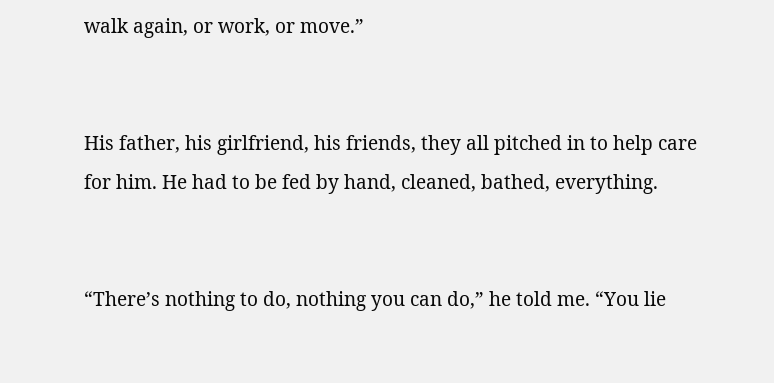walk again, or work, or move.”


His father, his girlfriend, his friends, they all pitched in to help care for him. He had to be fed by hand, cleaned, bathed, everything.


“There’s nothing to do, nothing you can do,” he told me. “You lie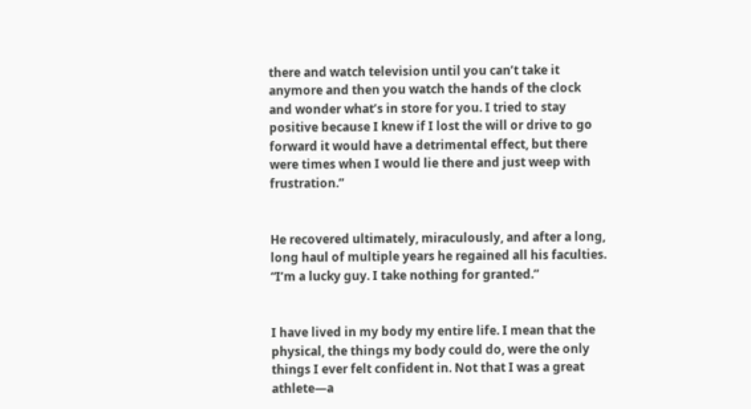there and watch television until you can’t take it anymore and then you watch the hands of the clock and wonder what’s in store for you. I tried to stay positive because I knew if I lost the will or drive to go forward it would have a detrimental effect, but there were times when I would lie there and just weep with frustration.”


He recovered ultimately, miraculously, and after a long, long haul of multiple years he regained all his faculties. “I’m a lucky guy. I take nothing for granted.”


I have lived in my body my entire life. I mean that the physical, the things my body could do, were the only things I ever felt confident in. Not that I was a great athlete—a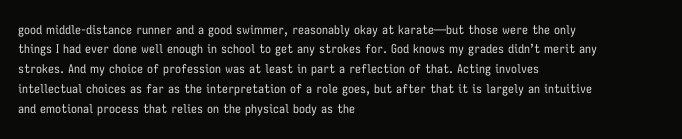good middle-distance runner and a good swimmer, reasonably okay at karate—but those were the only things I had ever done well enough in school to get any strokes for. God knows my grades didn’t merit any strokes. And my choice of profession was at least in part a reflection of that. Acting involves intellectual choices as far as the interpretation of a role goes, but after that it is largely an intuitive and emotional process that relies on the physical body as the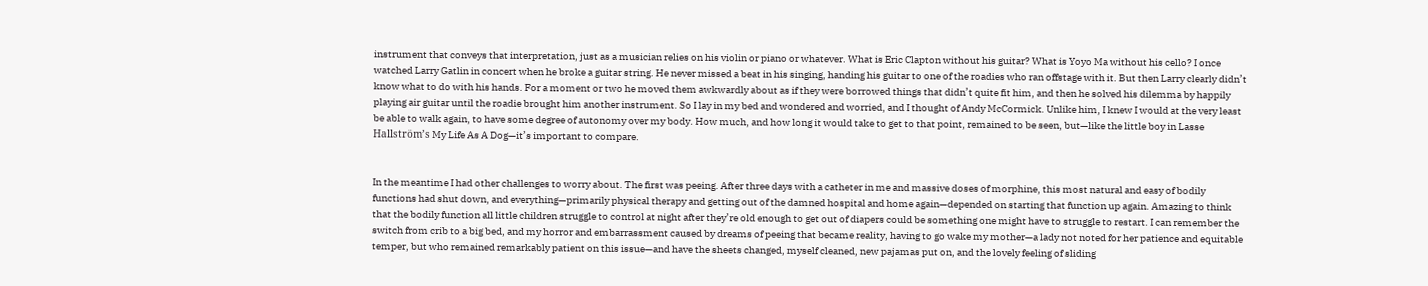instrument that conveys that interpretation, just as a musician relies on his violin or piano or whatever. What is Eric Clapton without his guitar? What is Yoyo Ma without his cello? I once watched Larry Gatlin in concert when he broke a guitar string. He never missed a beat in his singing, handing his guitar to one of the roadies who ran offstage with it. But then Larry clearly didn’t know what to do with his hands. For a moment or two he moved them awkwardly about as if they were borrowed things that didn’t quite fit him, and then he solved his dilemma by happily playing air guitar until the roadie brought him another instrument. So I lay in my bed and wondered and worried, and I thought of Andy McCormick. Unlike him, I knew I would at the very least be able to walk again, to have some degree of autonomy over my body. How much, and how long it would take to get to that point, remained to be seen, but—like the little boy in Lasse Hallström’s My Life As A Dog—it’s important to compare.


In the meantime I had other challenges to worry about. The first was peeing. After three days with a catheter in me and massive doses of morphine, this most natural and easy of bodily functions had shut down, and everything—primarily physical therapy and getting out of the damned hospital and home again—depended on starting that function up again. Amazing to think that the bodily function all little children struggle to control at night after they’re old enough to get out of diapers could be something one might have to struggle to restart. I can remember the switch from crib to a big bed, and my horror and embarrassment caused by dreams of peeing that became reality, having to go wake my mother—a lady not noted for her patience and equitable temper, but who remained remarkably patient on this issue—and have the sheets changed, myself cleaned, new pajamas put on, and the lovely feeling of sliding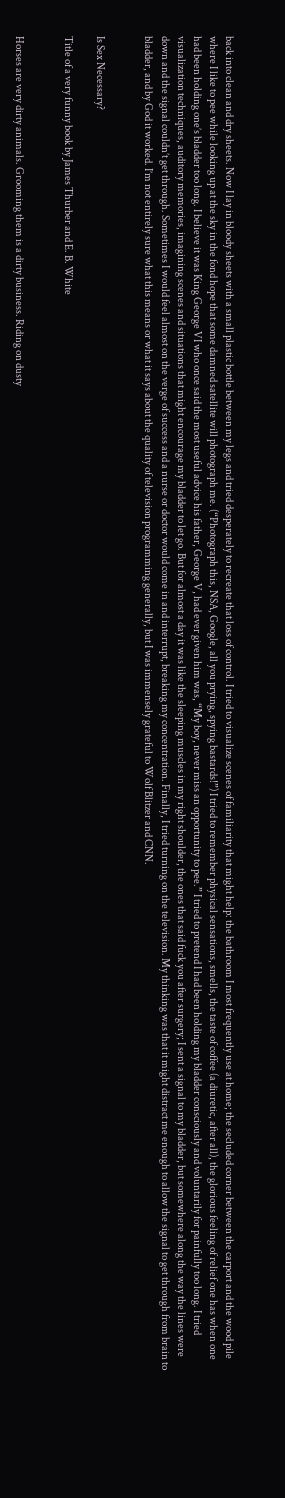back into clean and dry sheets. Now I lay in bloody sheets with a small plastic bottle between my legs and tried desperately to recreate that loss of control. I tried to visualize scenes of familiarity that might help: the bathroom I most frequently use at home; the secluded corner between the carport and the wood pile where I like to pee while looking up at the sky in the fond hope that some damned satellite will photograph me. (“Photograph this, NSA, Google, all you prying, spying bastards!”) I tried to remember physical sensations, smells, the taste of coffee (a diuretic, after all), the glorious feeling of relief one has when one had been holding one’s bladder too long. I believe it was King George VI who once said the most useful advice his father, George V, had ever given him was, “My boy, never miss an opportunity to pee.” I tried to pretend I had been holding my bladder consciously and voluntarily for painfully too long. I tried visualization techniques, auditory memories, imagining scenes and situations that might encourage my bladder to let go. But for almost a day it was like the sleeping muscles in my right shoulder, the ones that said fuck you after surgery; I sent a signal to my bladder, but somewhere along the way the lines were down and the signal couldn’t get through. Sometimes I would feel almost on the verge of success and a nurse or doctor would come in and interrupt, breaking my concentration. Finally, I tried turning on the television. My thinking was that it might distract me enough to allow the signal to get through from brain to bladder, and by God it worked. I’m not entirely sure what this means or what it says about the quality of television programming generally, but I was immensely grateful to Wolf Blitzer and CNN.


Is Sex Necessary?

Title of a very funny book by James Thurber and E. B. White


Horses are very dirty animals. Grooming them is a dirty business. Riding on dusty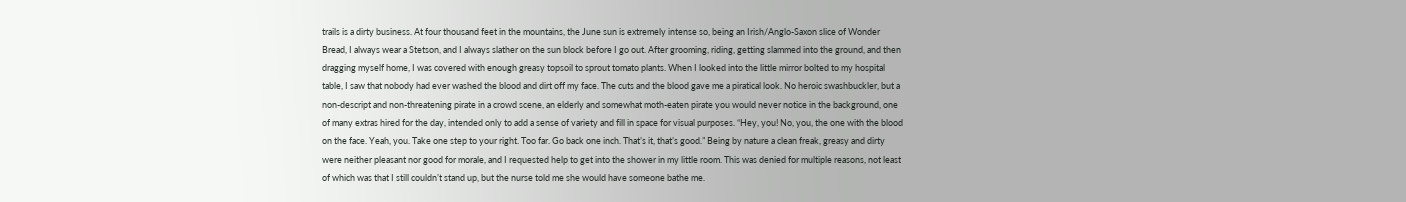trails is a dirty business. At four thousand feet in the mountains, the June sun is extremely intense so, being an Irish/Anglo-Saxon slice of Wonder Bread, I always wear a Stetson, and I always slather on the sun block before I go out. After grooming, riding, getting slammed into the ground, and then dragging myself home, I was covered with enough greasy topsoil to sprout tomato plants. When I looked into the little mirror bolted to my hospital table, I saw that nobody had ever washed the blood and dirt off my face. The cuts and the blood gave me a piratical look. No heroic swashbuckler, but a non-descript and non-threatening pirate in a crowd scene, an elderly and somewhat moth-eaten pirate you would never notice in the background, one of many extras hired for the day, intended only to add a sense of variety and fill in space for visual purposes. “Hey, you! No, you, the one with the blood on the face. Yeah, you. Take one step to your right. Too far. Go back one inch. That’s it, that’s good.” Being by nature a clean freak, greasy and dirty were neither pleasant nor good for morale, and I requested help to get into the shower in my little room. This was denied for multiple reasons, not least of which was that I still couldn’t stand up, but the nurse told me she would have someone bathe me.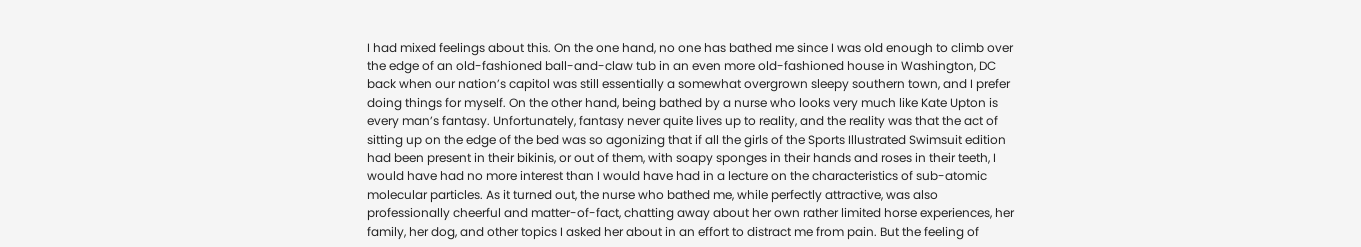I had mixed feelings about this. On the one hand, no one has bathed me since I was old enough to climb over the edge of an old-fashioned ball-and-claw tub in an even more old-fashioned house in Washington, DC back when our nation’s capitol was still essentially a somewhat overgrown sleepy southern town, and I prefer doing things for myself. On the other hand, being bathed by a nurse who looks very much like Kate Upton is every man’s fantasy. Unfortunately, fantasy never quite lives up to reality, and the reality was that the act of sitting up on the edge of the bed was so agonizing that if all the girls of the Sports Illustrated Swimsuit edition had been present in their bikinis, or out of them, with soapy sponges in their hands and roses in their teeth, I would have had no more interest than I would have had in a lecture on the characteristics of sub-atomic molecular particles. As it turned out, the nurse who bathed me, while perfectly attractive, was also professionally cheerful and matter-of-fact, chatting away about her own rather limited horse experiences, her family, her dog, and other topics I asked her about in an effort to distract me from pain. But the feeling of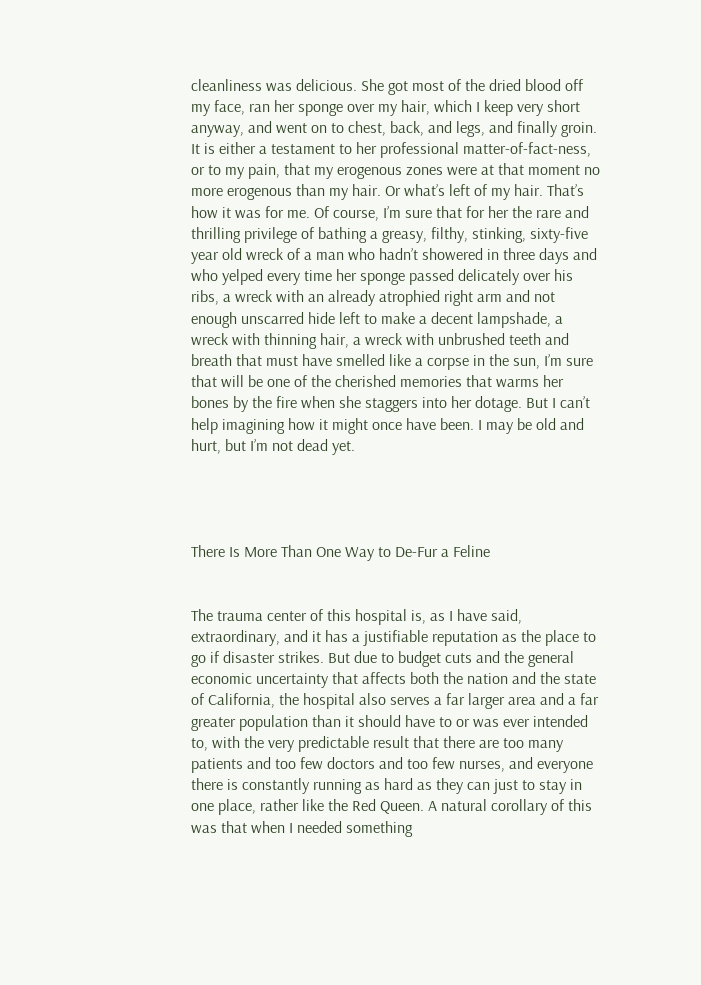cleanliness was delicious. She got most of the dried blood off my face, ran her sponge over my hair, which I keep very short anyway, and went on to chest, back, and legs, and finally groin. It is either a testament to her professional matter-of-fact-ness, or to my pain, that my erogenous zones were at that moment no more erogenous than my hair. Or what’s left of my hair. That’s how it was for me. Of course, I’m sure that for her the rare and thrilling privilege of bathing a greasy, filthy, stinking, sixty-five year old wreck of a man who hadn’t showered in three days and who yelped every time her sponge passed delicately over his ribs, a wreck with an already atrophied right arm and not enough unscarred hide left to make a decent lampshade, a wreck with thinning hair, a wreck with unbrushed teeth and breath that must have smelled like a corpse in the sun, I’m sure that will be one of the cherished memories that warms her bones by the fire when she staggers into her dotage. But I can’t help imagining how it might once have been. I may be old and hurt, but I’m not dead yet.




There Is More Than One Way to De-Fur a Feline


The trauma center of this hospital is, as I have said, extraordinary, and it has a justifiable reputation as the place to go if disaster strikes. But due to budget cuts and the general economic uncertainty that affects both the nation and the state of California, the hospital also serves a far larger area and a far greater population than it should have to or was ever intended to, with the very predictable result that there are too many patients and too few doctors and too few nurses, and everyone there is constantly running as hard as they can just to stay in one place, rather like the Red Queen. A natural corollary of this was that when I needed something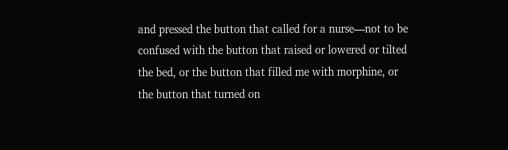and pressed the button that called for a nurse—not to be confused with the button that raised or lowered or tilted the bed, or the button that filled me with morphine, or the button that turned on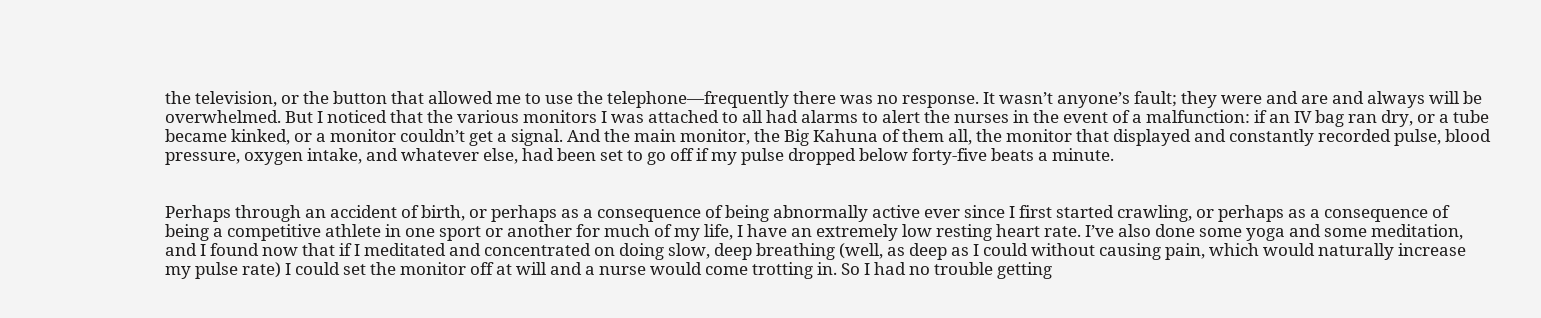the television, or the button that allowed me to use the telephone—frequently there was no response. It wasn’t anyone’s fault; they were and are and always will be overwhelmed. But I noticed that the various monitors I was attached to all had alarms to alert the nurses in the event of a malfunction: if an IV bag ran dry, or a tube became kinked, or a monitor couldn’t get a signal. And the main monitor, the Big Kahuna of them all, the monitor that displayed and constantly recorded pulse, blood pressure, oxygen intake, and whatever else, had been set to go off if my pulse dropped below forty-five beats a minute.


Perhaps through an accident of birth, or perhaps as a consequence of being abnormally active ever since I first started crawling, or perhaps as a consequence of being a competitive athlete in one sport or another for much of my life, I have an extremely low resting heart rate. I’ve also done some yoga and some meditation, and I found now that if I meditated and concentrated on doing slow, deep breathing (well, as deep as I could without causing pain, which would naturally increase my pulse rate) I could set the monitor off at will and a nurse would come trotting in. So I had no trouble getting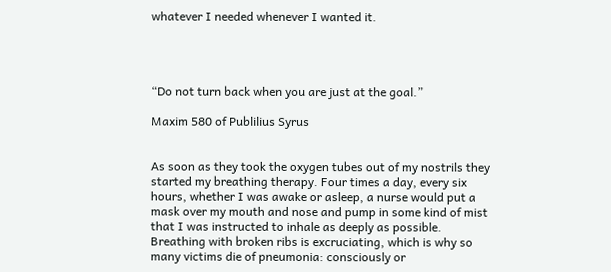whatever I needed whenever I wanted it.




“Do not turn back when you are just at the goal.”

Maxim 580 of Publilius Syrus


As soon as they took the oxygen tubes out of my nostrils they started my breathing therapy. Four times a day, every six hours, whether I was awake or asleep, a nurse would put a mask over my mouth and nose and pump in some kind of mist that I was instructed to inhale as deeply as possible. Breathing with broken ribs is excruciating, which is why so many victims die of pneumonia: consciously or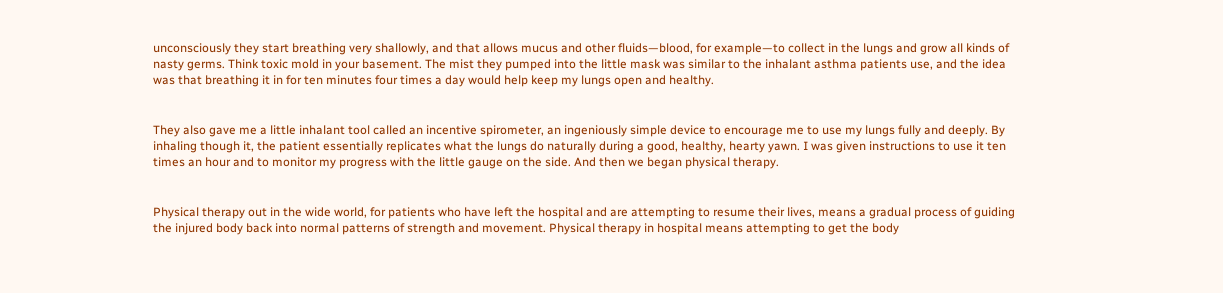unconsciously they start breathing very shallowly, and that allows mucus and other fluids—blood, for example—to collect in the lungs and grow all kinds of nasty germs. Think toxic mold in your basement. The mist they pumped into the little mask was similar to the inhalant asthma patients use, and the idea was that breathing it in for ten minutes four times a day would help keep my lungs open and healthy.


They also gave me a little inhalant tool called an incentive spirometer, an ingeniously simple device to encourage me to use my lungs fully and deeply. By inhaling though it, the patient essentially replicates what the lungs do naturally during a good, healthy, hearty yawn. I was given instructions to use it ten times an hour and to monitor my progress with the little gauge on the side. And then we began physical therapy.


Physical therapy out in the wide world, for patients who have left the hospital and are attempting to resume their lives, means a gradual process of guiding the injured body back into normal patterns of strength and movement. Physical therapy in hospital means attempting to get the body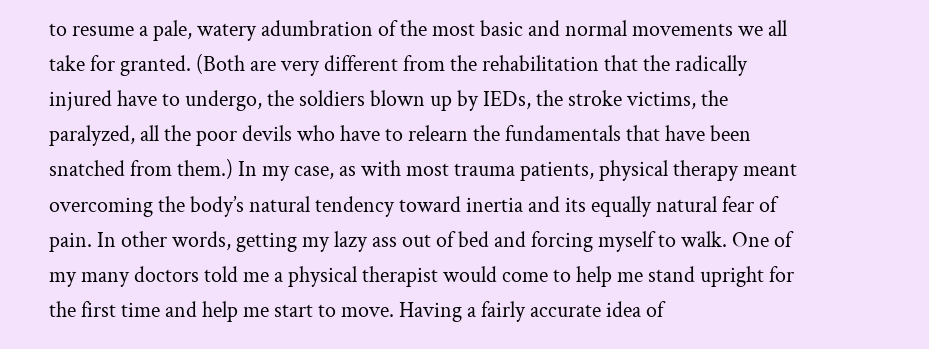to resume a pale, watery adumbration of the most basic and normal movements we all take for granted. (Both are very different from the rehabilitation that the radically injured have to undergo, the soldiers blown up by IEDs, the stroke victims, the paralyzed, all the poor devils who have to relearn the fundamentals that have been snatched from them.) In my case, as with most trauma patients, physical therapy meant overcoming the body’s natural tendency toward inertia and its equally natural fear of pain. In other words, getting my lazy ass out of bed and forcing myself to walk. One of my many doctors told me a physical therapist would come to help me stand upright for the first time and help me start to move. Having a fairly accurate idea of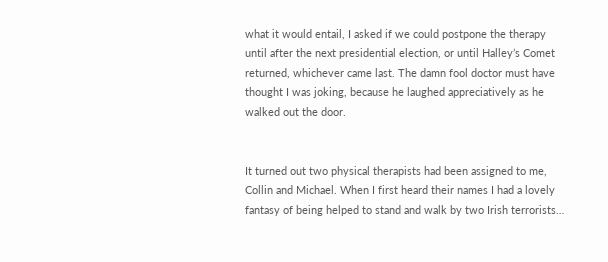what it would entail, I asked if we could postpone the therapy until after the next presidential election, or until Halley’s Comet returned, whichever came last. The damn fool doctor must have thought I was joking, because he laughed appreciatively as he walked out the door.


It turned out two physical therapists had been assigned to me, Collin and Michael. When I first heard their names I had a lovely fantasy of being helped to stand and walk by two Irish terrorists…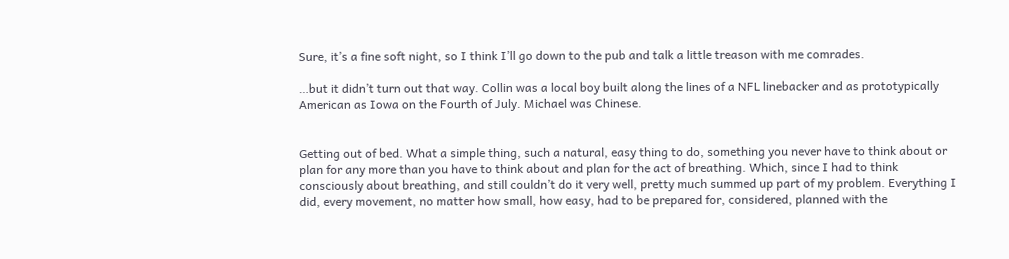Sure, it’s a fine soft night, so I think I’ll go down to the pub and talk a little treason with me comrades.

…but it didn’t turn out that way. Collin was a local boy built along the lines of a NFL linebacker and as prototypically American as Iowa on the Fourth of July. Michael was Chinese.


Getting out of bed. What a simple thing, such a natural, easy thing to do, something you never have to think about or plan for any more than you have to think about and plan for the act of breathing. Which, since I had to think consciously about breathing, and still couldn’t do it very well, pretty much summed up part of my problem. Everything I did, every movement, no matter how small, how easy, had to be prepared for, considered, planned with the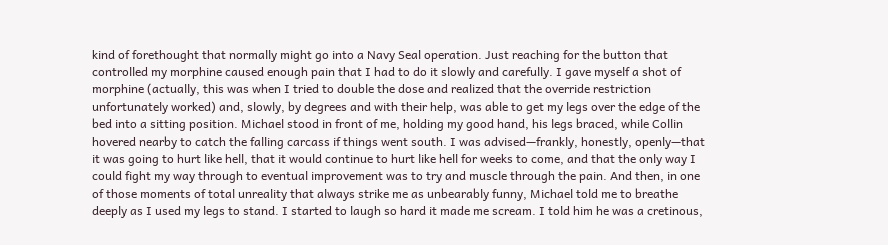kind of forethought that normally might go into a Navy Seal operation. Just reaching for the button that controlled my morphine caused enough pain that I had to do it slowly and carefully. I gave myself a shot of morphine (actually, this was when I tried to double the dose and realized that the override restriction unfortunately worked) and, slowly, by degrees and with their help, was able to get my legs over the edge of the bed into a sitting position. Michael stood in front of me, holding my good hand, his legs braced, while Collin hovered nearby to catch the falling carcass if things went south. I was advised—frankly, honestly, openly—that it was going to hurt like hell, that it would continue to hurt like hell for weeks to come, and that the only way I could fight my way through to eventual improvement was to try and muscle through the pain. And then, in one of those moments of total unreality that always strike me as unbearably funny, Michael told me to breathe deeply as I used my legs to stand. I started to laugh so hard it made me scream. I told him he was a cretinous,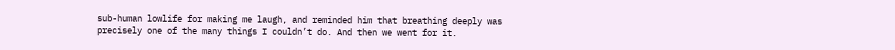sub-human lowlife for making me laugh, and reminded him that breathing deeply was precisely one of the many things I couldn’t do. And then we went for it.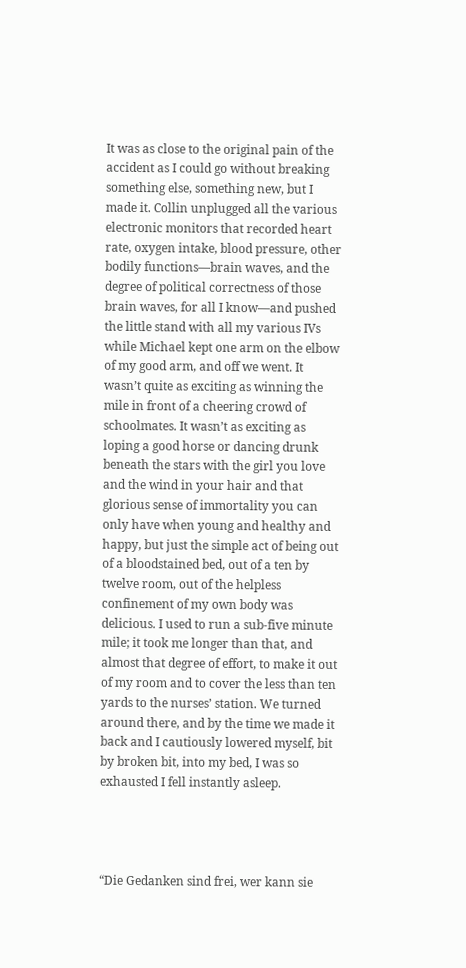It was as close to the original pain of the accident as I could go without breaking something else, something new, but I made it. Collin unplugged all the various electronic monitors that recorded heart rate, oxygen intake, blood pressure, other bodily functions—brain waves, and the degree of political correctness of those brain waves, for all I know—and pushed the little stand with all my various IVs while Michael kept one arm on the elbow of my good arm, and off we went. It wasn’t quite as exciting as winning the mile in front of a cheering crowd of schoolmates. It wasn’t as exciting as loping a good horse or dancing drunk beneath the stars with the girl you love and the wind in your hair and that glorious sense of immortality you can only have when young and healthy and happy, but just the simple act of being out of a bloodstained bed, out of a ten by twelve room, out of the helpless confinement of my own body was delicious. I used to run a sub-five minute mile; it took me longer than that, and almost that degree of effort, to make it out of my room and to cover the less than ten yards to the nurses’ station. We turned around there, and by the time we made it back and I cautiously lowered myself, bit by broken bit, into my bed, I was so exhausted I fell instantly asleep.




“Die Gedanken sind frei, wer kann sie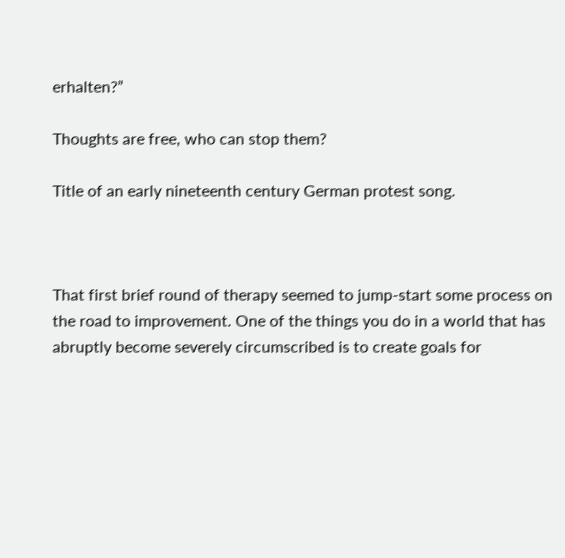erhalten?”

Thoughts are free, who can stop them?

Title of an early nineteenth century German protest song.



That first brief round of therapy seemed to jump-start some process on the road to improvement. One of the things you do in a world that has abruptly become severely circumscribed is to create goals for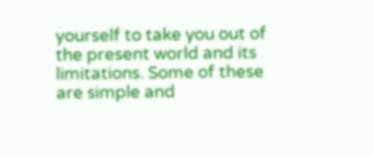yourself to take you out of the present world and its limitations. Some of these are simple and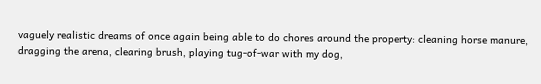vaguely realistic dreams of once again being able to do chores around the property: cleaning horse manure, dragging the arena, clearing brush, playing tug-of-war with my dog,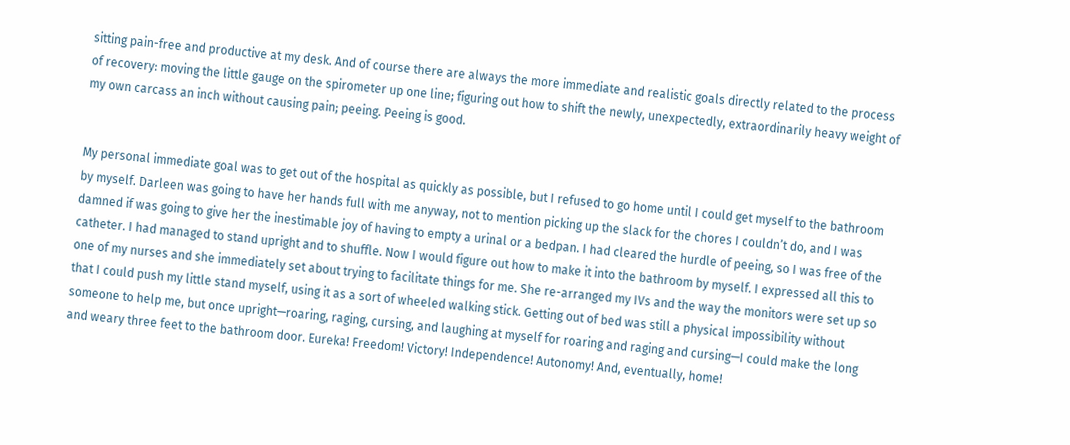sitting pain-free and productive at my desk. And of course there are always the more immediate and realistic goals directly related to the process of recovery: moving the little gauge on the spirometer up one line; figuring out how to shift the newly, unexpectedly, extraordinarily heavy weight of my own carcass an inch without causing pain; peeing. Peeing is good.


My personal immediate goal was to get out of the hospital as quickly as possible, but I refused to go home until I could get myself to the bathroom by myself. Darleen was going to have her hands full with me anyway, not to mention picking up the slack for the chores I couldn’t do, and I was damned if was going to give her the inestimable joy of having to empty a urinal or a bedpan. I had cleared the hurdle of peeing, so I was free of the catheter. I had managed to stand upright and to shuffle. Now I would figure out how to make it into the bathroom by myself. I expressed all this to one of my nurses and she immediately set about trying to facilitate things for me. She re-arranged my IVs and the way the monitors were set up so that I could push my little stand myself, using it as a sort of wheeled walking stick. Getting out of bed was still a physical impossibility without someone to help me, but once upright—roaring, raging, cursing, and laughing at myself for roaring and raging and cursing—I could make the long and weary three feet to the bathroom door. Eureka! Freedom! Victory! Independence! Autonomy! And, eventually, home!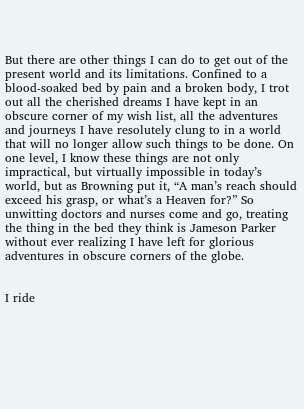But there are other things I can do to get out of the present world and its limitations. Confined to a blood-soaked bed by pain and a broken body, I trot out all the cherished dreams I have kept in an obscure corner of my wish list, all the adventures and journeys I have resolutely clung to in a world that will no longer allow such things to be done. On one level, I know these things are not only impractical, but virtually impossible in today’s world, but as Browning put it, “A man’s reach should exceed his grasp, or what’s a Heaven for?” So unwitting doctors and nurses come and go, treating the thing in the bed they think is Jameson Parker without ever realizing I have left for glorious adventures in obscure corners of the globe.


I ride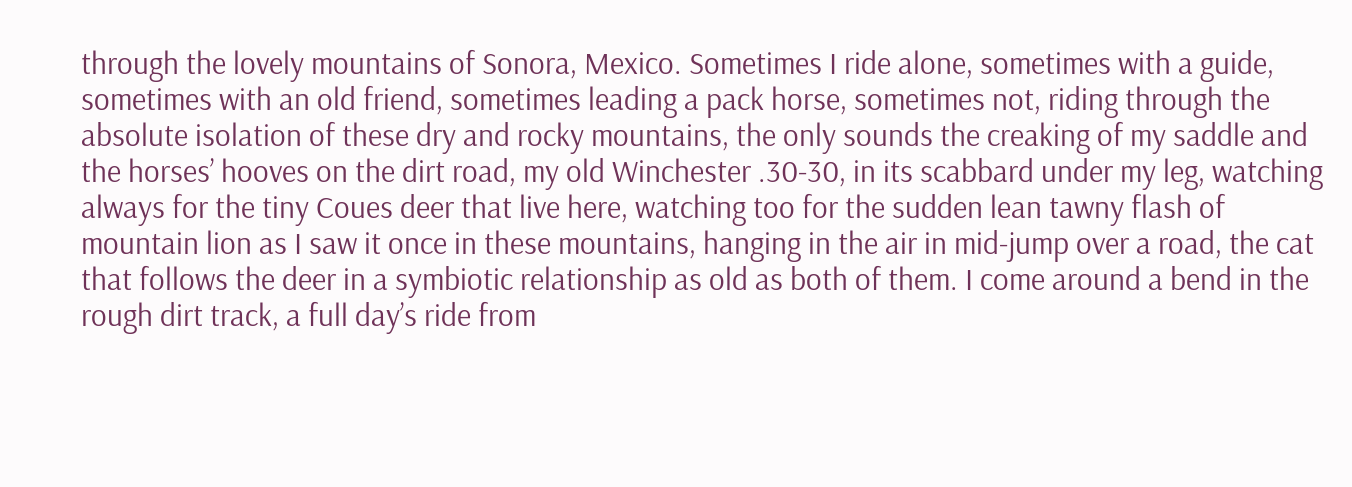through the lovely mountains of Sonora, Mexico. Sometimes I ride alone, sometimes with a guide, sometimes with an old friend, sometimes leading a pack horse, sometimes not, riding through the absolute isolation of these dry and rocky mountains, the only sounds the creaking of my saddle and the horses’ hooves on the dirt road, my old Winchester .30-30, in its scabbard under my leg, watching always for the tiny Coues deer that live here, watching too for the sudden lean tawny flash of mountain lion as I saw it once in these mountains, hanging in the air in mid-jump over a road, the cat that follows the deer in a symbiotic relationship as old as both of them. I come around a bend in the rough dirt track, a full day’s ride from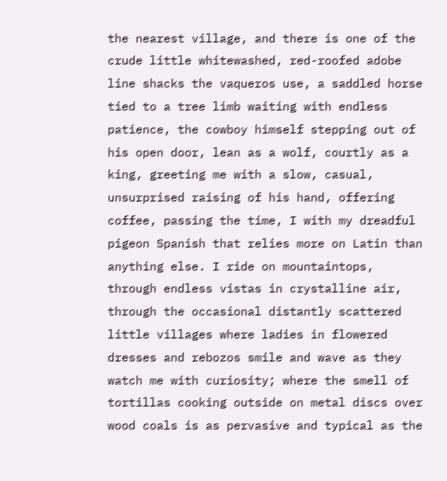the nearest village, and there is one of the crude little whitewashed, red-roofed adobe line shacks the vaqueros use, a saddled horse tied to a tree limb waiting with endless patience, the cowboy himself stepping out of his open door, lean as a wolf, courtly as a king, greeting me with a slow, casual, unsurprised raising of his hand, offering coffee, passing the time, I with my dreadful pigeon Spanish that relies more on Latin than anything else. I ride on mountaintops, through endless vistas in crystalline air, through the occasional distantly scattered little villages where ladies in flowered dresses and rebozos smile and wave as they watch me with curiosity; where the smell of tortillas cooking outside on metal discs over wood coals is as pervasive and typical as the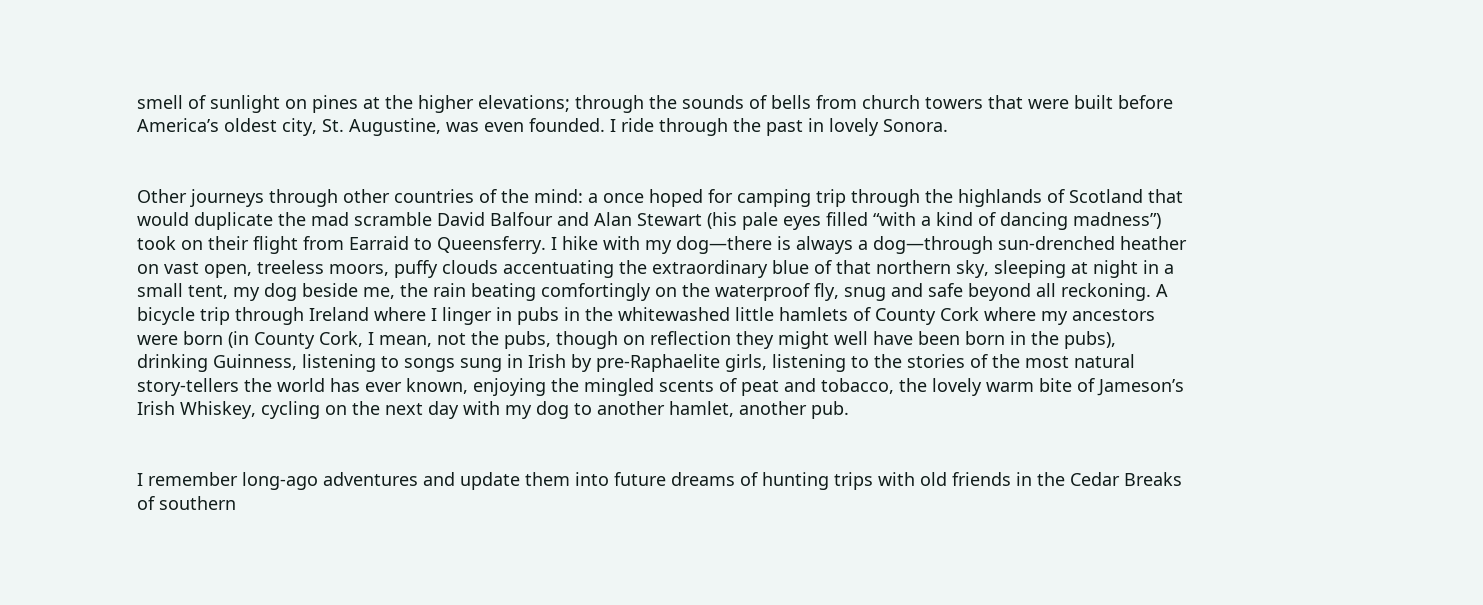smell of sunlight on pines at the higher elevations; through the sounds of bells from church towers that were built before America’s oldest city, St. Augustine, was even founded. I ride through the past in lovely Sonora.


Other journeys through other countries of the mind: a once hoped for camping trip through the highlands of Scotland that would duplicate the mad scramble David Balfour and Alan Stewart (his pale eyes filled “with a kind of dancing madness”) took on their flight from Earraid to Queensferry. I hike with my dog—there is always a dog—through sun-drenched heather on vast open, treeless moors, puffy clouds accentuating the extraordinary blue of that northern sky, sleeping at night in a small tent, my dog beside me, the rain beating comfortingly on the waterproof fly, snug and safe beyond all reckoning. A bicycle trip through Ireland where I linger in pubs in the whitewashed little hamlets of County Cork where my ancestors were born (in County Cork, I mean, not the pubs, though on reflection they might well have been born in the pubs), drinking Guinness, listening to songs sung in Irish by pre-Raphaelite girls, listening to the stories of the most natural story-tellers the world has ever known, enjoying the mingled scents of peat and tobacco, the lovely warm bite of Jameson’s Irish Whiskey, cycling on the next day with my dog to another hamlet, another pub.


I remember long-ago adventures and update them into future dreams of hunting trips with old friends in the Cedar Breaks of southern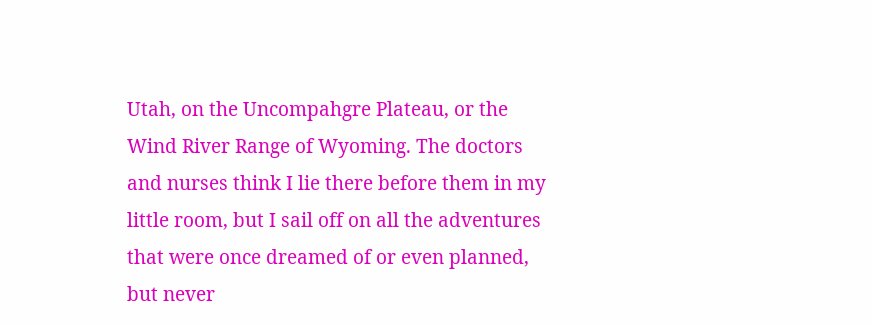Utah, on the Uncompahgre Plateau, or the Wind River Range of Wyoming. The doctors and nurses think I lie there before them in my little room, but I sail off on all the adventures that were once dreamed of or even planned, but never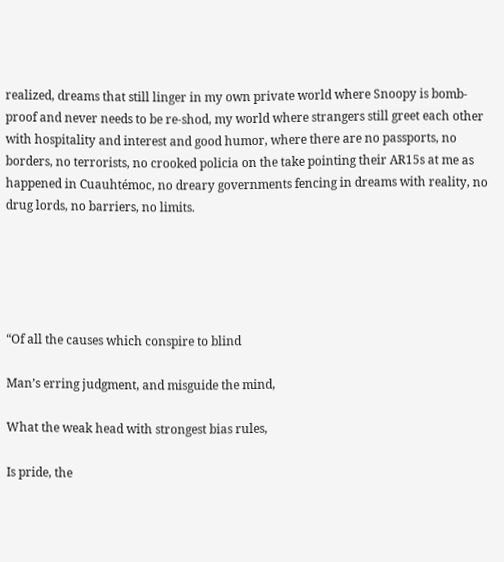realized, dreams that still linger in my own private world where Snoopy is bomb-proof and never needs to be re-shod, my world where strangers still greet each other with hospitality and interest and good humor, where there are no passports, no borders, no terrorists, no crooked policia on the take pointing their AR15s at me as happened in Cuauhtémoc, no dreary governments fencing in dreams with reality, no drug lords, no barriers, no limits.





“Of all the causes which conspire to blind

Man’s erring judgment, and misguide the mind,

What the weak head with strongest bias rules,

Is pride, the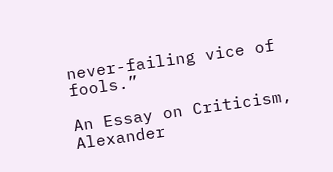never-failing vice of fools.”

An Essay on Criticism, Alexander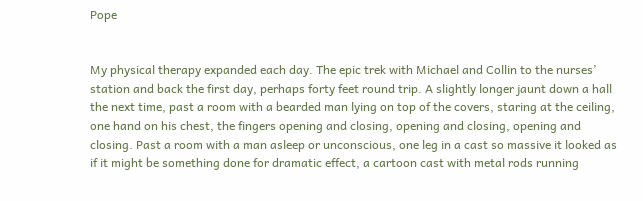Pope


My physical therapy expanded each day. The epic trek with Michael and Collin to the nurses’ station and back the first day, perhaps forty feet round trip. A slightly longer jaunt down a hall the next time, past a room with a bearded man lying on top of the covers, staring at the ceiling, one hand on his chest, the fingers opening and closing, opening and closing, opening and closing. Past a room with a man asleep or unconscious, one leg in a cast so massive it looked as if it might be something done for dramatic effect, a cartoon cast with metal rods running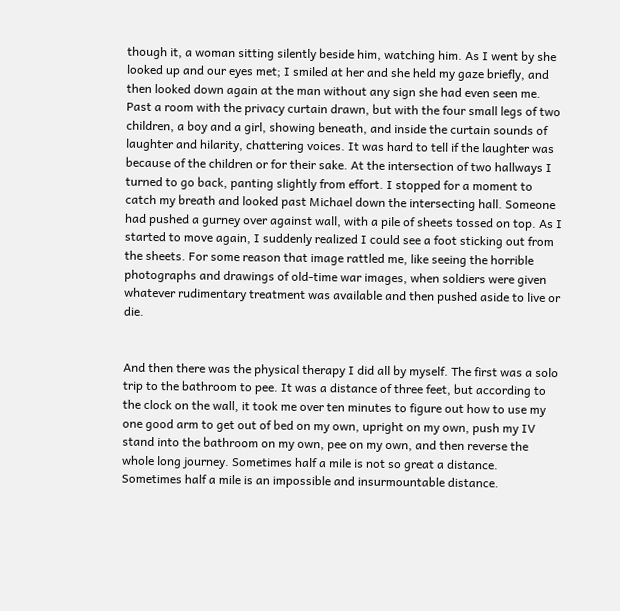though it, a woman sitting silently beside him, watching him. As I went by she looked up and our eyes met; I smiled at her and she held my gaze briefly, and then looked down again at the man without any sign she had even seen me. Past a room with the privacy curtain drawn, but with the four small legs of two children, a boy and a girl, showing beneath, and inside the curtain sounds of laughter and hilarity, chattering voices. It was hard to tell if the laughter was because of the children or for their sake. At the intersection of two hallways I turned to go back, panting slightly from effort. I stopped for a moment to catch my breath and looked past Michael down the intersecting hall. Someone had pushed a gurney over against wall, with a pile of sheets tossed on top. As I started to move again, I suddenly realized I could see a foot sticking out from the sheets. For some reason that image rattled me, like seeing the horrible photographs and drawings of old-time war images, when soldiers were given whatever rudimentary treatment was available and then pushed aside to live or die.


And then there was the physical therapy I did all by myself. The first was a solo trip to the bathroom to pee. It was a distance of three feet, but according to the clock on the wall, it took me over ten minutes to figure out how to use my one good arm to get out of bed on my own, upright on my own, push my IV stand into the bathroom on my own, pee on my own, and then reverse the whole long journey. Sometimes half a mile is not so great a distance. Sometimes half a mile is an impossible and insurmountable distance.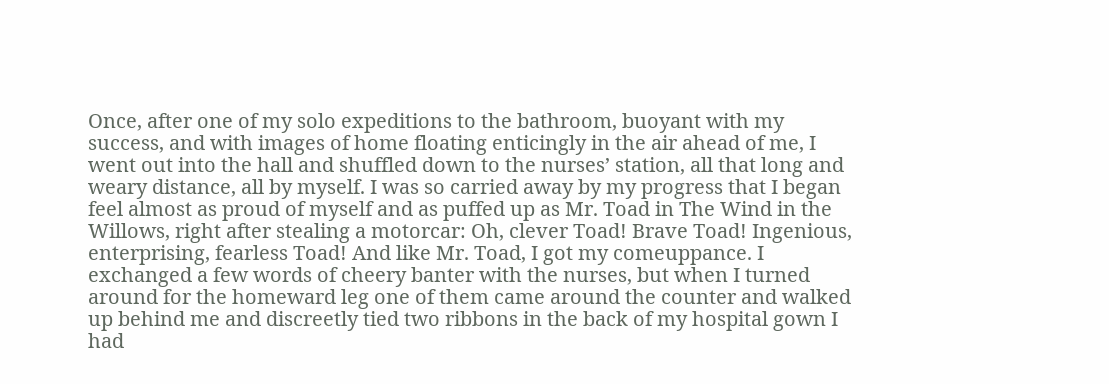Once, after one of my solo expeditions to the bathroom, buoyant with my success, and with images of home floating enticingly in the air ahead of me, I went out into the hall and shuffled down to the nurses’ station, all that long and weary distance, all by myself. I was so carried away by my progress that I began feel almost as proud of myself and as puffed up as Mr. Toad in The Wind in the Willows, right after stealing a motorcar: Oh, clever Toad! Brave Toad! Ingenious, enterprising, fearless Toad! And like Mr. Toad, I got my comeuppance. I exchanged a few words of cheery banter with the nurses, but when I turned around for the homeward leg one of them came around the counter and walked up behind me and discreetly tied two ribbons in the back of my hospital gown I had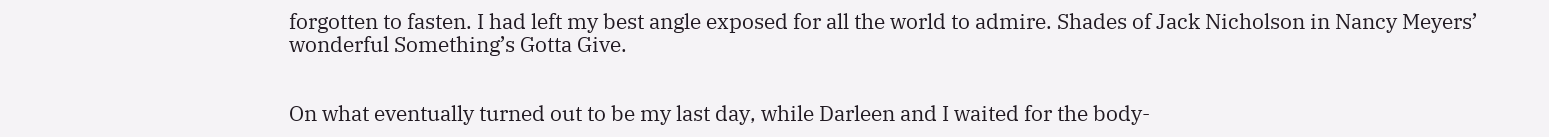forgotten to fasten. I had left my best angle exposed for all the world to admire. Shades of Jack Nicholson in Nancy Meyers’ wonderful Something’s Gotta Give.


On what eventually turned out to be my last day, while Darleen and I waited for the body-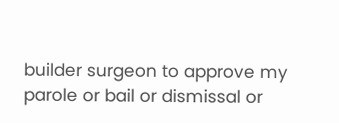builder surgeon to approve my parole or bail or dismissal or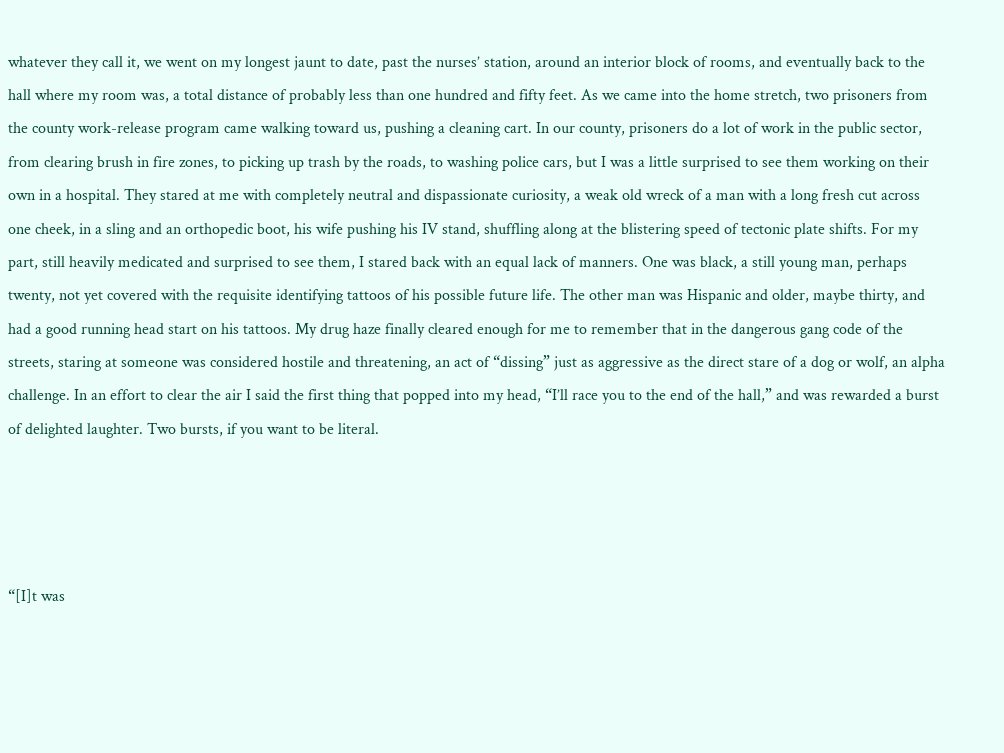whatever they call it, we went on my longest jaunt to date, past the nurses’ station, around an interior block of rooms, and eventually back to the hall where my room was, a total distance of probably less than one hundred and fifty feet. As we came into the home stretch, two prisoners from the county work-release program came walking toward us, pushing a cleaning cart. In our county, prisoners do a lot of work in the public sector, from clearing brush in fire zones, to picking up trash by the roads, to washing police cars, but I was a little surprised to see them working on their own in a hospital. They stared at me with completely neutral and dispassionate curiosity, a weak old wreck of a man with a long fresh cut across one cheek, in a sling and an orthopedic boot, his wife pushing his IV stand, shuffling along at the blistering speed of tectonic plate shifts. For my part, still heavily medicated and surprised to see them, I stared back with an equal lack of manners. One was black, a still young man, perhaps twenty, not yet covered with the requisite identifying tattoos of his possible future life. The other man was Hispanic and older, maybe thirty, and had a good running head start on his tattoos. My drug haze finally cleared enough for me to remember that in the dangerous gang code of the streets, staring at someone was considered hostile and threatening, an act of “dissing” just as aggressive as the direct stare of a dog or wolf, an alpha challenge. In an effort to clear the air I said the first thing that popped into my head, “I’ll race you to the end of the hall,” and was rewarded a burst of delighted laughter. Two bursts, if you want to be literal.




“[I]t was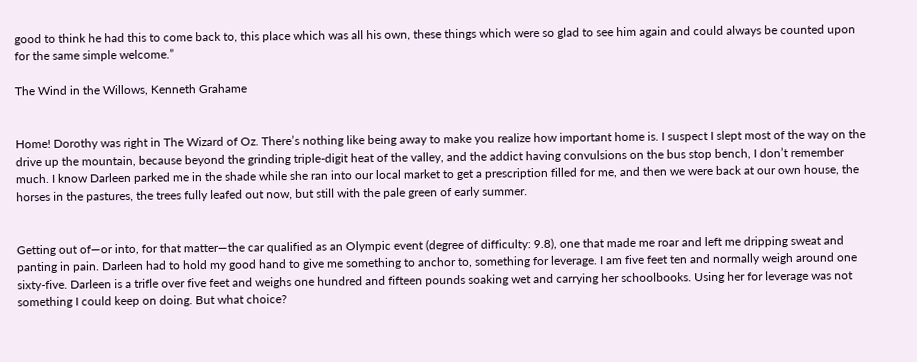good to think he had this to come back to, this place which was all his own, these things which were so glad to see him again and could always be counted upon for the same simple welcome.”

The Wind in the Willows, Kenneth Grahame


Home! Dorothy was right in The Wizard of Oz. There’s nothing like being away to make you realize how important home is. I suspect I slept most of the way on the drive up the mountain, because beyond the grinding triple-digit heat of the valley, and the addict having convulsions on the bus stop bench, I don’t remember much. I know Darleen parked me in the shade while she ran into our local market to get a prescription filled for me, and then we were back at our own house, the horses in the pastures, the trees fully leafed out now, but still with the pale green of early summer.


Getting out of—or into, for that matter—the car qualified as an Olympic event (degree of difficulty: 9.8), one that made me roar and left me dripping sweat and panting in pain. Darleen had to hold my good hand to give me something to anchor to, something for leverage. I am five feet ten and normally weigh around one sixty-five. Darleen is a trifle over five feet and weighs one hundred and fifteen pounds soaking wet and carrying her schoolbooks. Using her for leverage was not something I could keep on doing. But what choice?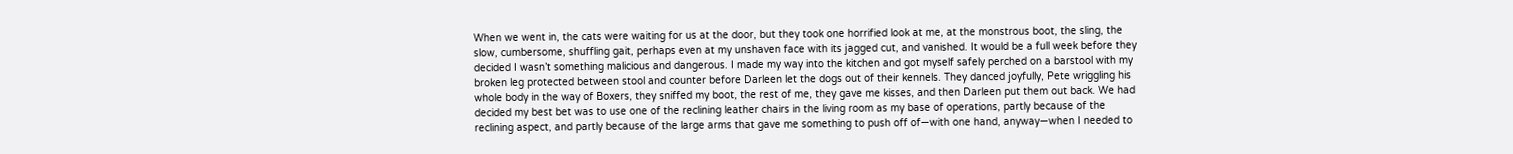When we went in, the cats were waiting for us at the door, but they took one horrified look at me, at the monstrous boot, the sling, the slow, cumbersome, shuffling gait, perhaps even at my unshaven face with its jagged cut, and vanished. It would be a full week before they decided I wasn’t something malicious and dangerous. I made my way into the kitchen and got myself safely perched on a barstool with my broken leg protected between stool and counter before Darleen let the dogs out of their kennels. They danced joyfully, Pete wriggling his whole body in the way of Boxers, they sniffed my boot, the rest of me, they gave me kisses, and then Darleen put them out back. We had decided my best bet was to use one of the reclining leather chairs in the living room as my base of operations, partly because of the reclining aspect, and partly because of the large arms that gave me something to push off of—with one hand, anyway—when I needed to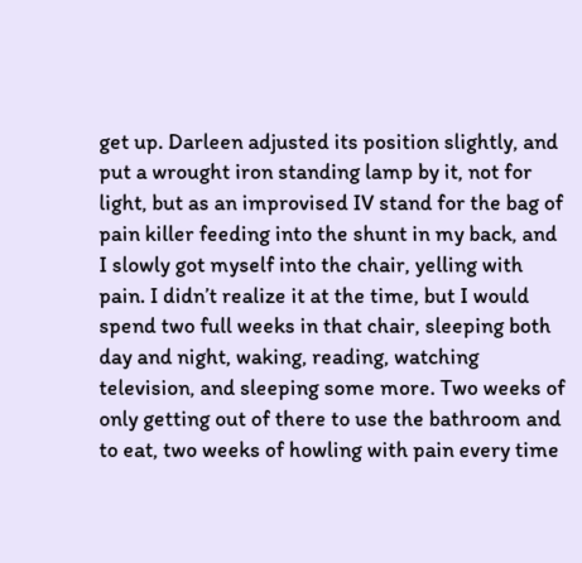get up. Darleen adjusted its position slightly, and put a wrought iron standing lamp by it, not for light, but as an improvised IV stand for the bag of pain killer feeding into the shunt in my back, and I slowly got myself into the chair, yelling with pain. I didn’t realize it at the time, but I would spend two full weeks in that chair, sleeping both day and night, waking, reading, watching television, and sleeping some more. Two weeks of only getting out of there to use the bathroom and to eat, two weeks of howling with pain every time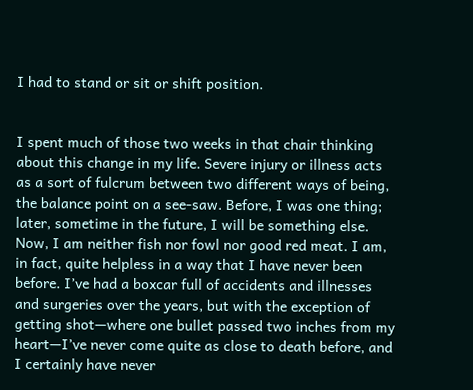I had to stand or sit or shift position.


I spent much of those two weeks in that chair thinking about this change in my life. Severe injury or illness acts as a sort of fulcrum between two different ways of being, the balance point on a see-saw. Before, I was one thing; later, sometime in the future, I will be something else. Now, I am neither fish nor fowl nor good red meat. I am, in fact, quite helpless in a way that I have never been before. I’ve had a boxcar full of accidents and illnesses and surgeries over the years, but with the exception of getting shot—where one bullet passed two inches from my heart—I’ve never come quite as close to death before, and I certainly have never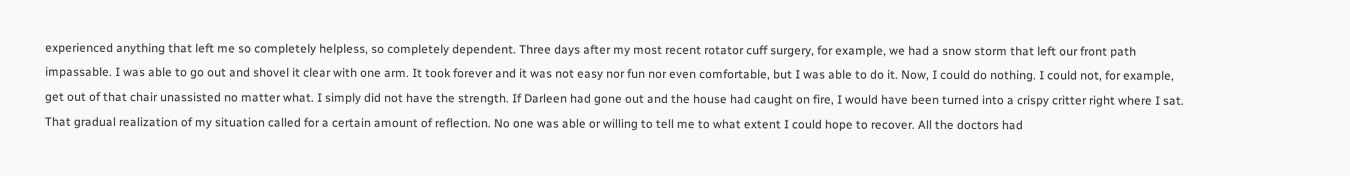experienced anything that left me so completely helpless, so completely dependent. Three days after my most recent rotator cuff surgery, for example, we had a snow storm that left our front path impassable. I was able to go out and shovel it clear with one arm. It took forever and it was not easy nor fun nor even comfortable, but I was able to do it. Now, I could do nothing. I could not, for example, get out of that chair unassisted no matter what. I simply did not have the strength. If Darleen had gone out and the house had caught on fire, I would have been turned into a crispy critter right where I sat. That gradual realization of my situation called for a certain amount of reflection. No one was able or willing to tell me to what extent I could hope to recover. All the doctors had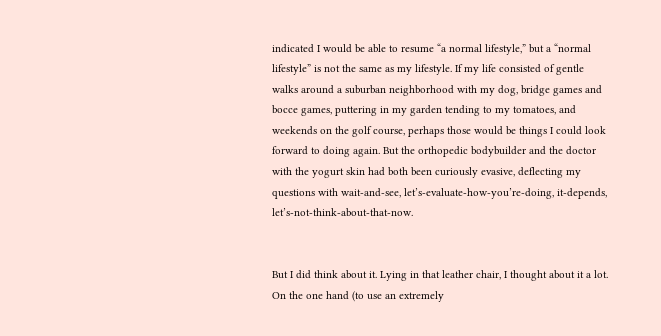indicated I would be able to resume “a normal lifestyle,” but a “normal lifestyle” is not the same as my lifestyle. If my life consisted of gentle walks around a suburban neighborhood with my dog, bridge games and bocce games, puttering in my garden tending to my tomatoes, and weekends on the golf course, perhaps those would be things I could look forward to doing again. But the orthopedic bodybuilder and the doctor with the yogurt skin had both been curiously evasive, deflecting my questions with wait-and-see, let’s-evaluate-how-you’re-doing, it-depends, let’s-not-think-about-that-now.


But I did think about it. Lying in that leather chair, I thought about it a lot. On the one hand (to use an extremely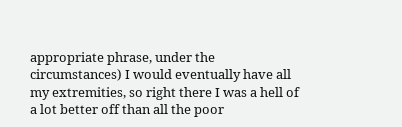appropriate phrase, under the circumstances) I would eventually have all my extremities, so right there I was a hell of a lot better off than all the poor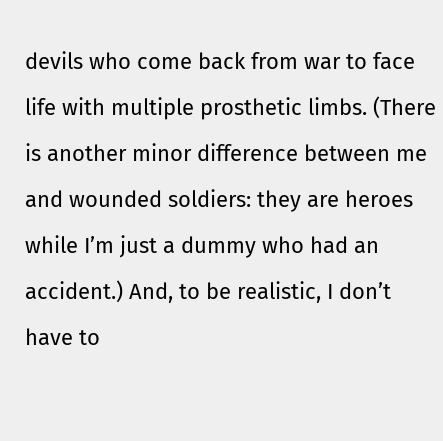devils who come back from war to face life with multiple prosthetic limbs. (There is another minor difference between me and wounded soldiers: they are heroes while I’m just a dummy who had an accident.) And, to be realistic, I don’t have to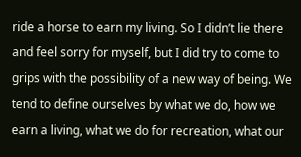ride a horse to earn my living. So I didn’t lie there and feel sorry for myself, but I did try to come to grips with the possibility of a new way of being. We tend to define ourselves by what we do, how we earn a living, what we do for recreation, what our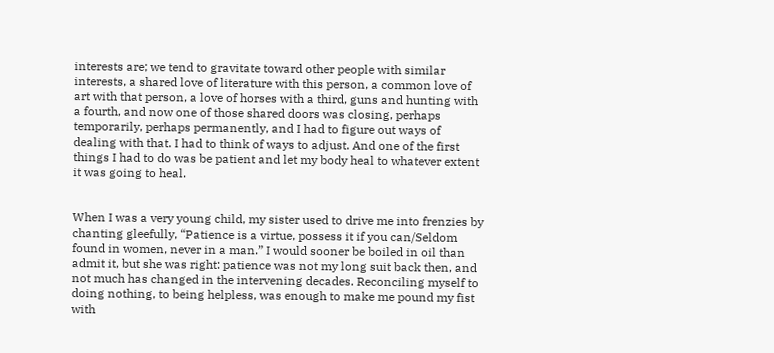interests are; we tend to gravitate toward other people with similar interests, a shared love of literature with this person, a common love of art with that person, a love of horses with a third, guns and hunting with a fourth, and now one of those shared doors was closing, perhaps temporarily, perhaps permanently, and I had to figure out ways of dealing with that. I had to think of ways to adjust. And one of the first things I had to do was be patient and let my body heal to whatever extent it was going to heal.


When I was a very young child, my sister used to drive me into frenzies by chanting gleefully, “Patience is a virtue, possess it if you can/Seldom found in women, never in a man.” I would sooner be boiled in oil than admit it, but she was right: patience was not my long suit back then, and not much has changed in the intervening decades. Reconciling myself to doing nothing, to being helpless, was enough to make me pound my fist with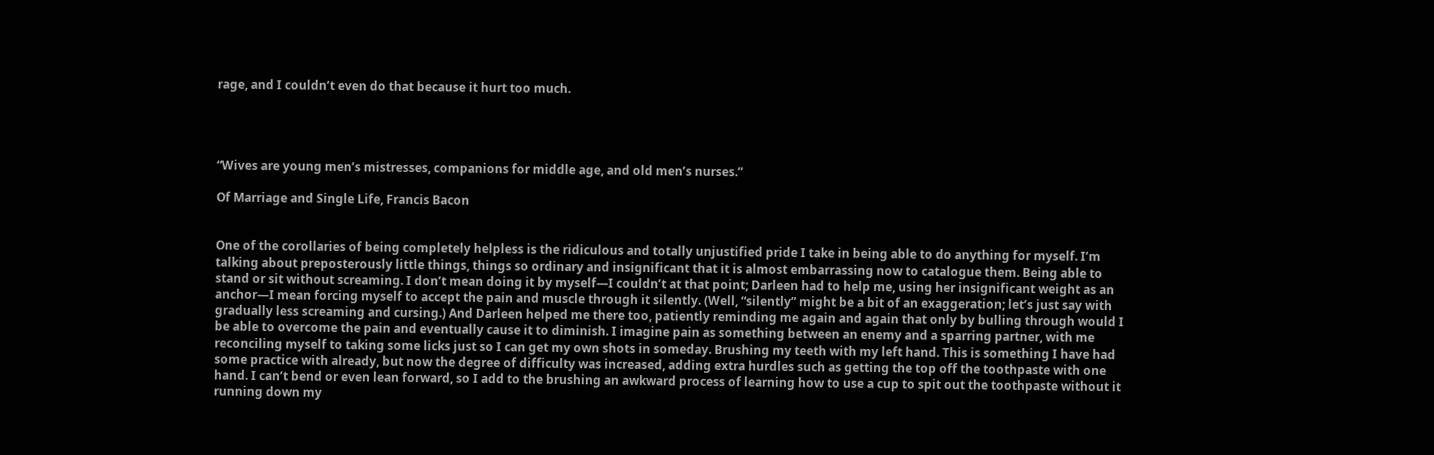rage, and I couldn’t even do that because it hurt too much.




“Wives are young men’s mistresses, companions for middle age, and old men’s nurses.”

Of Marriage and Single Life, Francis Bacon


One of the corollaries of being completely helpless is the ridiculous and totally unjustified pride I take in being able to do anything for myself. I’m talking about preposterously little things, things so ordinary and insignificant that it is almost embarrassing now to catalogue them. Being able to stand or sit without screaming. I don’t mean doing it by myself—I couldn’t at that point; Darleen had to help me, using her insignificant weight as an anchor—I mean forcing myself to accept the pain and muscle through it silently. (Well, “silently” might be a bit of an exaggeration; let’s just say with gradually less screaming and cursing.) And Darleen helped me there too, patiently reminding me again and again that only by bulling through would I be able to overcome the pain and eventually cause it to diminish. I imagine pain as something between an enemy and a sparring partner, with me reconciling myself to taking some licks just so I can get my own shots in someday. Brushing my teeth with my left hand. This is something I have had some practice with already, but now the degree of difficulty was increased, adding extra hurdles such as getting the top off the toothpaste with one hand. I can’t bend or even lean forward, so I add to the brushing an awkward process of learning how to use a cup to spit out the toothpaste without it running down my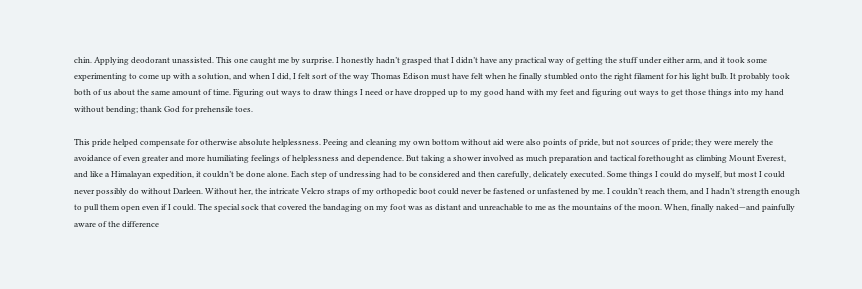chin. Applying deodorant unassisted. This one caught me by surprise. I honestly hadn’t grasped that I didn’t have any practical way of getting the stuff under either arm, and it took some experimenting to come up with a solution, and when I did, I felt sort of the way Thomas Edison must have felt when he finally stumbled onto the right filament for his light bulb. It probably took both of us about the same amount of time. Figuring out ways to draw things I need or have dropped up to my good hand with my feet and figuring out ways to get those things into my hand without bending; thank God for prehensile toes.

This pride helped compensate for otherwise absolute helplessness. Peeing and cleaning my own bottom without aid were also points of pride, but not sources of pride; they were merely the avoidance of even greater and more humiliating feelings of helplessness and dependence. But taking a shower involved as much preparation and tactical forethought as climbing Mount Everest, and like a Himalayan expedition, it couldn’t be done alone. Each step of undressing had to be considered and then carefully, delicately executed. Some things I could do myself, but most I could never possibly do without Darleen. Without her, the intricate Velcro straps of my orthopedic boot could never be fastened or unfastened by me. I couldn’t reach them, and I hadn’t strength enough to pull them open even if I could. The special sock that covered the bandaging on my foot was as distant and unreachable to me as the mountains of the moon. When, finally naked—and painfully aware of the difference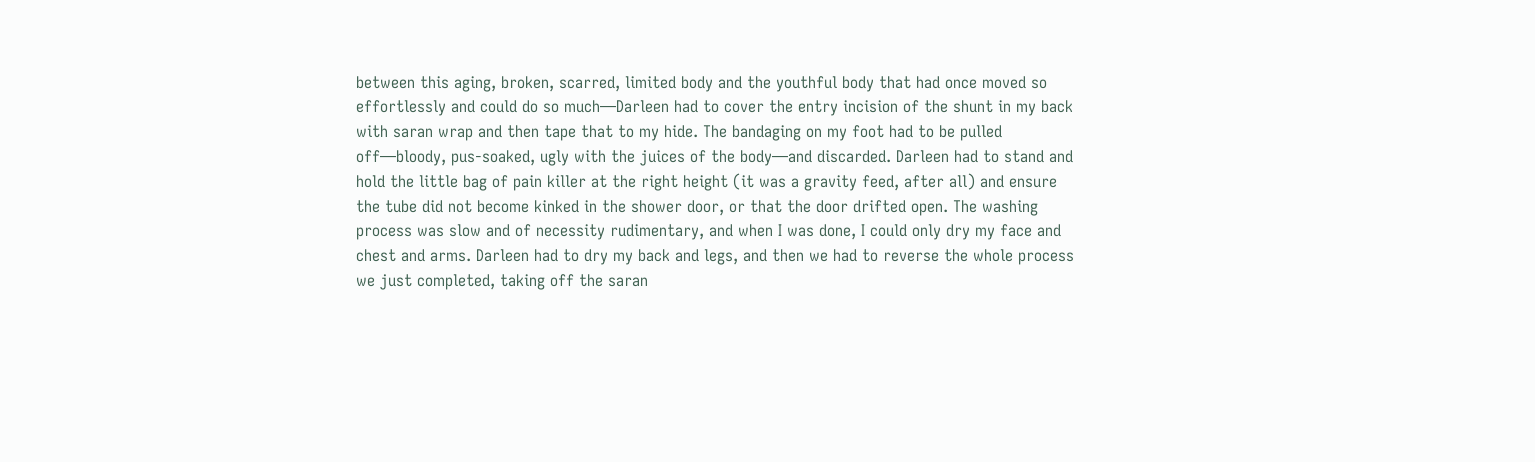between this aging, broken, scarred, limited body and the youthful body that had once moved so effortlessly and could do so much—Darleen had to cover the entry incision of the shunt in my back with saran wrap and then tape that to my hide. The bandaging on my foot had to be pulled off—bloody, pus-soaked, ugly with the juices of the body—and discarded. Darleen had to stand and hold the little bag of pain killer at the right height (it was a gravity feed, after all) and ensure the tube did not become kinked in the shower door, or that the door drifted open. The washing process was slow and of necessity rudimentary, and when I was done, I could only dry my face and chest and arms. Darleen had to dry my back and legs, and then we had to reverse the whole process we just completed, taking off the saran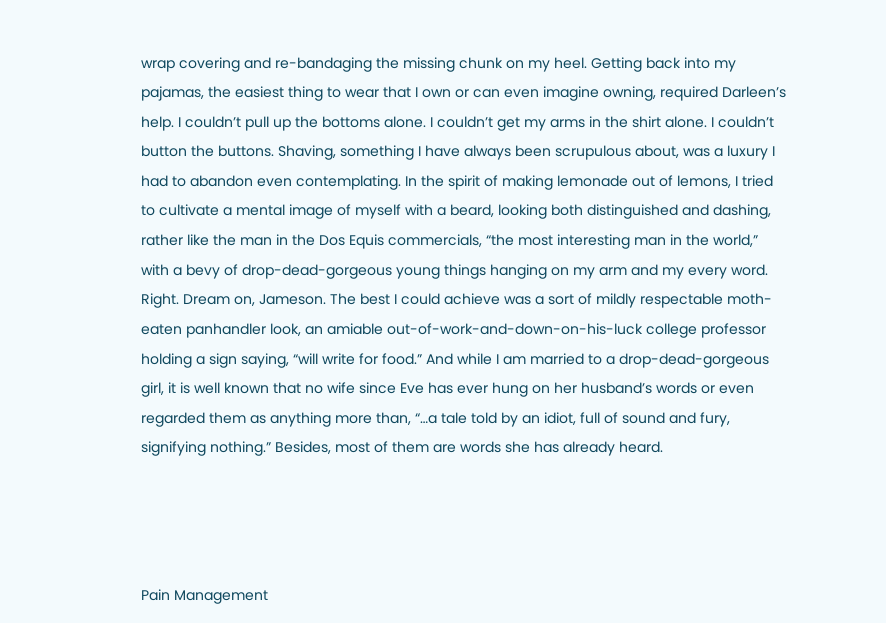wrap covering and re-bandaging the missing chunk on my heel. Getting back into my pajamas, the easiest thing to wear that I own or can even imagine owning, required Darleen’s help. I couldn’t pull up the bottoms alone. I couldn’t get my arms in the shirt alone. I couldn’t button the buttons. Shaving, something I have always been scrupulous about, was a luxury I had to abandon even contemplating. In the spirit of making lemonade out of lemons, I tried to cultivate a mental image of myself with a beard, looking both distinguished and dashing, rather like the man in the Dos Equis commercials, “the most interesting man in the world,” with a bevy of drop-dead-gorgeous young things hanging on my arm and my every word. Right. Dream on, Jameson. The best I could achieve was a sort of mildly respectable moth-eaten panhandler look, an amiable out-of-work-and-down-on-his-luck college professor holding a sign saying, “will write for food.” And while I am married to a drop-dead-gorgeous girl, it is well known that no wife since Eve has ever hung on her husband’s words or even regarded them as anything more than, “…a tale told by an idiot, full of sound and fury, signifying nothing.” Besides, most of them are words she has already heard.




Pain Management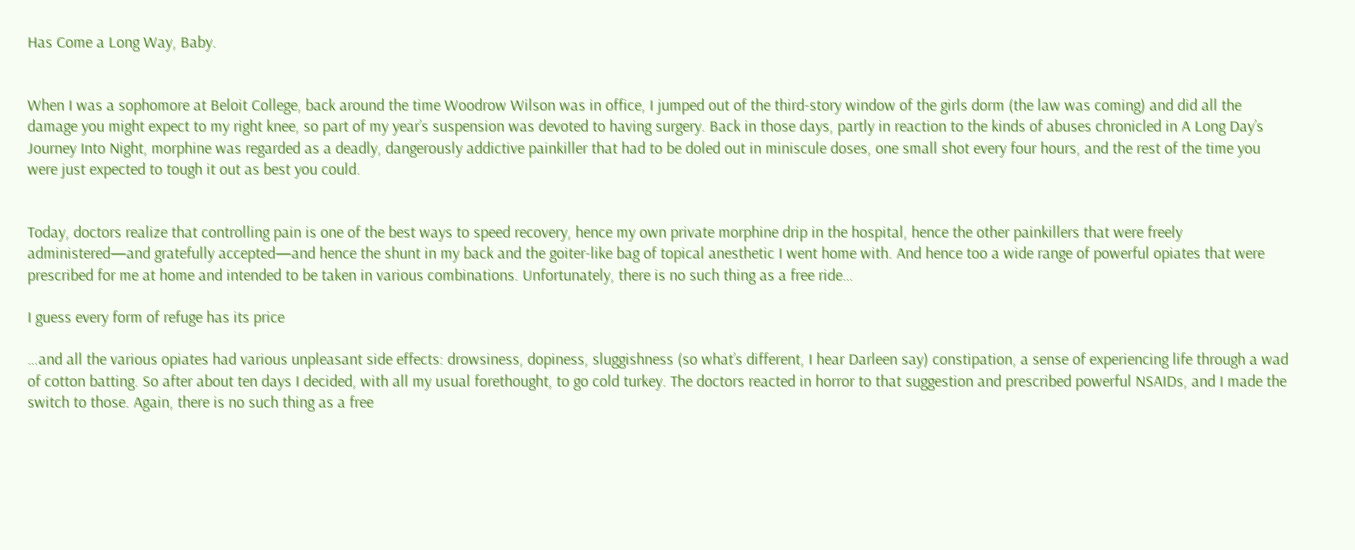Has Come a Long Way, Baby.


When I was a sophomore at Beloit College, back around the time Woodrow Wilson was in office, I jumped out of the third-story window of the girls dorm (the law was coming) and did all the damage you might expect to my right knee, so part of my year’s suspension was devoted to having surgery. Back in those days, partly in reaction to the kinds of abuses chronicled in A Long Day’s Journey Into Night, morphine was regarded as a deadly, dangerously addictive painkiller that had to be doled out in miniscule doses, one small shot every four hours, and the rest of the time you were just expected to tough it out as best you could.


Today, doctors realize that controlling pain is one of the best ways to speed recovery, hence my own private morphine drip in the hospital, hence the other painkillers that were freely administered—and gratefully accepted—and hence the shunt in my back and the goiter-like bag of topical anesthetic I went home with. And hence too a wide range of powerful opiates that were prescribed for me at home and intended to be taken in various combinations. Unfortunately, there is no such thing as a free ride…

I guess every form of refuge has its price

…and all the various opiates had various unpleasant side effects: drowsiness, dopiness, sluggishness (so what’s different, I hear Darleen say) constipation, a sense of experiencing life through a wad of cotton batting. So after about ten days I decided, with all my usual forethought, to go cold turkey. The doctors reacted in horror to that suggestion and prescribed powerful NSAIDs, and I made the switch to those. Again, there is no such thing as a free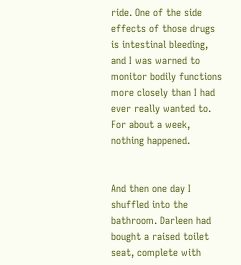ride. One of the side effects of those drugs is intestinal bleeding, and I was warned to monitor bodily functions more closely than I had ever really wanted to. For about a week, nothing happened.


And then one day I shuffled into the bathroom. Darleen had bought a raised toilet seat, complete with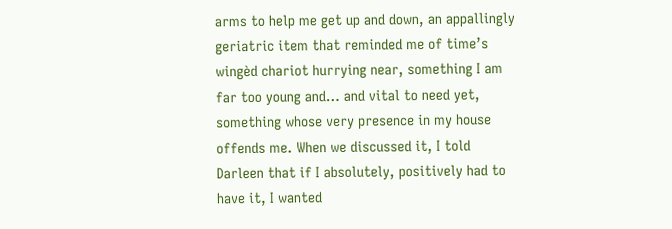arms to help me get up and down, an appallingly geriatric item that reminded me of time’s wingèd chariot hurrying near, something I am far too young and… and vital to need yet, something whose very presence in my house offends me. When we discussed it, I told Darleen that if I absolutely, positively had to have it, I wanted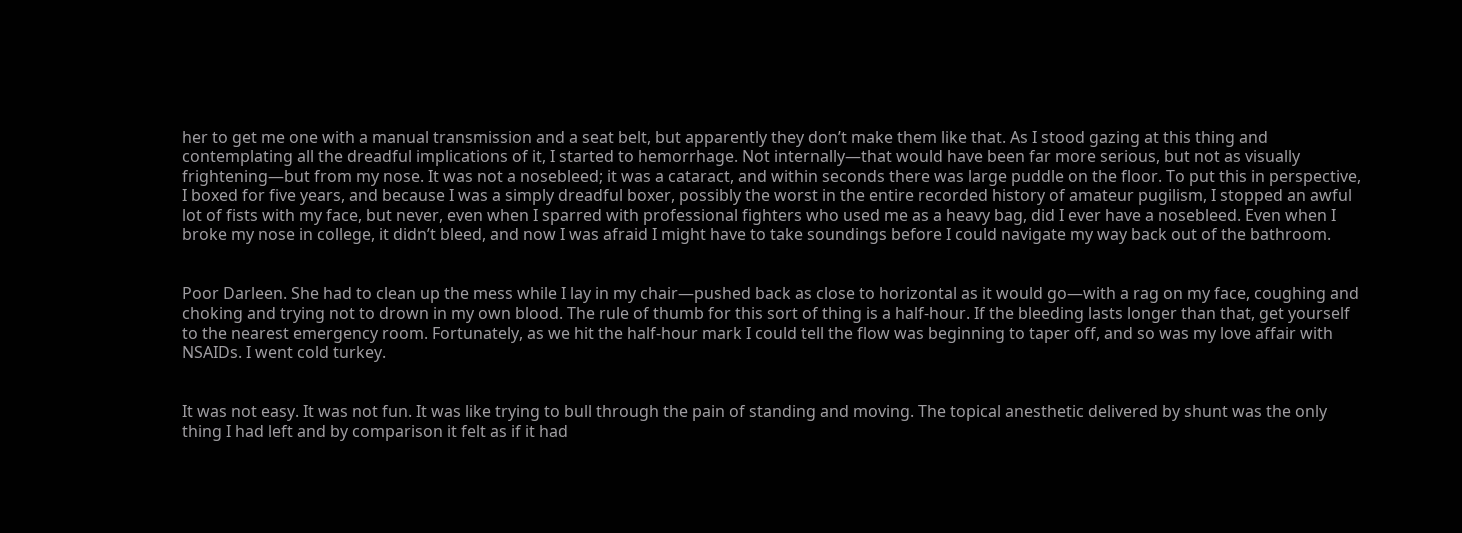her to get me one with a manual transmission and a seat belt, but apparently they don’t make them like that. As I stood gazing at this thing and contemplating all the dreadful implications of it, I started to hemorrhage. Not internally—that would have been far more serious, but not as visually frightening—but from my nose. It was not a nosebleed; it was a cataract, and within seconds there was large puddle on the floor. To put this in perspective, I boxed for five years, and because I was a simply dreadful boxer, possibly the worst in the entire recorded history of amateur pugilism, I stopped an awful lot of fists with my face, but never, even when I sparred with professional fighters who used me as a heavy bag, did I ever have a nosebleed. Even when I broke my nose in college, it didn’t bleed, and now I was afraid I might have to take soundings before I could navigate my way back out of the bathroom.


Poor Darleen. She had to clean up the mess while I lay in my chair—pushed back as close to horizontal as it would go—with a rag on my face, coughing and choking and trying not to drown in my own blood. The rule of thumb for this sort of thing is a half-hour. If the bleeding lasts longer than that, get yourself to the nearest emergency room. Fortunately, as we hit the half-hour mark I could tell the flow was beginning to taper off, and so was my love affair with NSAIDs. I went cold turkey.


It was not easy. It was not fun. It was like trying to bull through the pain of standing and moving. The topical anesthetic delivered by shunt was the only thing I had left and by comparison it felt as if it had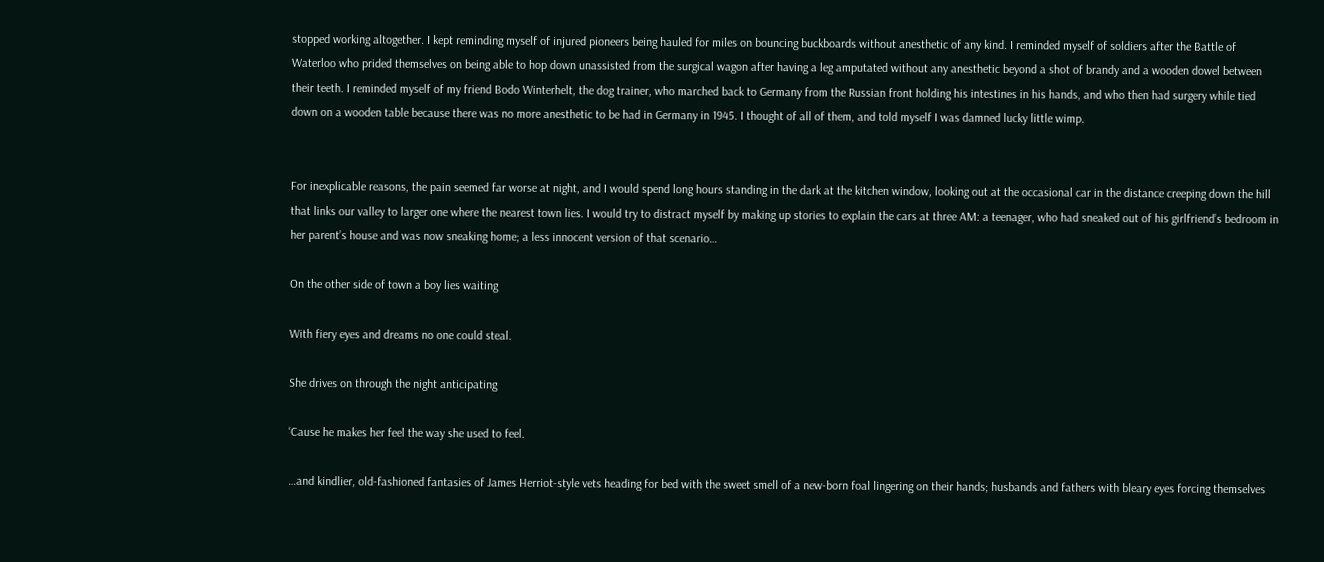stopped working altogether. I kept reminding myself of injured pioneers being hauled for miles on bouncing buckboards without anesthetic of any kind. I reminded myself of soldiers after the Battle of Waterloo who prided themselves on being able to hop down unassisted from the surgical wagon after having a leg amputated without any anesthetic beyond a shot of brandy and a wooden dowel between their teeth. I reminded myself of my friend Bodo Winterhelt, the dog trainer, who marched back to Germany from the Russian front holding his intestines in his hands, and who then had surgery while tied down on a wooden table because there was no more anesthetic to be had in Germany in 1945. I thought of all of them, and told myself I was damned lucky little wimp.


For inexplicable reasons, the pain seemed far worse at night, and I would spend long hours standing in the dark at the kitchen window, looking out at the occasional car in the distance creeping down the hill that links our valley to larger one where the nearest town lies. I would try to distract myself by making up stories to explain the cars at three AM: a teenager, who had sneaked out of his girlfriend’s bedroom in her parent’s house and was now sneaking home; a less innocent version of that scenario…

On the other side of town a boy lies waiting

With fiery eyes and dreams no one could steal.

She drives on through the night anticipating

‘Cause he makes her feel the way she used to feel.

…and kindlier, old-fashioned fantasies of James Herriot-style vets heading for bed with the sweet smell of a new-born foal lingering on their hands; husbands and fathers with bleary eyes forcing themselves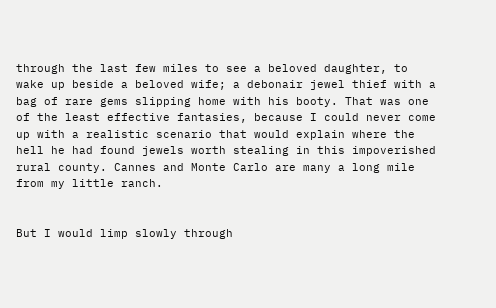through the last few miles to see a beloved daughter, to wake up beside a beloved wife; a debonair jewel thief with a bag of rare gems slipping home with his booty. That was one of the least effective fantasies, because I could never come up with a realistic scenario that would explain where the hell he had found jewels worth stealing in this impoverished rural county. Cannes and Monte Carlo are many a long mile from my little ranch.


But I would limp slowly through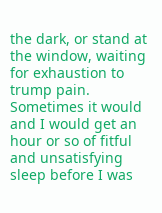the dark, or stand at the window, waiting for exhaustion to trump pain. Sometimes it would and I would get an hour or so of fitful and unsatisfying sleep before I was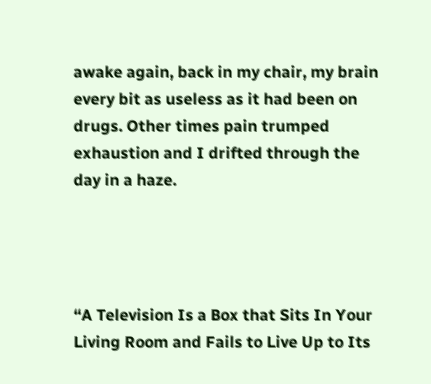awake again, back in my chair, my brain every bit as useless as it had been on drugs. Other times pain trumped exhaustion and I drifted through the day in a haze.




“A Television Is a Box that Sits In Your Living Room and Fails to Live Up to Its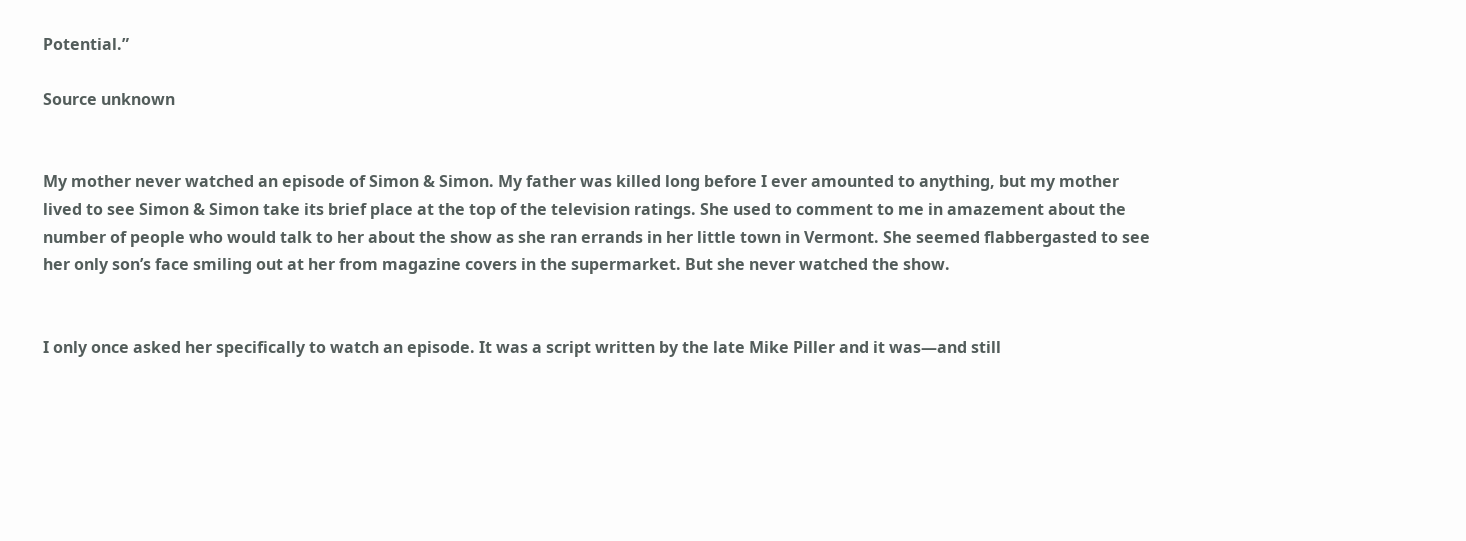Potential.”

Source unknown


My mother never watched an episode of Simon & Simon. My father was killed long before I ever amounted to anything, but my mother lived to see Simon & Simon take its brief place at the top of the television ratings. She used to comment to me in amazement about the number of people who would talk to her about the show as she ran errands in her little town in Vermont. She seemed flabbergasted to see her only son’s face smiling out at her from magazine covers in the supermarket. But she never watched the show.


I only once asked her specifically to watch an episode. It was a script written by the late Mike Piller and it was—and still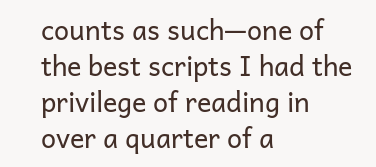counts as such—one of the best scripts I had the privilege of reading in over a quarter of a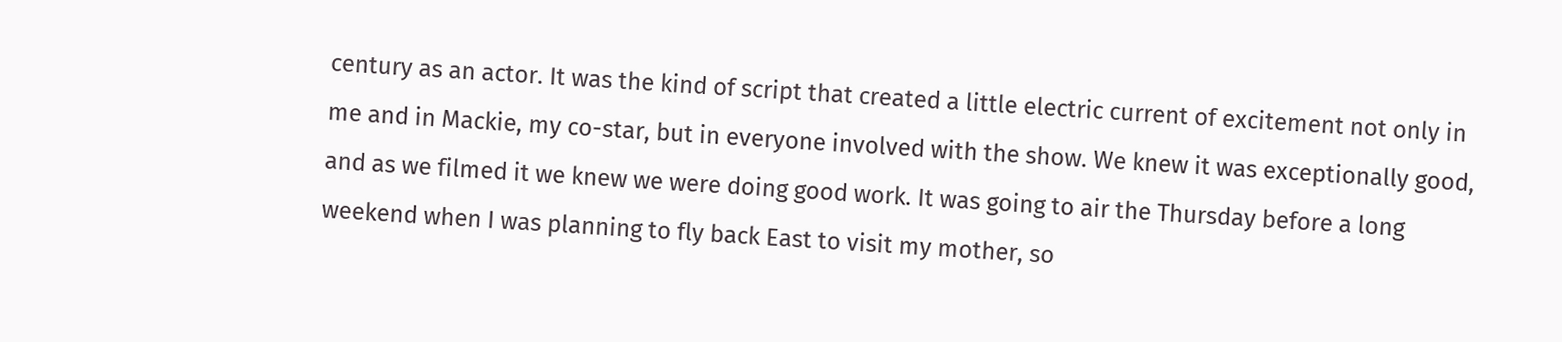century as an actor. It was the kind of script that created a little electric current of excitement not only in me and in Mackie, my co-star, but in everyone involved with the show. We knew it was exceptionally good, and as we filmed it we knew we were doing good work. It was going to air the Thursday before a long weekend when I was planning to fly back East to visit my mother, so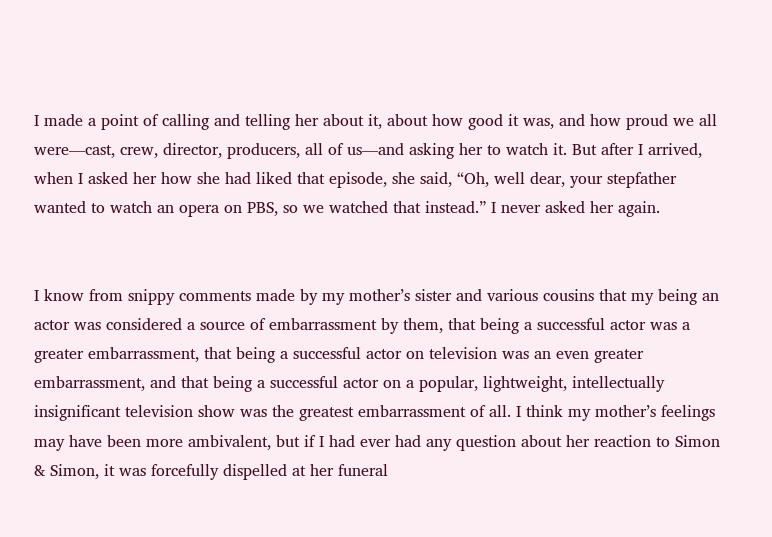I made a point of calling and telling her about it, about how good it was, and how proud we all were—cast, crew, director, producers, all of us—and asking her to watch it. But after I arrived, when I asked her how she had liked that episode, she said, “Oh, well dear, your stepfather wanted to watch an opera on PBS, so we watched that instead.” I never asked her again.


I know from snippy comments made by my mother’s sister and various cousins that my being an actor was considered a source of embarrassment by them, that being a successful actor was a greater embarrassment, that being a successful actor on television was an even greater embarrassment, and that being a successful actor on a popular, lightweight, intellectually insignificant television show was the greatest embarrassment of all. I think my mother’s feelings may have been more ambivalent, but if I had ever had any question about her reaction to Simon & Simon, it was forcefully dispelled at her funeral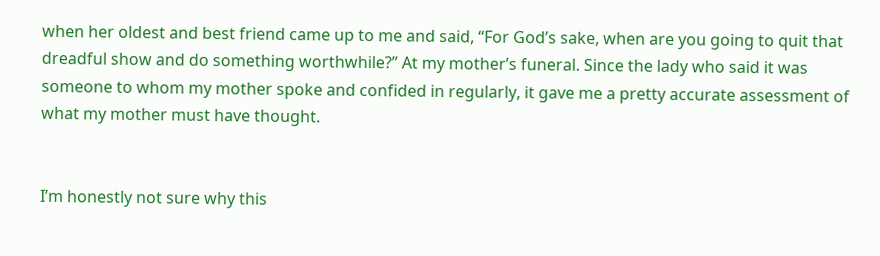when her oldest and best friend came up to me and said, “For God’s sake, when are you going to quit that dreadful show and do something worthwhile?” At my mother’s funeral. Since the lady who said it was someone to whom my mother spoke and confided in regularly, it gave me a pretty accurate assessment of what my mother must have thought.


I’m honestly not sure why this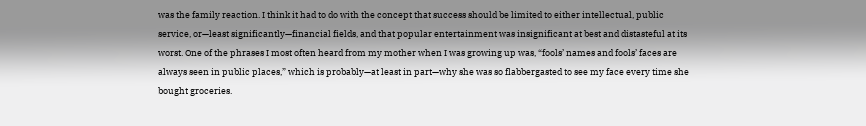was the family reaction. I think it had to do with the concept that success should be limited to either intellectual, public service, or—least significantly—financial fields, and that popular entertainment was insignificant at best and distasteful at its worst. One of the phrases I most often heard from my mother when I was growing up was, “fools’ names and fools’ faces are always seen in public places,” which is probably—at least in part—why she was so flabbergasted to see my face every time she bought groceries.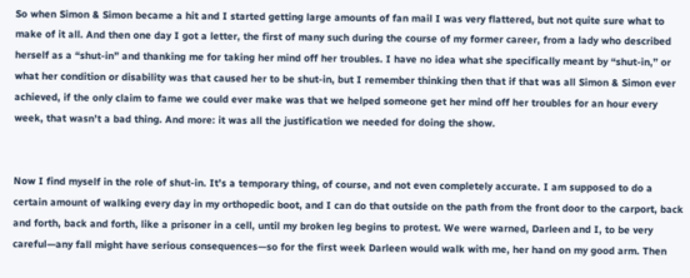So when Simon & Simon became a hit and I started getting large amounts of fan mail I was very flattered, but not quite sure what to make of it all. And then one day I got a letter, the first of many such during the course of my former career, from a lady who described herself as a “shut-in” and thanking me for taking her mind off her troubles. I have no idea what she specifically meant by “shut-in,” or what her condition or disability was that caused her to be shut-in, but I remember thinking then that if that was all Simon & Simon ever achieved, if the only claim to fame we could ever make was that we helped someone get her mind off her troubles for an hour every week, that wasn’t a bad thing. And more: it was all the justification we needed for doing the show.


Now I find myself in the role of shut-in. It’s a temporary thing, of course, and not even completely accurate. I am supposed to do a certain amount of walking every day in my orthopedic boot, and I can do that outside on the path from the front door to the carport, back and forth, back and forth, like a prisoner in a cell, until my broken leg begins to protest. We were warned, Darleen and I, to be very careful—any fall might have serious consequences—so for the first week Darleen would walk with me, her hand on my good arm. Then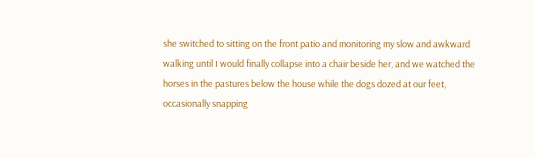she switched to sitting on the front patio and monitoring my slow and awkward walking until I would finally collapse into a chair beside her, and we watched the horses in the pastures below the house while the dogs dozed at our feet, occasionally snapping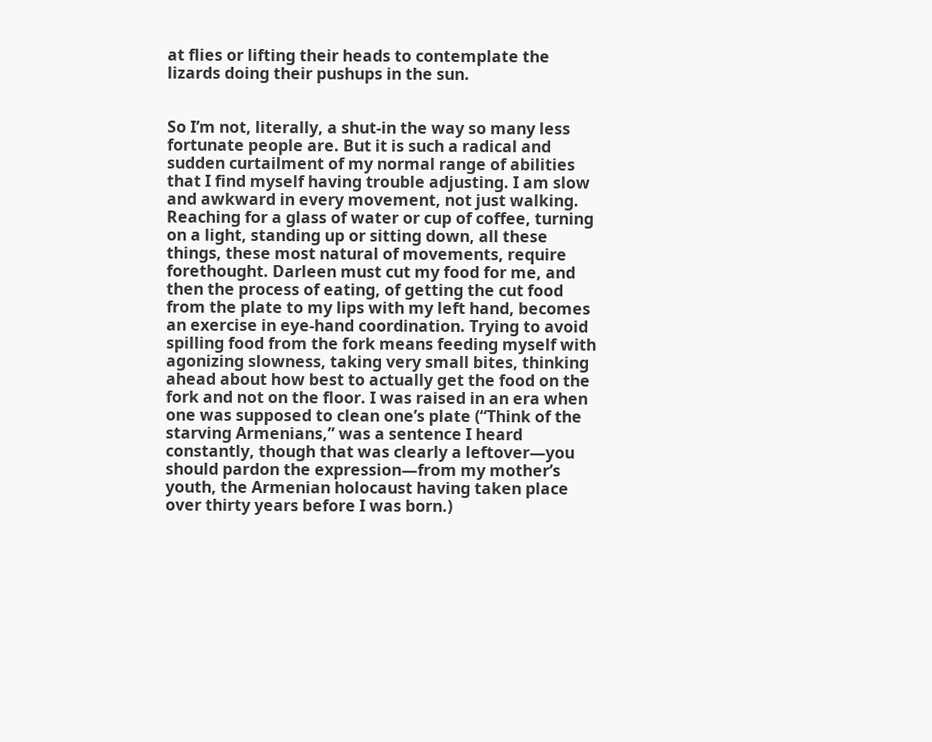at flies or lifting their heads to contemplate the lizards doing their pushups in the sun.


So I’m not, literally, a shut-in the way so many less fortunate people are. But it is such a radical and sudden curtailment of my normal range of abilities that I find myself having trouble adjusting. I am slow and awkward in every movement, not just walking. Reaching for a glass of water or cup of coffee, turning on a light, standing up or sitting down, all these things, these most natural of movements, require forethought. Darleen must cut my food for me, and then the process of eating, of getting the cut food from the plate to my lips with my left hand, becomes an exercise in eye-hand coordination. Trying to avoid spilling food from the fork means feeding myself with agonizing slowness, taking very small bites, thinking ahead about how best to actually get the food on the fork and not on the floor. I was raised in an era when one was supposed to clean one’s plate (“Think of the starving Armenians,” was a sentence I heard constantly, though that was clearly a leftover—you should pardon the expression—from my mother’s youth, the Armenian holocaust having taken place over thirty years before I was born.)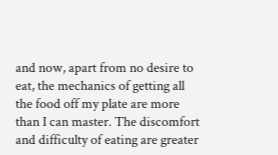and now, apart from no desire to eat, the mechanics of getting all the food off my plate are more than I can master. The discomfort and difficulty of eating are greater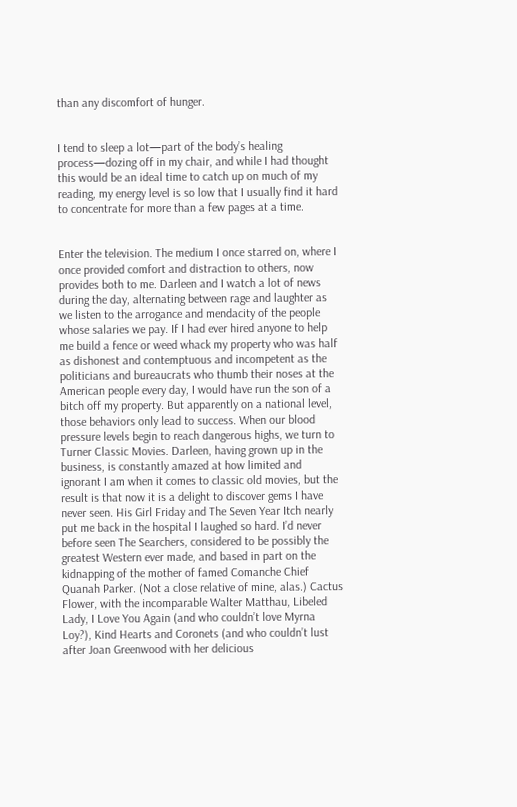than any discomfort of hunger.


I tend to sleep a lot—part of the body’s healing process—dozing off in my chair, and while I had thought this would be an ideal time to catch up on much of my reading, my energy level is so low that I usually find it hard to concentrate for more than a few pages at a time.


Enter the television. The medium I once starred on, where I once provided comfort and distraction to others, now provides both to me. Darleen and I watch a lot of news during the day, alternating between rage and laughter as we listen to the arrogance and mendacity of the people whose salaries we pay. If I had ever hired anyone to help me build a fence or weed whack my property who was half as dishonest and contemptuous and incompetent as the politicians and bureaucrats who thumb their noses at the American people every day, I would have run the son of a bitch off my property. But apparently on a national level, those behaviors only lead to success. When our blood pressure levels begin to reach dangerous highs, we turn to Turner Classic Movies. Darleen, having grown up in the business, is constantly amazed at how limited and ignorant I am when it comes to classic old movies, but the result is that now it is a delight to discover gems I have never seen. His Girl Friday and The Seven Year Itch nearly put me back in the hospital I laughed so hard. I’d never before seen The Searchers, considered to be possibly the greatest Western ever made, and based in part on the kidnapping of the mother of famed Comanche Chief Quanah Parker. (Not a close relative of mine, alas.) Cactus Flower, with the incomparable Walter Matthau, Libeled Lady, I Love You Again (and who couldn’t love Myrna Loy?), Kind Hearts and Coronets (and who couldn’t lust after Joan Greenwood with her delicious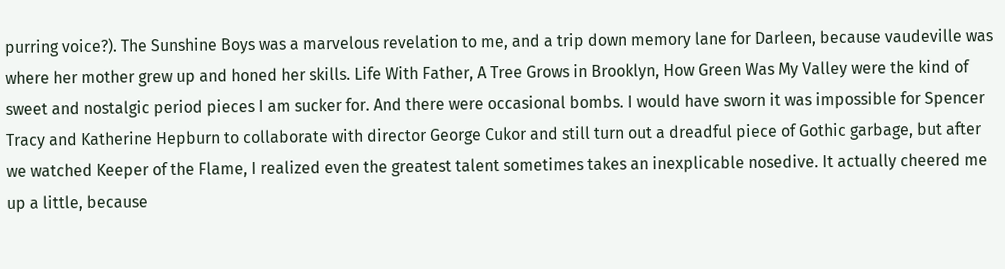purring voice?). The Sunshine Boys was a marvelous revelation to me, and a trip down memory lane for Darleen, because vaudeville was where her mother grew up and honed her skills. Life With Father, A Tree Grows in Brooklyn, How Green Was My Valley were the kind of sweet and nostalgic period pieces I am sucker for. And there were occasional bombs. I would have sworn it was impossible for Spencer Tracy and Katherine Hepburn to collaborate with director George Cukor and still turn out a dreadful piece of Gothic garbage, but after we watched Keeper of the Flame, I realized even the greatest talent sometimes takes an inexplicable nosedive. It actually cheered me up a little, because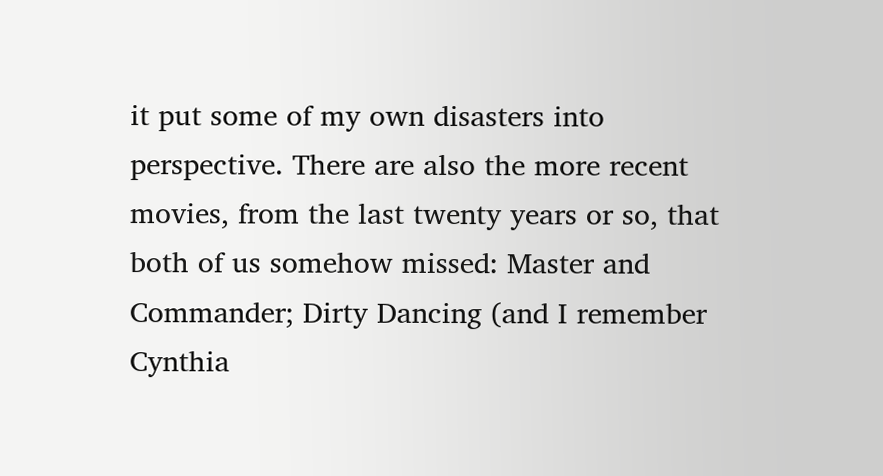it put some of my own disasters into perspective. There are also the more recent movies, from the last twenty years or so, that both of us somehow missed: Master and Commander; Dirty Dancing (and I remember Cynthia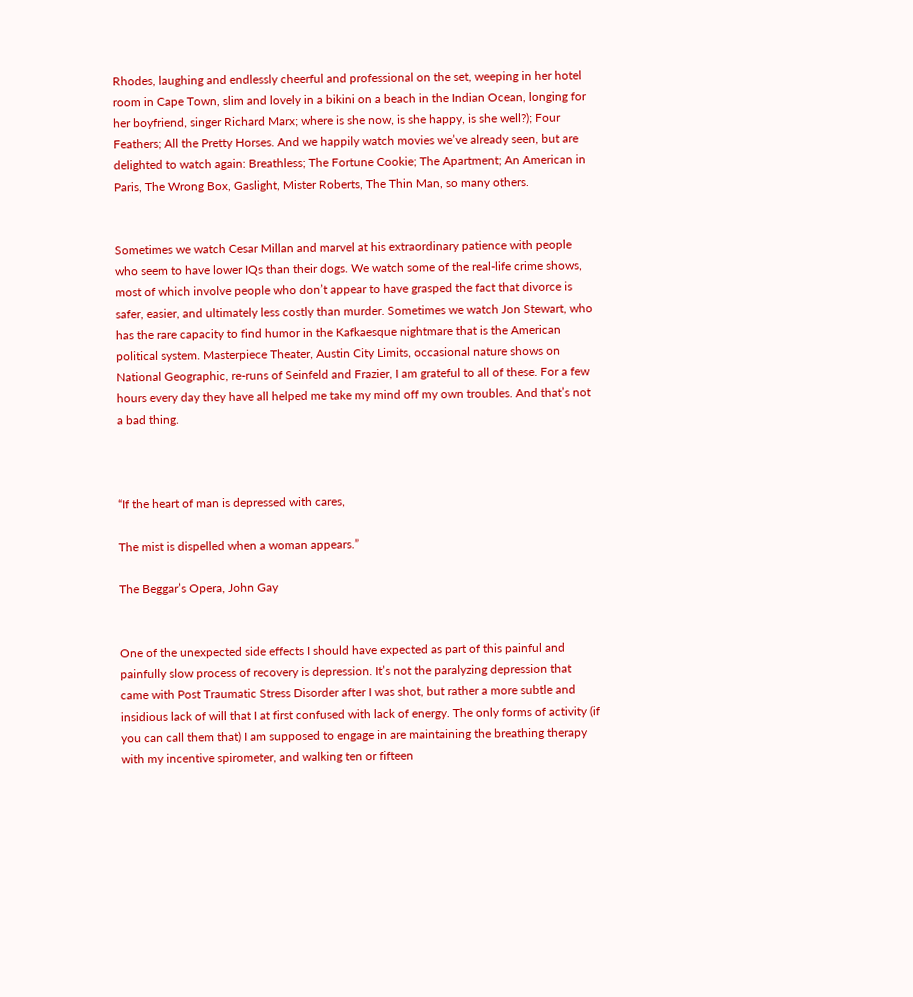Rhodes, laughing and endlessly cheerful and professional on the set, weeping in her hotel room in Cape Town, slim and lovely in a bikini on a beach in the Indian Ocean, longing for her boyfriend, singer Richard Marx; where is she now, is she happy, is she well?); Four Feathers; All the Pretty Horses. And we happily watch movies we’ve already seen, but are delighted to watch again: Breathless; The Fortune Cookie; The Apartment; An American in Paris, The Wrong Box, Gaslight, Mister Roberts, The Thin Man, so many others.


Sometimes we watch Cesar Millan and marvel at his extraordinary patience with people who seem to have lower IQs than their dogs. We watch some of the real-life crime shows, most of which involve people who don’t appear to have grasped the fact that divorce is safer, easier, and ultimately less costly than murder. Sometimes we watch Jon Stewart, who has the rare capacity to find humor in the Kafkaesque nightmare that is the American political system. Masterpiece Theater, Austin City Limits, occasional nature shows on National Geographic, re-runs of Seinfeld and Frazier, I am grateful to all of these. For a few hours every day they have all helped me take my mind off my own troubles. And that’s not a bad thing.



“If the heart of man is depressed with cares,

The mist is dispelled when a woman appears.”

The Beggar’s Opera, John Gay


One of the unexpected side effects I should have expected as part of this painful and painfully slow process of recovery is depression. It’s not the paralyzing depression that came with Post Traumatic Stress Disorder after I was shot, but rather a more subtle and insidious lack of will that I at first confused with lack of energy. The only forms of activity (if you can call them that) I am supposed to engage in are maintaining the breathing therapy with my incentive spirometer, and walking ten or fifteen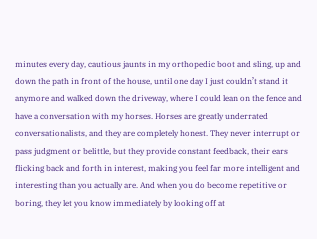minutes every day, cautious jaunts in my orthopedic boot and sling, up and down the path in front of the house, until one day I just couldn’t stand it anymore and walked down the driveway, where I could lean on the fence and have a conversation with my horses. Horses are greatly underrated conversationalists, and they are completely honest. They never interrupt or pass judgment or belittle, but they provide constant feedback, their ears flicking back and forth in interest, making you feel far more intelligent and interesting than you actually are. And when you do become repetitive or boring, they let you know immediately by looking off at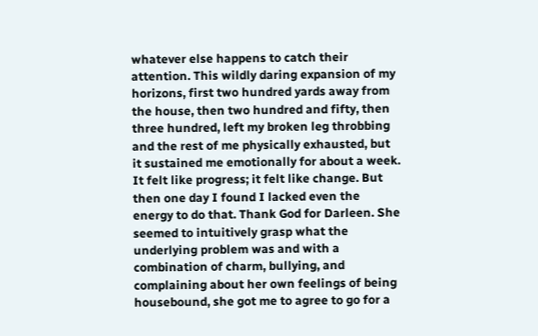whatever else happens to catch their attention. This wildly daring expansion of my horizons, first two hundred yards away from the house, then two hundred and fifty, then three hundred, left my broken leg throbbing and the rest of me physically exhausted, but it sustained me emotionally for about a week. It felt like progress; it felt like change. But then one day I found I lacked even the energy to do that. Thank God for Darleen. She seemed to intuitively grasp what the underlying problem was and with a combination of charm, bullying, and complaining about her own feelings of being housebound, she got me to agree to go for a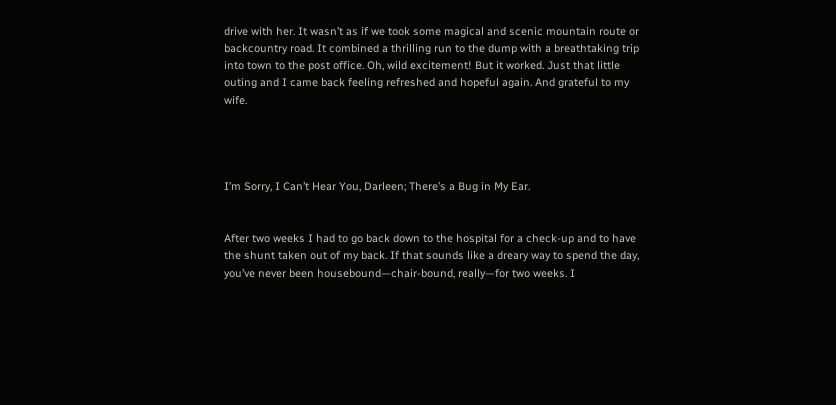drive with her. It wasn’t as if we took some magical and scenic mountain route or backcountry road. It combined a thrilling run to the dump with a breathtaking trip into town to the post office. Oh, wild excitement! But it worked. Just that little outing and I came back feeling refreshed and hopeful again. And grateful to my wife.




I’m Sorry, I Can’t Hear You, Darleen; There’s a Bug in My Ear.


After two weeks I had to go back down to the hospital for a check-up and to have the shunt taken out of my back. If that sounds like a dreary way to spend the day, you’ve never been housebound—chair-bound, really—for two weeks. I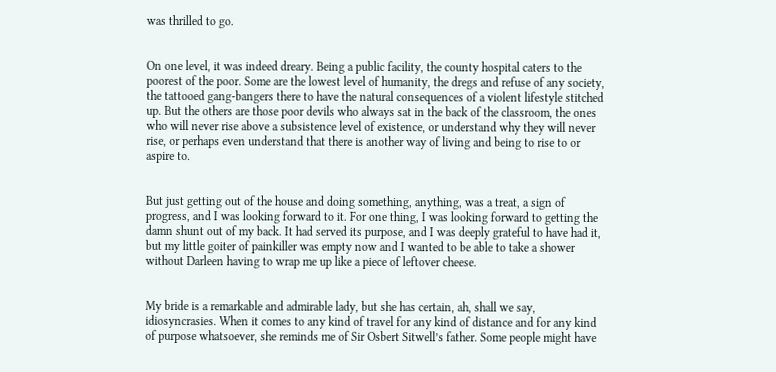was thrilled to go.


On one level, it was indeed dreary. Being a public facility, the county hospital caters to the poorest of the poor. Some are the lowest level of humanity, the dregs and refuse of any society, the tattooed gang-bangers there to have the natural consequences of a violent lifestyle stitched up. But the others are those poor devils who always sat in the back of the classroom, the ones who will never rise above a subsistence level of existence, or understand why they will never rise, or perhaps even understand that there is another way of living and being to rise to or aspire to.


But just getting out of the house and doing something, anything, was a treat, a sign of progress, and I was looking forward to it. For one thing, I was looking forward to getting the damn shunt out of my back. It had served its purpose, and I was deeply grateful to have had it, but my little goiter of painkiller was empty now and I wanted to be able to take a shower without Darleen having to wrap me up like a piece of leftover cheese.


My bride is a remarkable and admirable lady, but she has certain, ah, shall we say, idiosyncrasies. When it comes to any kind of travel for any kind of distance and for any kind of purpose whatsoever, she reminds me of Sir Osbert Sitwell’s father. Some people might have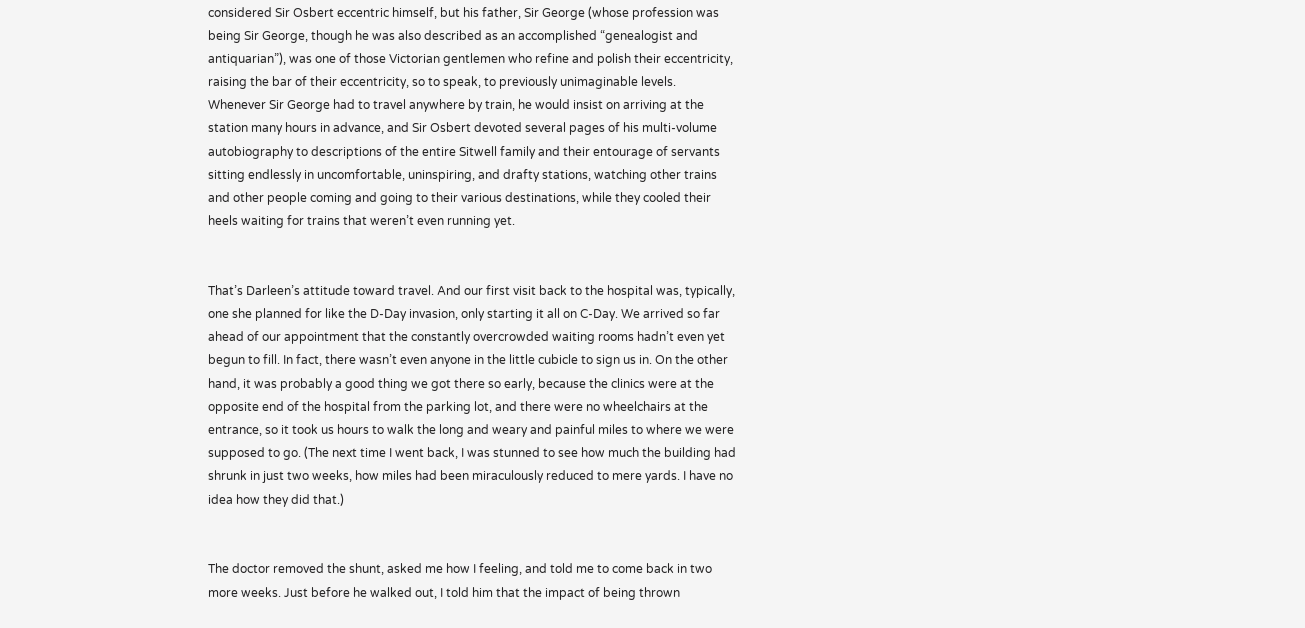considered Sir Osbert eccentric himself, but his father, Sir George (whose profession was being Sir George, though he was also described as an accomplished “genealogist and antiquarian”), was one of those Victorian gentlemen who refine and polish their eccentricity, raising the bar of their eccentricity, so to speak, to previously unimaginable levels. Whenever Sir George had to travel anywhere by train, he would insist on arriving at the station many hours in advance, and Sir Osbert devoted several pages of his multi-volume autobiography to descriptions of the entire Sitwell family and their entourage of servants sitting endlessly in uncomfortable, uninspiring, and drafty stations, watching other trains and other people coming and going to their various destinations, while they cooled their heels waiting for trains that weren’t even running yet.


That’s Darleen’s attitude toward travel. And our first visit back to the hospital was, typically, one she planned for like the D-Day invasion, only starting it all on C-Day. We arrived so far ahead of our appointment that the constantly overcrowded waiting rooms hadn’t even yet begun to fill. In fact, there wasn’t even anyone in the little cubicle to sign us in. On the other hand, it was probably a good thing we got there so early, because the clinics were at the opposite end of the hospital from the parking lot, and there were no wheelchairs at the entrance, so it took us hours to walk the long and weary and painful miles to where we were supposed to go. (The next time I went back, I was stunned to see how much the building had shrunk in just two weeks, how miles had been miraculously reduced to mere yards. I have no idea how they did that.)


The doctor removed the shunt, asked me how I feeling, and told me to come back in two more weeks. Just before he walked out, I told him that the impact of being thrown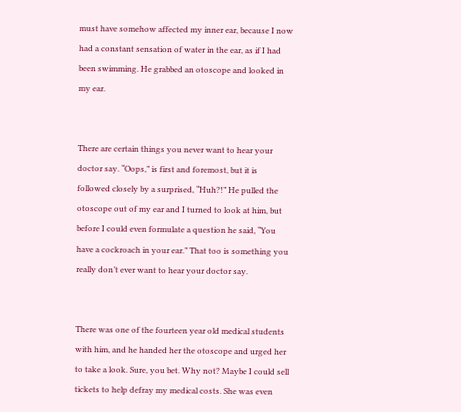must have somehow affected my inner ear, because I now had a constant sensation of water in the ear, as if I had been swimming. He grabbed an otoscope and looked in my ear.


There are certain things you never want to hear your doctor say. “Oops,” is first and foremost, but it is followed closely by a surprised, “Huh?!” He pulled the otoscope out of my ear and I turned to look at him, but before I could even formulate a question he said, “You have a cockroach in your ear.” That too is something you really don’t ever want to hear your doctor say.


There was one of the fourteen year old medical students with him, and he handed her the otoscope and urged her to take a look. Sure, you bet. Why not? Maybe I could sell tickets to help defray my medical costs. She was even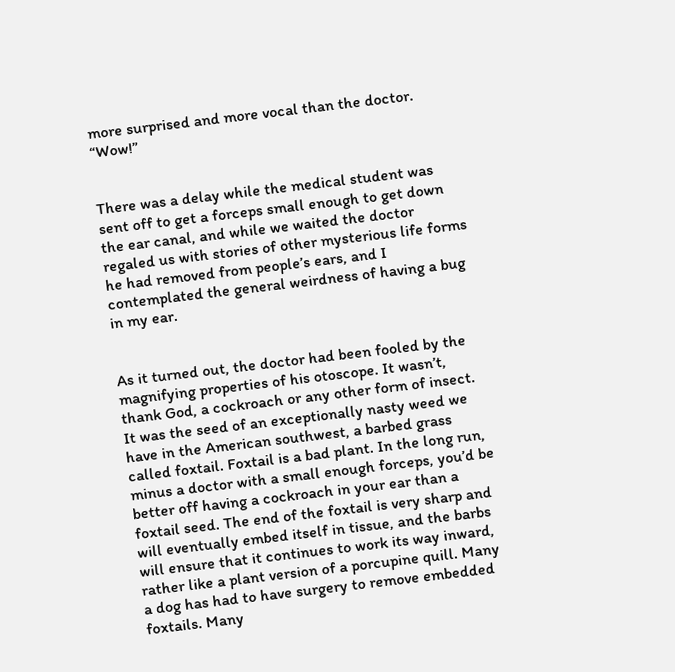more surprised and more vocal than the doctor. “Wow!”


There was a delay while the medical student was sent off to get a forceps small enough to get down the ear canal, and while we waited the doctor regaled us with stories of other mysterious life forms he had removed from people’s ears, and I contemplated the general weirdness of having a bug in my ear.


As it turned out, the doctor had been fooled by the magnifying properties of his otoscope. It wasn’t, thank God, a cockroach or any other form of insect. It was the seed of an exceptionally nasty weed we have in the American southwest, a barbed grass called foxtail. Foxtail is a bad plant. In the long run, minus a doctor with a small enough forceps, you’d be better off having a cockroach in your ear than a foxtail seed. The end of the foxtail is very sharp and will eventually embed itself in tissue, and the barbs will ensure that it continues to work its way inward, rather like a plant version of a porcupine quill. Many a dog has had to have surgery to remove embedded foxtails. Many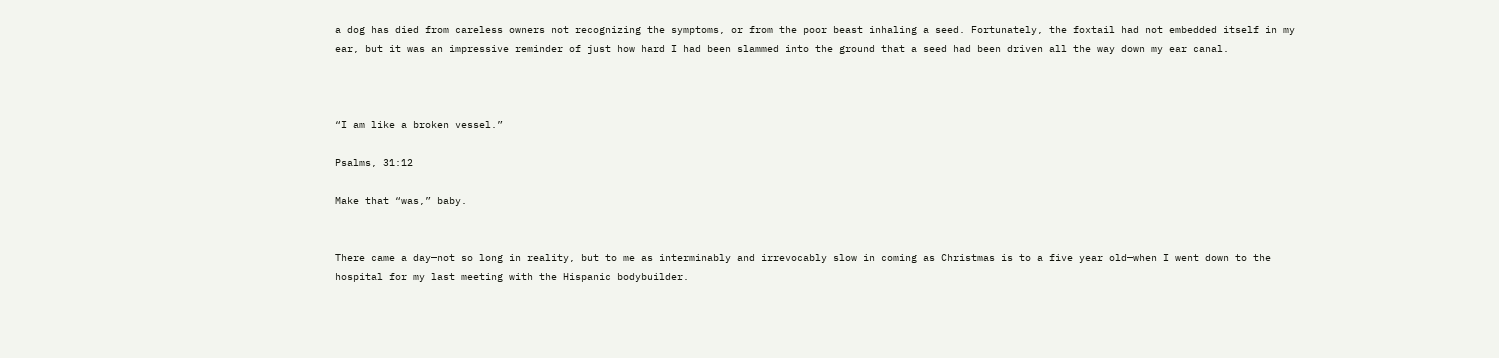a dog has died from careless owners not recognizing the symptoms, or from the poor beast inhaling a seed. Fortunately, the foxtail had not embedded itself in my ear, but it was an impressive reminder of just how hard I had been slammed into the ground that a seed had been driven all the way down my ear canal.



“I am like a broken vessel.”

Psalms, 31:12

Make that “was,” baby.


There came a day—not so long in reality, but to me as interminably and irrevocably slow in coming as Christmas is to a five year old—when I went down to the hospital for my last meeting with the Hispanic bodybuilder.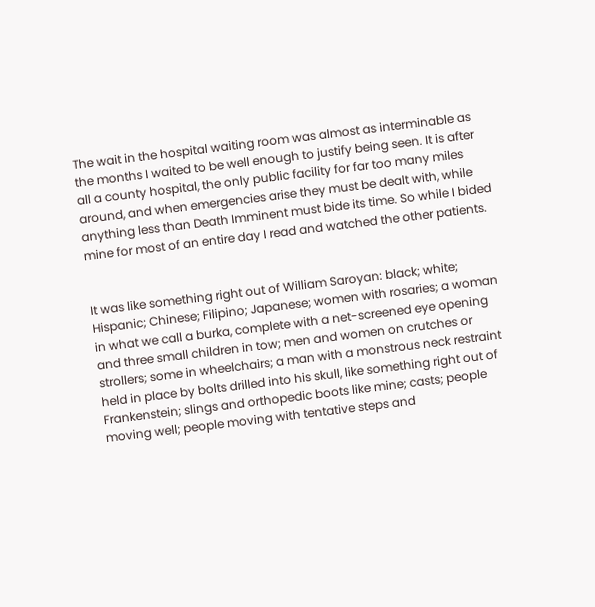The wait in the hospital waiting room was almost as interminable as the months I waited to be well enough to justify being seen. It is after all a county hospital, the only public facility for far too many miles around, and when emergencies arise they must be dealt with, while anything less than Death Imminent must bide its time. So while I bided mine for most of an entire day I read and watched the other patients.


It was like something right out of William Saroyan: black; white; Hispanic; Chinese; Filipino; Japanese; women with rosaries; a woman in what we call a burka, complete with a net-screened eye opening and three small children in tow; men and women on crutches or strollers; some in wheelchairs; a man with a monstrous neck restraint held in place by bolts drilled into his skull, like something right out of Frankenstein; slings and orthopedic boots like mine; casts; people moving well; people moving with tentative steps and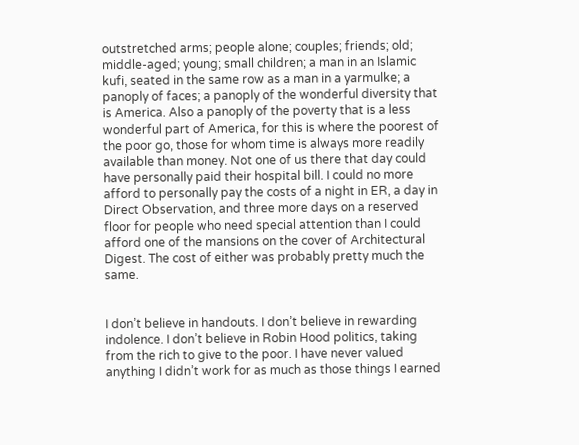outstretched arms; people alone; couples; friends; old; middle-aged; young; small children; a man in an Islamic kufi, seated in the same row as a man in a yarmulke; a panoply of faces; a panoply of the wonderful diversity that is America. Also a panoply of the poverty that is a less wonderful part of America, for this is where the poorest of the poor go, those for whom time is always more readily available than money. Not one of us there that day could have personally paid their hospital bill. I could no more afford to personally pay the costs of a night in ER, a day in Direct Observation, and three more days on a reserved floor for people who need special attention than I could afford one of the mansions on the cover of Architectural Digest. The cost of either was probably pretty much the same.


I don’t believe in handouts. I don’t believe in rewarding indolence. I don’t believe in Robin Hood politics, taking from the rich to give to the poor. I have never valued anything I didn’t work for as much as those things I earned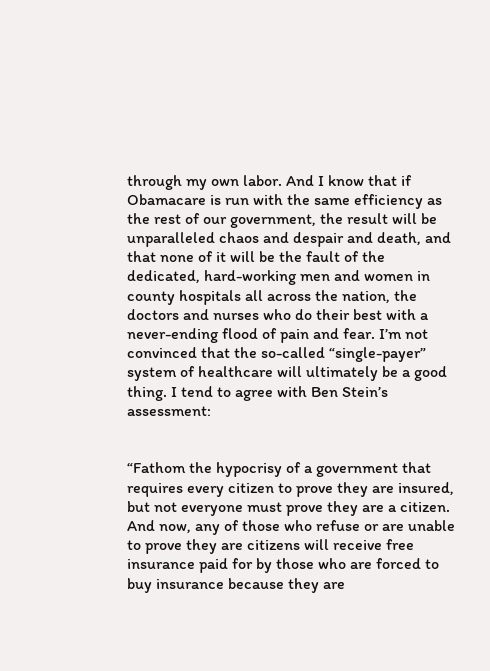through my own labor. And I know that if Obamacare is run with the same efficiency as the rest of our government, the result will be unparalleled chaos and despair and death, and that none of it will be the fault of the dedicated, hard-working men and women in county hospitals all across the nation, the doctors and nurses who do their best with a never-ending flood of pain and fear. I’m not convinced that the so-called “single-payer” system of healthcare will ultimately be a good thing. I tend to agree with Ben Stein’s assessment:


“Fathom the hypocrisy of a government that requires every citizen to prove they are insured, but not everyone must prove they are a citizen. And now, any of those who refuse or are unable to prove they are citizens will receive free insurance paid for by those who are forced to buy insurance because they are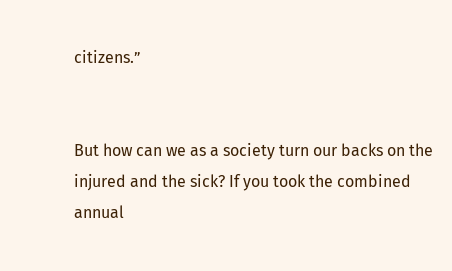citizens.”


But how can we as a society turn our backs on the injured and the sick? If you took the combined annual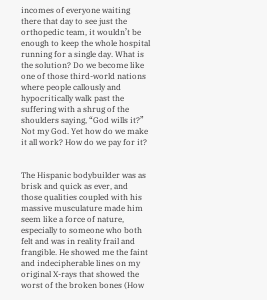incomes of everyone waiting there that day to see just the orthopedic team, it wouldn’t be enough to keep the whole hospital running for a single day. What is the solution? Do we become like one of those third-world nations where people callously and hypocritically walk past the suffering with a shrug of the shoulders saying, “God wills it?” Not my God. Yet how do we make it all work? How do we pay for it?


The Hispanic bodybuilder was as brisk and quick as ever, and those qualities coupled with his massive musculature made him seem like a force of nature, especially to someone who both felt and was in reality frail and frangible. He showed me the faint and indecipherable lines on my original X-rays that showed the worst of the broken bones (How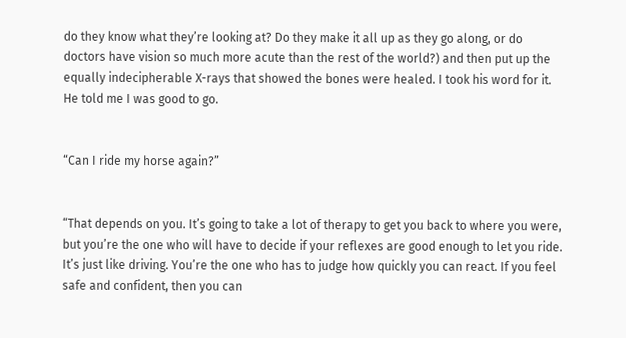do they know what they’re looking at? Do they make it all up as they go along, or do doctors have vision so much more acute than the rest of the world?) and then put up the equally indecipherable X-rays that showed the bones were healed. I took his word for it. He told me I was good to go.


“Can I ride my horse again?”


“That depends on you. It’s going to take a lot of therapy to get you back to where you were, but you’re the one who will have to decide if your reflexes are good enough to let you ride. It’s just like driving. You’re the one who has to judge how quickly you can react. If you feel safe and confident, then you can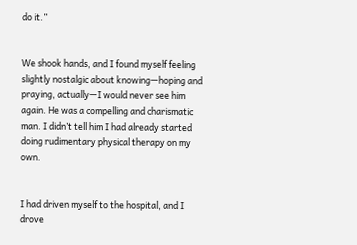do it.”


We shook hands, and I found myself feeling slightly nostalgic about knowing—hoping and praying, actually—I would never see him again. He was a compelling and charismatic man. I didn’t tell him I had already started doing rudimentary physical therapy on my own.


I had driven myself to the hospital, and I drove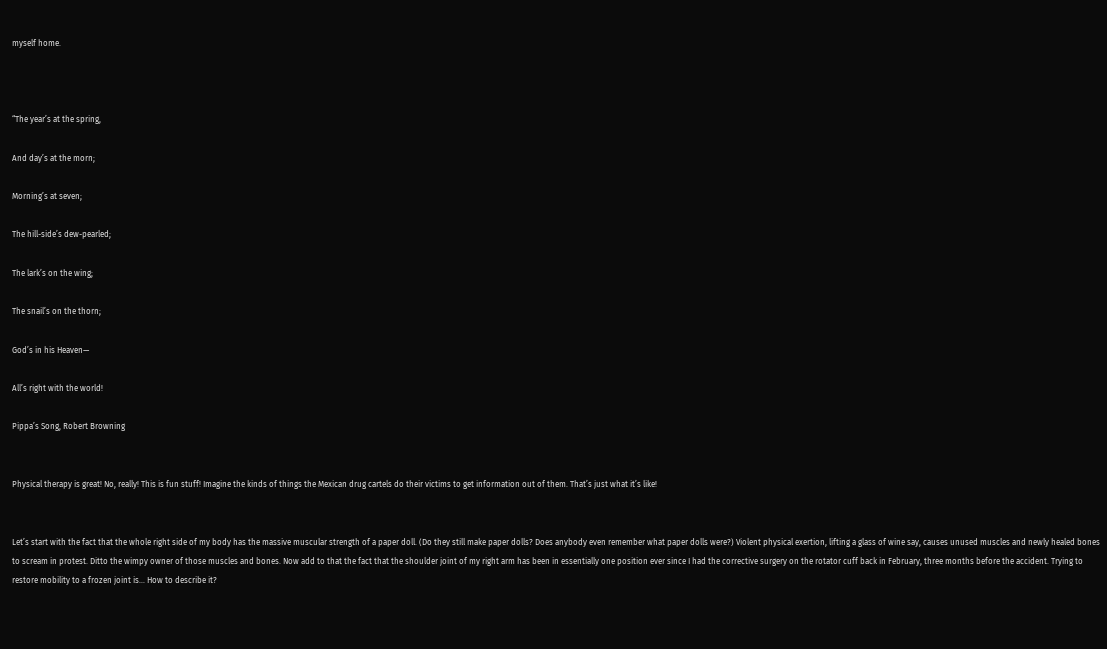myself home.



“The year’s at the spring,

And day’s at the morn;

Morning’s at seven;

The hill-side’s dew-pearled;

The lark’s on the wing;

The snail’s on the thorn;

God’s in his Heaven—

All’s right with the world!

Pippa’s Song, Robert Browning


Physical therapy is great! No, really! This is fun stuff! Imagine the kinds of things the Mexican drug cartels do their victims to get information out of them. That’s just what it’s like!


Let’s start with the fact that the whole right side of my body has the massive muscular strength of a paper doll. (Do they still make paper dolls? Does anybody even remember what paper dolls were?) Violent physical exertion, lifting a glass of wine say, causes unused muscles and newly healed bones to scream in protest. Ditto the wimpy owner of those muscles and bones. Now add to that the fact that the shoulder joint of my right arm has been in essentially one position ever since I had the corrective surgery on the rotator cuff back in February, three months before the accident. Trying to restore mobility to a frozen joint is… How to describe it?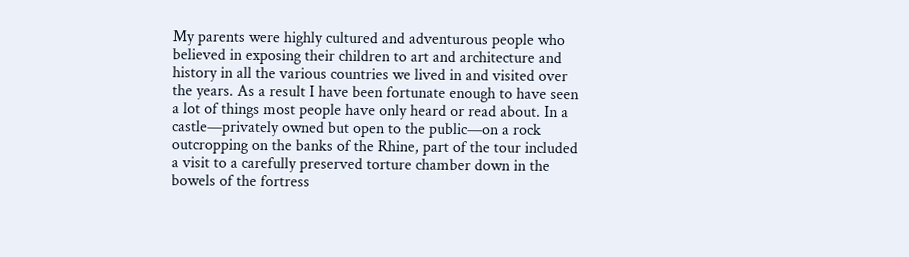My parents were highly cultured and adventurous people who believed in exposing their children to art and architecture and history in all the various countries we lived in and visited over the years. As a result I have been fortunate enough to have seen a lot of things most people have only heard or read about. In a castle—privately owned but open to the public—on a rock outcropping on the banks of the Rhine, part of the tour included a visit to a carefully preserved torture chamber down in the bowels of the fortress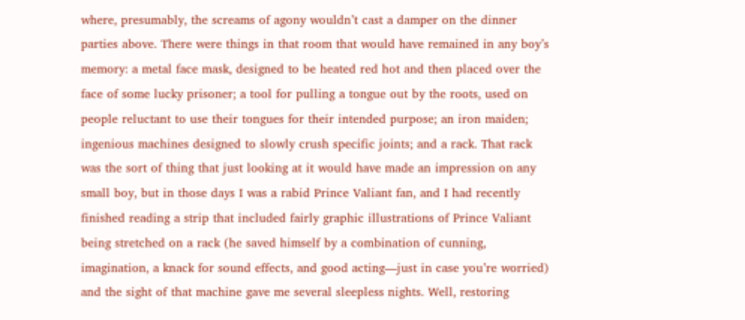where, presumably, the screams of agony wouldn’t cast a damper on the dinner parties above. There were things in that room that would have remained in any boy’s memory: a metal face mask, designed to be heated red hot and then placed over the face of some lucky prisoner; a tool for pulling a tongue out by the roots, used on people reluctant to use their tongues for their intended purpose; an iron maiden; ingenious machines designed to slowly crush specific joints; and a rack. That rack was the sort of thing that just looking at it would have made an impression on any small boy, but in those days I was a rabid Prince Valiant fan, and I had recently finished reading a strip that included fairly graphic illustrations of Prince Valiant being stretched on a rack (he saved himself by a combination of cunning, imagination, a knack for sound effects, and good acting—just in case you’re worried) and the sight of that machine gave me several sleepless nights. Well, restoring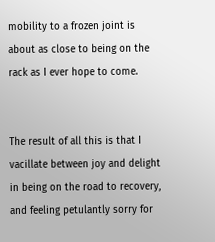mobility to a frozen joint is about as close to being on the rack as I ever hope to come.


The result of all this is that I vacillate between joy and delight in being on the road to recovery, and feeling petulantly sorry for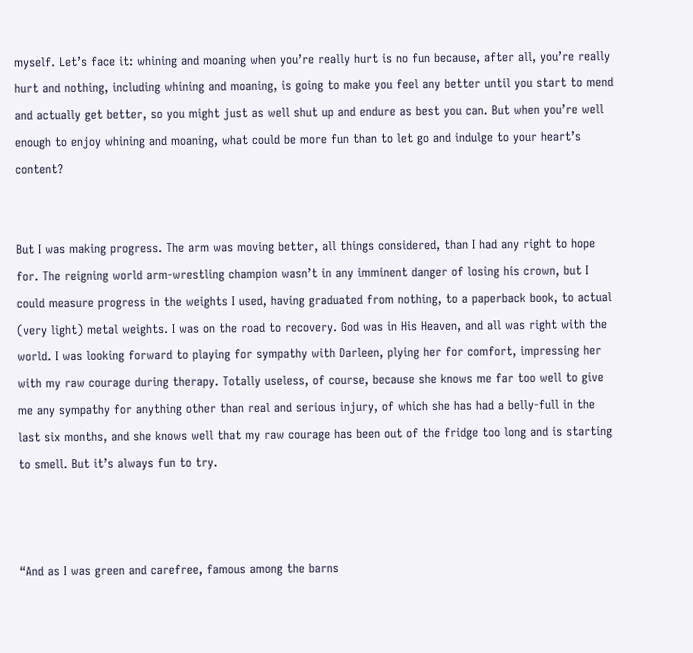myself. Let’s face it: whining and moaning when you’re really hurt is no fun because, after all, you’re really hurt and nothing, including whining and moaning, is going to make you feel any better until you start to mend and actually get better, so you might just as well shut up and endure as best you can. But when you’re well enough to enjoy whining and moaning, what could be more fun than to let go and indulge to your heart’s content?


But I was making progress. The arm was moving better, all things considered, than I had any right to hope for. The reigning world arm-wrestling champion wasn’t in any imminent danger of losing his crown, but I could measure progress in the weights I used, having graduated from nothing, to a paperback book, to actual (very light) metal weights. I was on the road to recovery. God was in His Heaven, and all was right with the world. I was looking forward to playing for sympathy with Darleen, plying her for comfort, impressing her with my raw courage during therapy. Totally useless, of course, because she knows me far too well to give me any sympathy for anything other than real and serious injury, of which she has had a belly-full in the last six months, and she knows well that my raw courage has been out of the fridge too long and is starting to smell. But it’s always fun to try.



“And as I was green and carefree, famous among the barns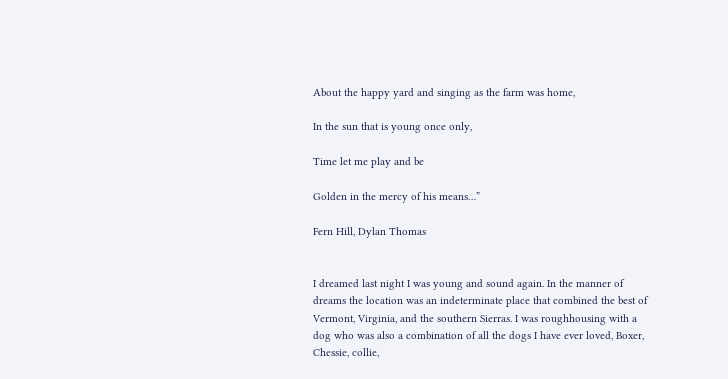About the happy yard and singing as the farm was home,

In the sun that is young once only,

Time let me play and be

Golden in the mercy of his means…”

Fern Hill, Dylan Thomas


I dreamed last night I was young and sound again. In the manner of dreams the location was an indeterminate place that combined the best of Vermont, Virginia, and the southern Sierras. I was roughhousing with a dog who was also a combination of all the dogs I have ever loved, Boxer, Chessie, collie,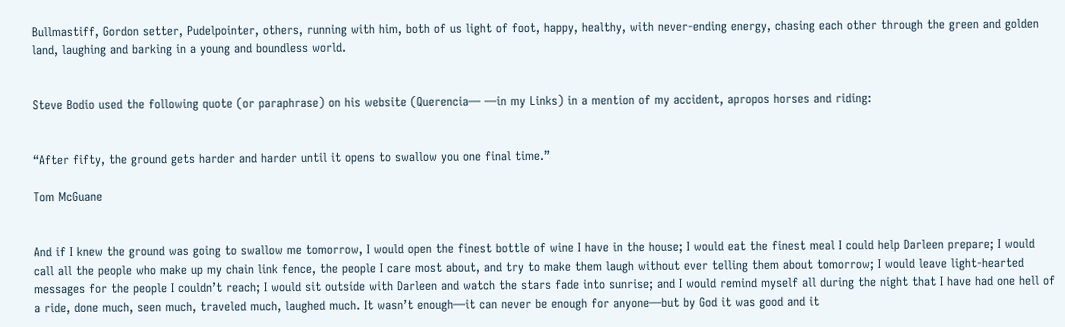Bullmastiff, Gordon setter, Pudelpointer, others, running with him, both of us light of foot, happy, healthy, with never-ending energy, chasing each other through the green and golden land, laughing and barking in a young and boundless world.


Steve Bodio used the following quote (or paraphrase) on his website (Querencia— —in my Links) in a mention of my accident, apropos horses and riding:


“After fifty, the ground gets harder and harder until it opens to swallow you one final time.”

Tom McGuane


And if I knew the ground was going to swallow me tomorrow, I would open the finest bottle of wine I have in the house; I would eat the finest meal I could help Darleen prepare; I would call all the people who make up my chain link fence, the people I care most about, and try to make them laugh without ever telling them about tomorrow; I would leave light-hearted messages for the people I couldn’t reach; I would sit outside with Darleen and watch the stars fade into sunrise; and I would remind myself all during the night that I have had one hell of a ride, done much, seen much, traveled much, laughed much. It wasn’t enough—it can never be enough for anyone—but by God it was good and it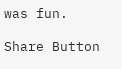was fun.

Share Button